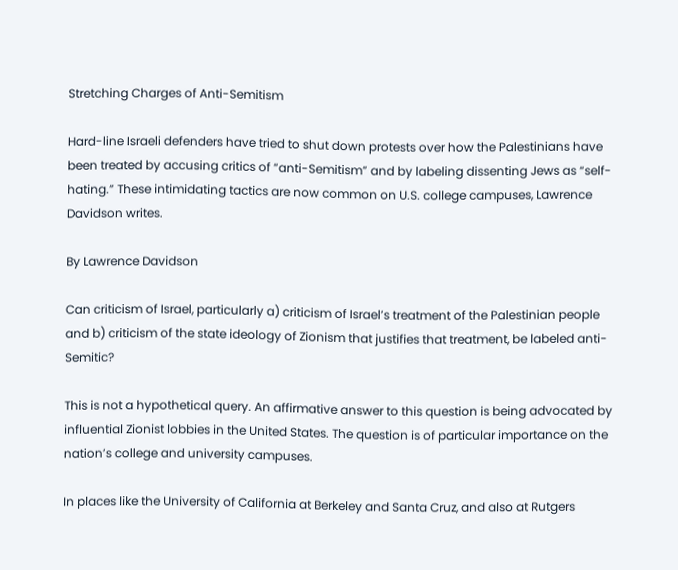Stretching Charges of Anti-Semitism

Hard-line Israeli defenders have tried to shut down protests over how the Palestinians have been treated by accusing critics of “anti-Semitism” and by labeling dissenting Jews as “self-hating.” These intimidating tactics are now common on U.S. college campuses, Lawrence Davidson writes.

By Lawrence Davidson

Can criticism of Israel, particularly a) criticism of Israel’s treatment of the Palestinian people and b) criticism of the state ideology of Zionism that justifies that treatment, be labeled anti-Semitic?

This is not a hypothetical query. An affirmative answer to this question is being advocated by influential Zionist lobbies in the United States. The question is of particular importance on the nation’s college and university campuses.

In places like the University of California at Berkeley and Santa Cruz, and also at Rutgers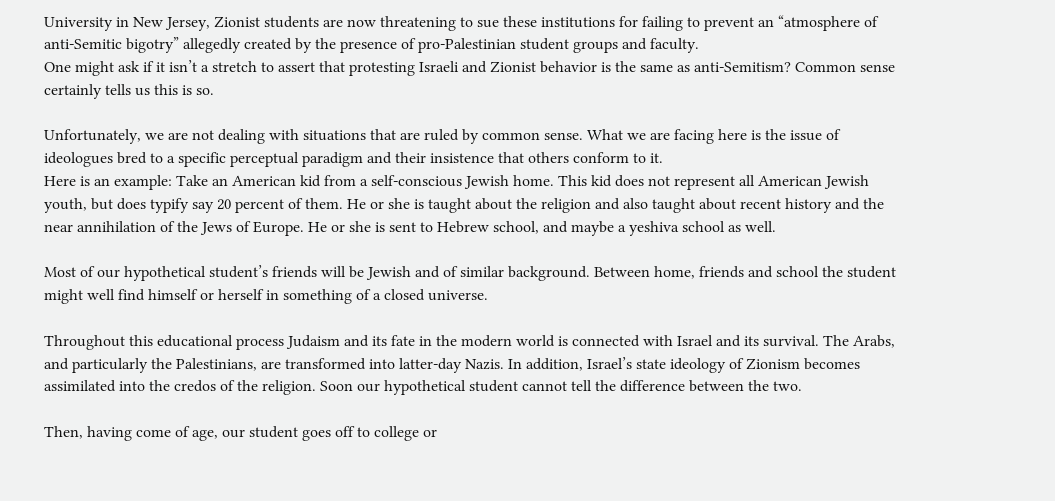University in New Jersey, Zionist students are now threatening to sue these institutions for failing to prevent an “atmosphere of anti-Semitic bigotry” allegedly created by the presence of pro-Palestinian student groups and faculty.
One might ask if it isn’t a stretch to assert that protesting Israeli and Zionist behavior is the same as anti-Semitism? Common sense certainly tells us this is so.

Unfortunately, we are not dealing with situations that are ruled by common sense. What we are facing here is the issue of ideologues bred to a specific perceptual paradigm and their insistence that others conform to it.
Here is an example: Take an American kid from a self-conscious Jewish home. This kid does not represent all American Jewish youth, but does typify say 20 percent of them. He or she is taught about the religion and also taught about recent history and the near annihilation of the Jews of Europe. He or she is sent to Hebrew school, and maybe a yeshiva school as well.

Most of our hypothetical student’s friends will be Jewish and of similar background. Between home, friends and school the student might well find himself or herself in something of a closed universe.

Throughout this educational process Judaism and its fate in the modern world is connected with Israel and its survival. The Arabs, and particularly the Palestinians, are transformed into latter-day Nazis. In addition, Israel’s state ideology of Zionism becomes assimilated into the credos of the religion. Soon our hypothetical student cannot tell the difference between the two.

Then, having come of age, our student goes off to college or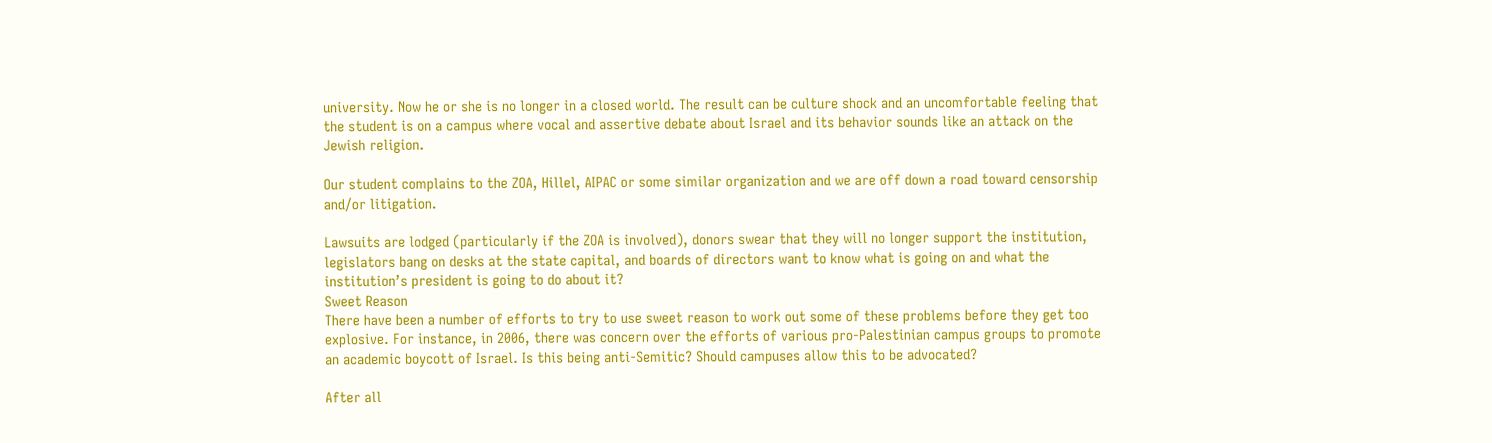university. Now he or she is no longer in a closed world. The result can be culture shock and an uncomfortable feeling that the student is on a campus where vocal and assertive debate about Israel and its behavior sounds like an attack on the Jewish religion.

Our student complains to the ZOA, Hillel, AIPAC or some similar organization and we are off down a road toward censorship and/or litigation.

Lawsuits are lodged (particularly if the ZOA is involved), donors swear that they will no longer support the institution, legislators bang on desks at the state capital, and boards of directors want to know what is going on and what the institution’s president is going to do about it?
Sweet Reason
There have been a number of efforts to try to use sweet reason to work out some of these problems before they get too explosive. For instance, in 2006, there was concern over the efforts of various pro-Palestinian campus groups to promote an academic boycott of Israel. Is this being anti-Semitic? Should campuses allow this to be advocated?

After all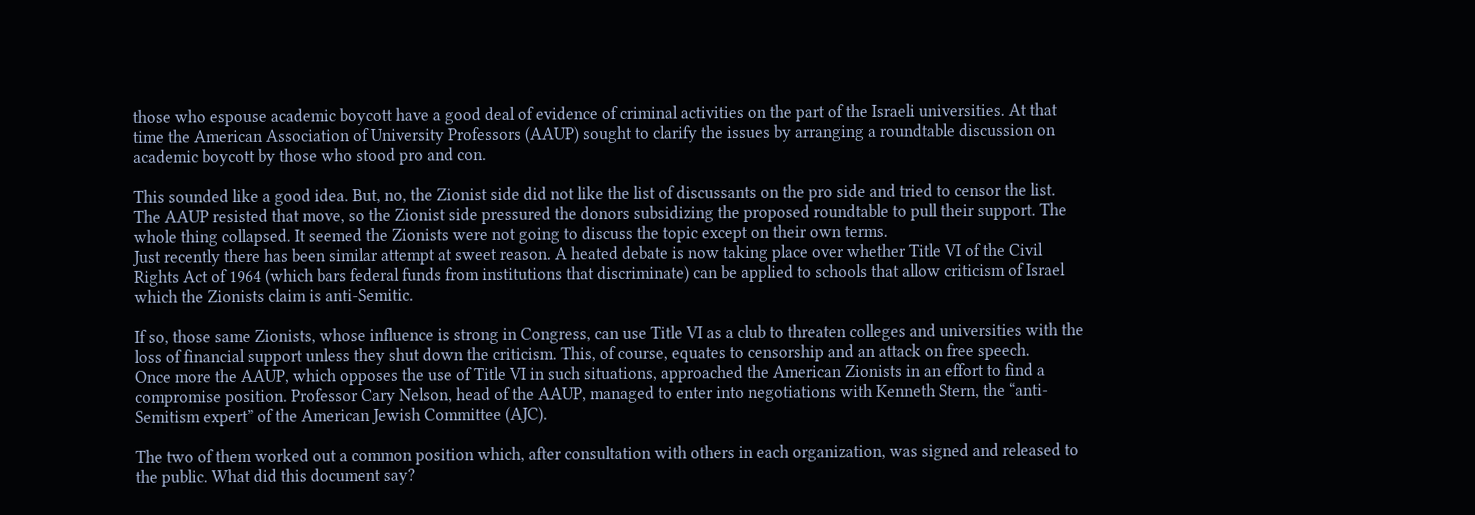those who espouse academic boycott have a good deal of evidence of criminal activities on the part of the Israeli universities. At that time the American Association of University Professors (AAUP) sought to clarify the issues by arranging a roundtable discussion on academic boycott by those who stood pro and con.

This sounded like a good idea. But, no, the Zionist side did not like the list of discussants on the pro side and tried to censor the list. The AAUP resisted that move, so the Zionist side pressured the donors subsidizing the proposed roundtable to pull their support. The whole thing collapsed. It seemed the Zionists were not going to discuss the topic except on their own terms.
Just recently there has been similar attempt at sweet reason. A heated debate is now taking place over whether Title VI of the Civil Rights Act of 1964 (which bars federal funds from institutions that discriminate) can be applied to schools that allow criticism of Israel which the Zionists claim is anti-Semitic.

If so, those same Zionists, whose influence is strong in Congress, can use Title VI as a club to threaten colleges and universities with the loss of financial support unless they shut down the criticism. This, of course, equates to censorship and an attack on free speech.
Once more the AAUP, which opposes the use of Title VI in such situations, approached the American Zionists in an effort to find a compromise position. Professor Cary Nelson, head of the AAUP, managed to enter into negotiations with Kenneth Stern, the “anti-Semitism expert” of the American Jewish Committee (AJC).

The two of them worked out a common position which, after consultation with others in each organization, was signed and released to the public. What did this document say?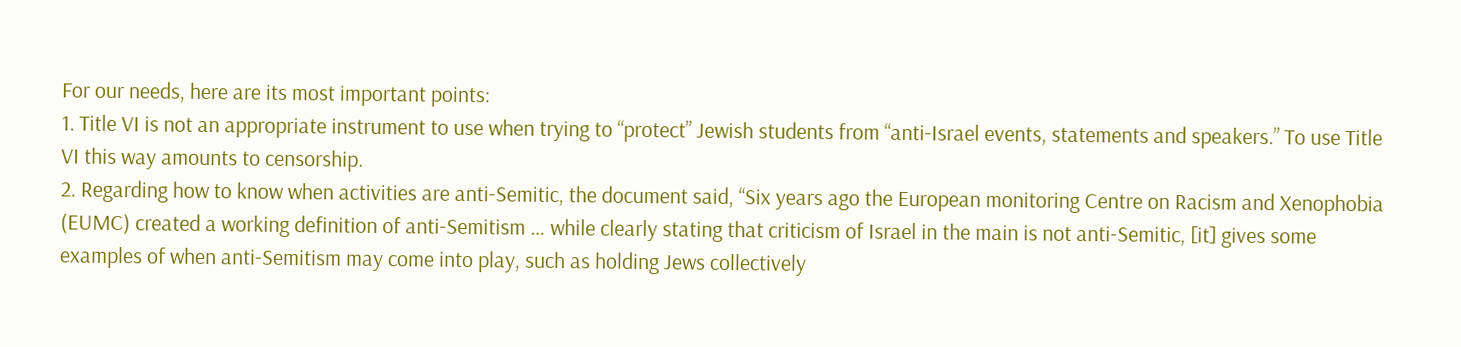For our needs, here are its most important points:
1. Title VI is not an appropriate instrument to use when trying to “protect” Jewish students from “anti-Israel events, statements and speakers.” To use Title VI this way amounts to censorship.
2. Regarding how to know when activities are anti-Semitic, the document said, “Six years ago the European monitoring Centre on Racism and Xenophobia (EUMC) created a working definition of anti-Semitism … while clearly stating that criticism of Israel in the main is not anti-Semitic, [it] gives some examples of when anti-Semitism may come into play, such as holding Jews collectively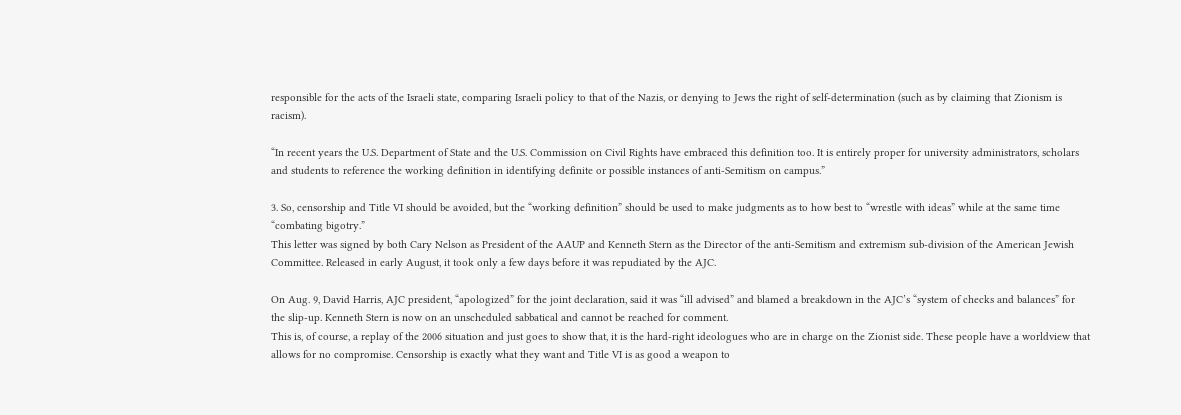responsible for the acts of the Israeli state, comparing Israeli policy to that of the Nazis, or denying to Jews the right of self-determination (such as by claiming that Zionism is racism).

“In recent years the U.S. Department of State and the U.S. Commission on Civil Rights have embraced this definition too. It is entirely proper for university administrators, scholars and students to reference the working definition in identifying definite or possible instances of anti-Semitism on campus.”

3. So, censorship and Title VI should be avoided, but the “working definition” should be used to make judgments as to how best to “wrestle with ideas” while at the same time “combating bigotry.”
This letter was signed by both Cary Nelson as President of the AAUP and Kenneth Stern as the Director of the anti-Semitism and extremism sub-division of the American Jewish Committee. Released in early August, it took only a few days before it was repudiated by the AJC.

On Aug. 9, David Harris, AJC president, “apologized” for the joint declaration, said it was “ill advised” and blamed a breakdown in the AJC’s “system of checks and balances” for the slip-up. Kenneth Stern is now on an unscheduled sabbatical and cannot be reached for comment.
This is, of course, a replay of the 2006 situation and just goes to show that, it is the hard-right ideologues who are in charge on the Zionist side. These people have a worldview that allows for no compromise. Censorship is exactly what they want and Title VI is as good a weapon to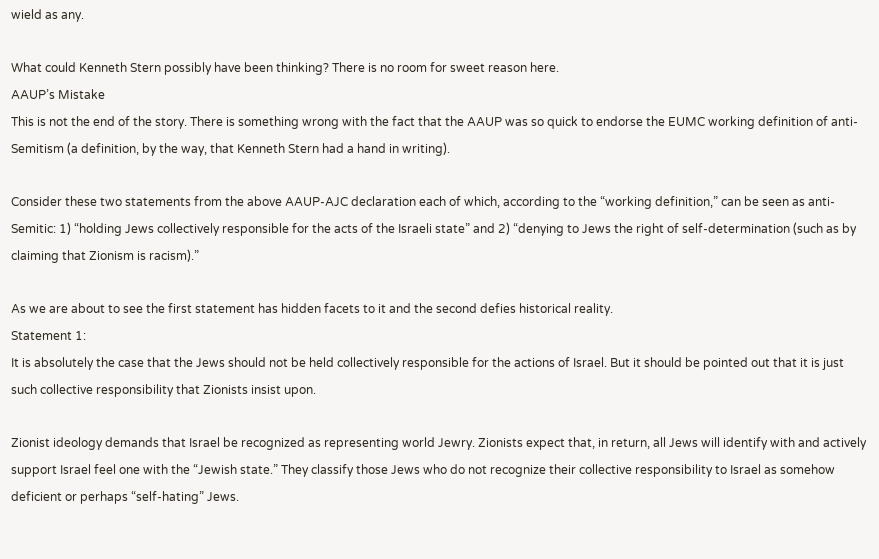wield as any.

What could Kenneth Stern possibly have been thinking? There is no room for sweet reason here.
AAUP’s Mistake
This is not the end of the story. There is something wrong with the fact that the AAUP was so quick to endorse the EUMC working definition of anti-Semitism (a definition, by the way, that Kenneth Stern had a hand in writing).

Consider these two statements from the above AAUP-AJC declaration each of which, according to the “working definition,” can be seen as anti-Semitic: 1) “holding Jews collectively responsible for the acts of the Israeli state” and 2) “denying to Jews the right of self-determination (such as by claiming that Zionism is racism).”

As we are about to see the first statement has hidden facets to it and the second defies historical reality.
Statement 1:
It is absolutely the case that the Jews should not be held collectively responsible for the actions of Israel. But it should be pointed out that it is just such collective responsibility that Zionists insist upon.

Zionist ideology demands that Israel be recognized as representing world Jewry. Zionists expect that, in return, all Jews will identify with and actively support Israel feel one with the “Jewish state.” They classify those Jews who do not recognize their collective responsibility to Israel as somehow deficient or perhaps “self-hating” Jews.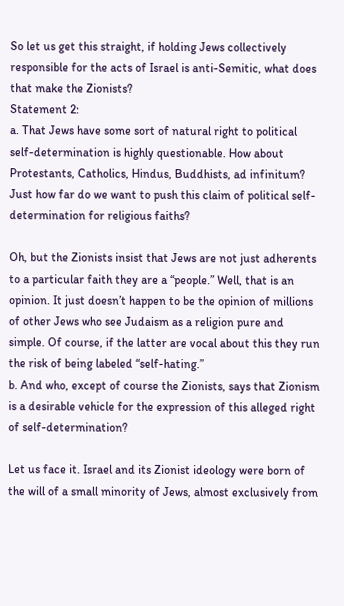So let us get this straight, if holding Jews collectively responsible for the acts of Israel is anti-Semitic, what does that make the Zionists?
Statement 2:
a. That Jews have some sort of natural right to political self-determination is highly questionable. How about Protestants, Catholics, Hindus, Buddhists, ad infinitum? Just how far do we want to push this claim of political self-determination for religious faiths?

Oh, but the Zionists insist that Jews are not just adherents to a particular faith they are a “people.” Well, that is an opinion. It just doesn’t happen to be the opinion of millions of other Jews who see Judaism as a religion pure and simple. Of course, if the latter are vocal about this they run the risk of being labeled “self-hating.”
b. And who, except of course the Zionists, says that Zionism is a desirable vehicle for the expression of this alleged right of self-determination?

Let us face it. Israel and its Zionist ideology were born of the will of a small minority of Jews, almost exclusively from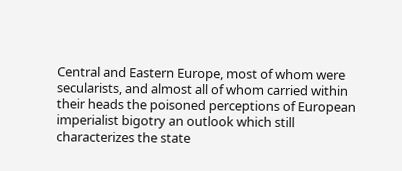Central and Eastern Europe, most of whom were secularists, and almost all of whom carried within their heads the poisoned perceptions of European imperialist bigotry an outlook which still characterizes the state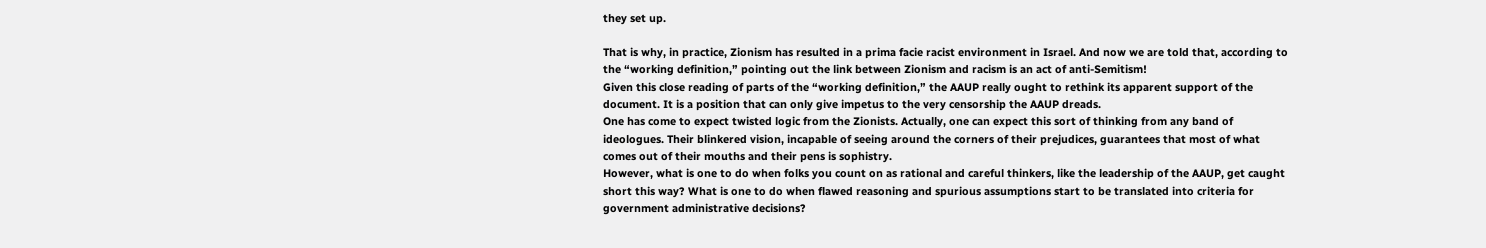they set up.

That is why, in practice, Zionism has resulted in a prima facie racist environment in Israel. And now we are told that, according to the “working definition,” pointing out the link between Zionism and racism is an act of anti-Semitism!
Given this close reading of parts of the “working definition,” the AAUP really ought to rethink its apparent support of the document. It is a position that can only give impetus to the very censorship the AAUP dreads.
One has come to expect twisted logic from the Zionists. Actually, one can expect this sort of thinking from any band of ideologues. Their blinkered vision, incapable of seeing around the corners of their prejudices, guarantees that most of what comes out of their mouths and their pens is sophistry.
However, what is one to do when folks you count on as rational and careful thinkers, like the leadership of the AAUP, get caught short this way? What is one to do when flawed reasoning and spurious assumptions start to be translated into criteria for government administrative decisions?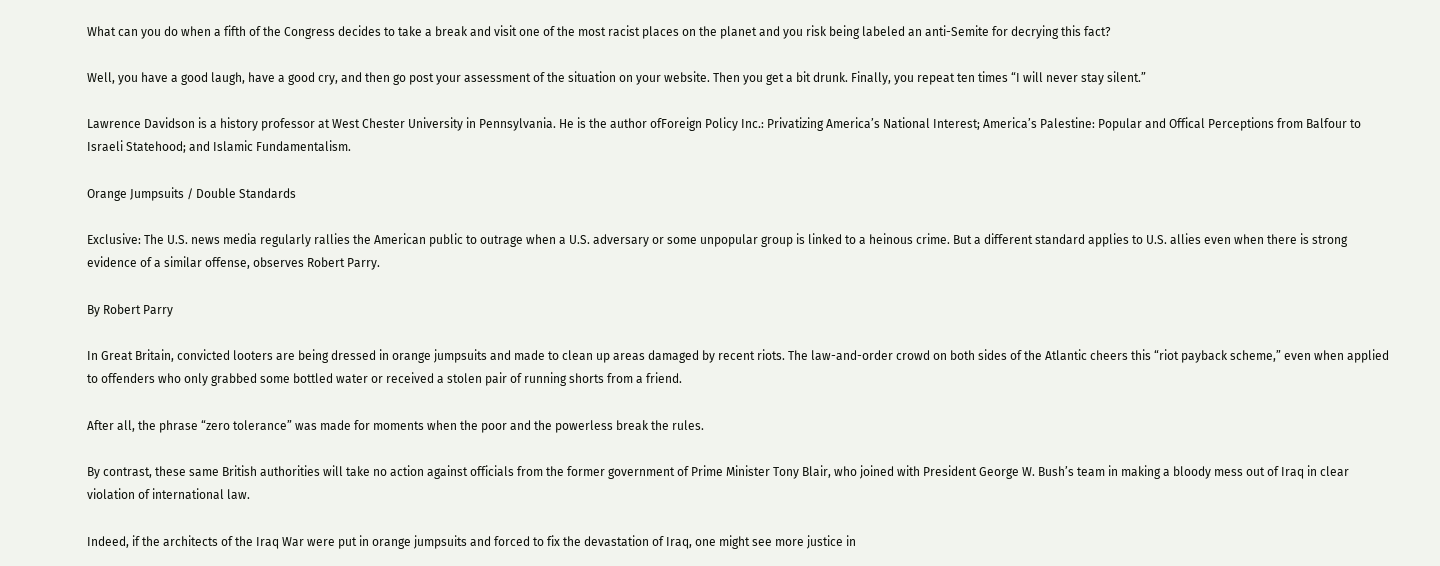What can you do when a fifth of the Congress decides to take a break and visit one of the most racist places on the planet and you risk being labeled an anti-Semite for decrying this fact?

Well, you have a good laugh, have a good cry, and then go post your assessment of the situation on your website. Then you get a bit drunk. Finally, you repeat ten times “I will never stay silent.”

Lawrence Davidson is a history professor at West Chester University in Pennsylvania. He is the author ofForeign Policy Inc.: Privatizing America’s National Interest; America’s Palestine: Popular and Offical Perceptions from Balfour to Israeli Statehood; and Islamic Fundamentalism.

Orange Jumpsuits / Double Standards

Exclusive: The U.S. news media regularly rallies the American public to outrage when a U.S. adversary or some unpopular group is linked to a heinous crime. But a different standard applies to U.S. allies even when there is strong evidence of a similar offense, observes Robert Parry.

By Robert Parry

In Great Britain, convicted looters are being dressed in orange jumpsuits and made to clean up areas damaged by recent riots. The law-and-order crowd on both sides of the Atlantic cheers this “riot payback scheme,” even when applied to offenders who only grabbed some bottled water or received a stolen pair of running shorts from a friend.

After all, the phrase “zero tolerance” was made for moments when the poor and the powerless break the rules.

By contrast, these same British authorities will take no action against officials from the former government of Prime Minister Tony Blair, who joined with President George W. Bush’s team in making a bloody mess out of Iraq in clear violation of international law.

Indeed, if the architects of the Iraq War were put in orange jumpsuits and forced to fix the devastation of Iraq, one might see more justice in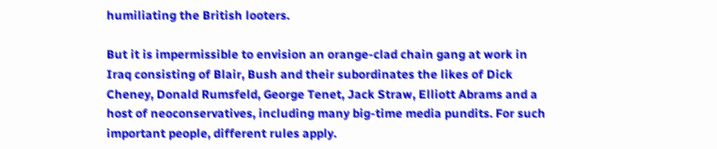humiliating the British looters.

But it is impermissible to envision an orange-clad chain gang at work in Iraq consisting of Blair, Bush and their subordinates the likes of Dick Cheney, Donald Rumsfeld, George Tenet, Jack Straw, Elliott Abrams and a host of neoconservatives, including many big-time media pundits. For such important people, different rules apply.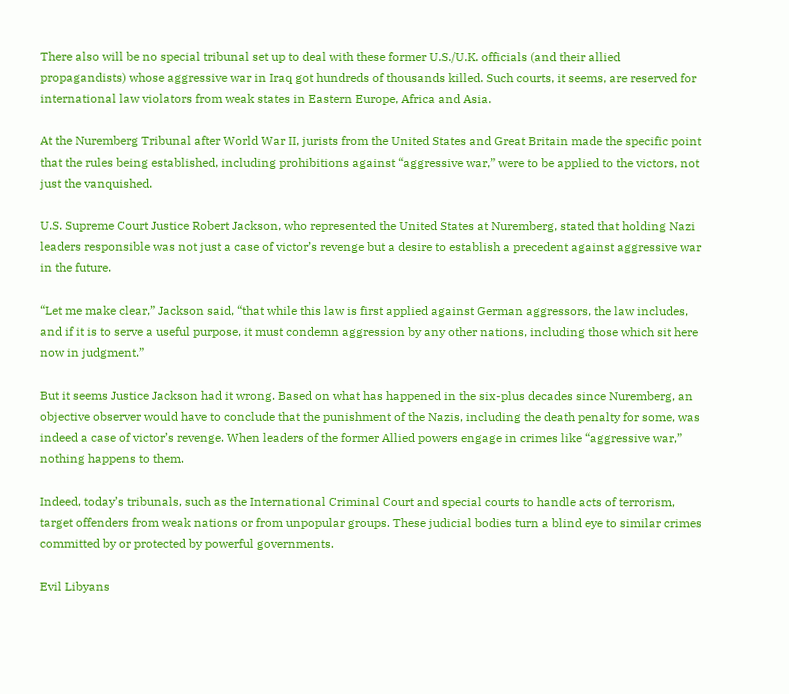There also will be no special tribunal set up to deal with these former U.S./U.K. officials (and their allied propagandists) whose aggressive war in Iraq got hundreds of thousands killed. Such courts, it seems, are reserved for international law violators from weak states in Eastern Europe, Africa and Asia.

At the Nuremberg Tribunal after World War II, jurists from the United States and Great Britain made the specific point that the rules being established, including prohibitions against “aggressive war,” were to be applied to the victors, not just the vanquished.

U.S. Supreme Court Justice Robert Jackson, who represented the United States at Nuremberg, stated that holding Nazi leaders responsible was not just a case of victor’s revenge but a desire to establish a precedent against aggressive war in the future.

“Let me make clear,” Jackson said, “that while this law is first applied against German aggressors, the law includes, and if it is to serve a useful purpose, it must condemn aggression by any other nations, including those which sit here now in judgment.”

But it seems Justice Jackson had it wrong. Based on what has happened in the six-plus decades since Nuremberg, an objective observer would have to conclude that the punishment of the Nazis, including the death penalty for some, was indeed a case of victor’s revenge. When leaders of the former Allied powers engage in crimes like “aggressive war,” nothing happens to them.

Indeed, today’s tribunals, such as the International Criminal Court and special courts to handle acts of terrorism, target offenders from weak nations or from unpopular groups. These judicial bodies turn a blind eye to similar crimes committed by or protected by powerful governments.

Evil Libyans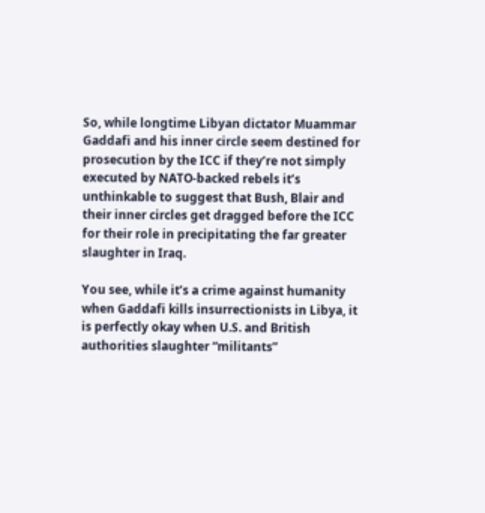So, while longtime Libyan dictator Muammar Gaddafi and his inner circle seem destined for prosecution by the ICC if they’re not simply executed by NATO-backed rebels it’s unthinkable to suggest that Bush, Blair and their inner circles get dragged before the ICC for their role in precipitating the far greater slaughter in Iraq.

You see, while it’s a crime against humanity when Gaddafi kills insurrectionists in Libya, it is perfectly okay when U.S. and British authorities slaughter “militants”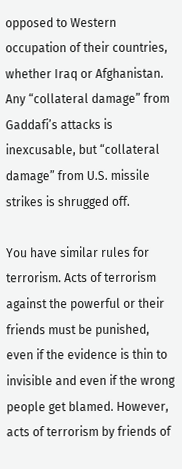opposed to Western occupation of their countries, whether Iraq or Afghanistan. Any “collateral damage” from Gaddafi’s attacks is inexcusable, but “collateral damage” from U.S. missile strikes is shrugged off.

You have similar rules for terrorism. Acts of terrorism against the powerful or their friends must be punished, even if the evidence is thin to invisible and even if the wrong people get blamed. However, acts of terrorism by friends of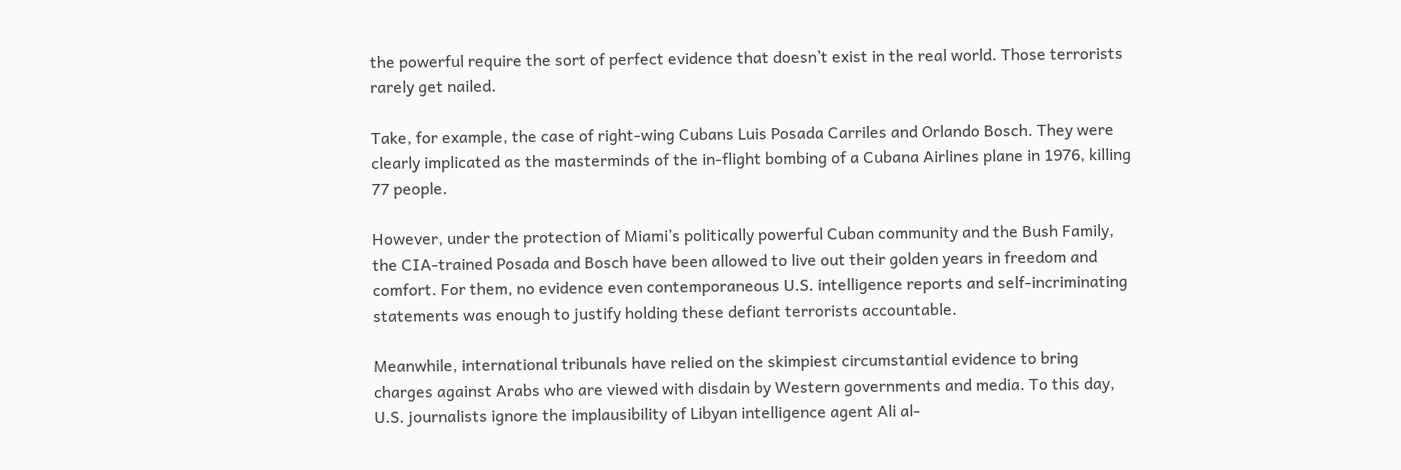the powerful require the sort of perfect evidence that doesn’t exist in the real world. Those terrorists rarely get nailed.

Take, for example, the case of right-wing Cubans Luis Posada Carriles and Orlando Bosch. They were clearly implicated as the masterminds of the in-flight bombing of a Cubana Airlines plane in 1976, killing 77 people.

However, under the protection of Miami’s politically powerful Cuban community and the Bush Family, the CIA-trained Posada and Bosch have been allowed to live out their golden years in freedom and comfort. For them, no evidence even contemporaneous U.S. intelligence reports and self-incriminating statements was enough to justify holding these defiant terrorists accountable.

Meanwhile, international tribunals have relied on the skimpiest circumstantial evidence to bring charges against Arabs who are viewed with disdain by Western governments and media. To this day, U.S. journalists ignore the implausibility of Libyan intelligence agent Ali al-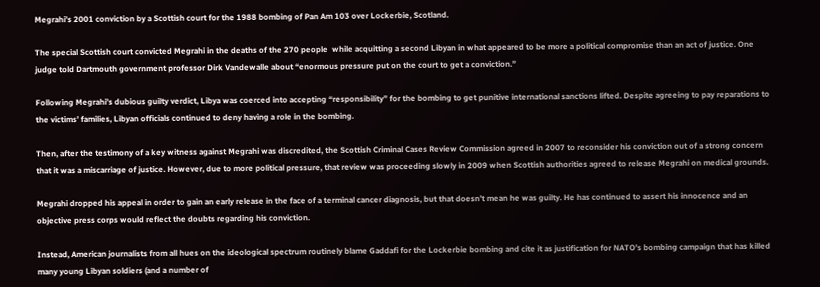Megrahi’s 2001 conviction by a Scottish court for the 1988 bombing of Pan Am 103 over Lockerbie, Scotland.

The special Scottish court convicted Megrahi in the deaths of the 270 people  while acquitting a second Libyan in what appeared to be more a political compromise than an act of justice. One judge told Dartmouth government professor Dirk Vandewalle about “enormous pressure put on the court to get a conviction.”

Following Megrahi’s dubious guilty verdict, Libya was coerced into accepting “responsibility” for the bombing to get punitive international sanctions lifted. Despite agreeing to pay reparations to the victims’ families, Libyan officials continued to deny having a role in the bombing.

Then, after the testimony of a key witness against Megrahi was discredited, the Scottish Criminal Cases Review Commission agreed in 2007 to reconsider his conviction out of a strong concern that it was a miscarriage of justice. However, due to more political pressure, that review was proceeding slowly in 2009 when Scottish authorities agreed to release Megrahi on medical grounds.

Megrahi dropped his appeal in order to gain an early release in the face of a terminal cancer diagnosis, but that doesn’t mean he was guilty. He has continued to assert his innocence and an objective press corps would reflect the doubts regarding his conviction.

Instead, American journalists from all hues on the ideological spectrum routinely blame Gaddafi for the Lockerbie bombing and cite it as justification for NATO’s bombing campaign that has killed many young Libyan soldiers (and a number of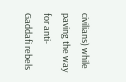civilians) while paving the way for anti-Gaddafi rebels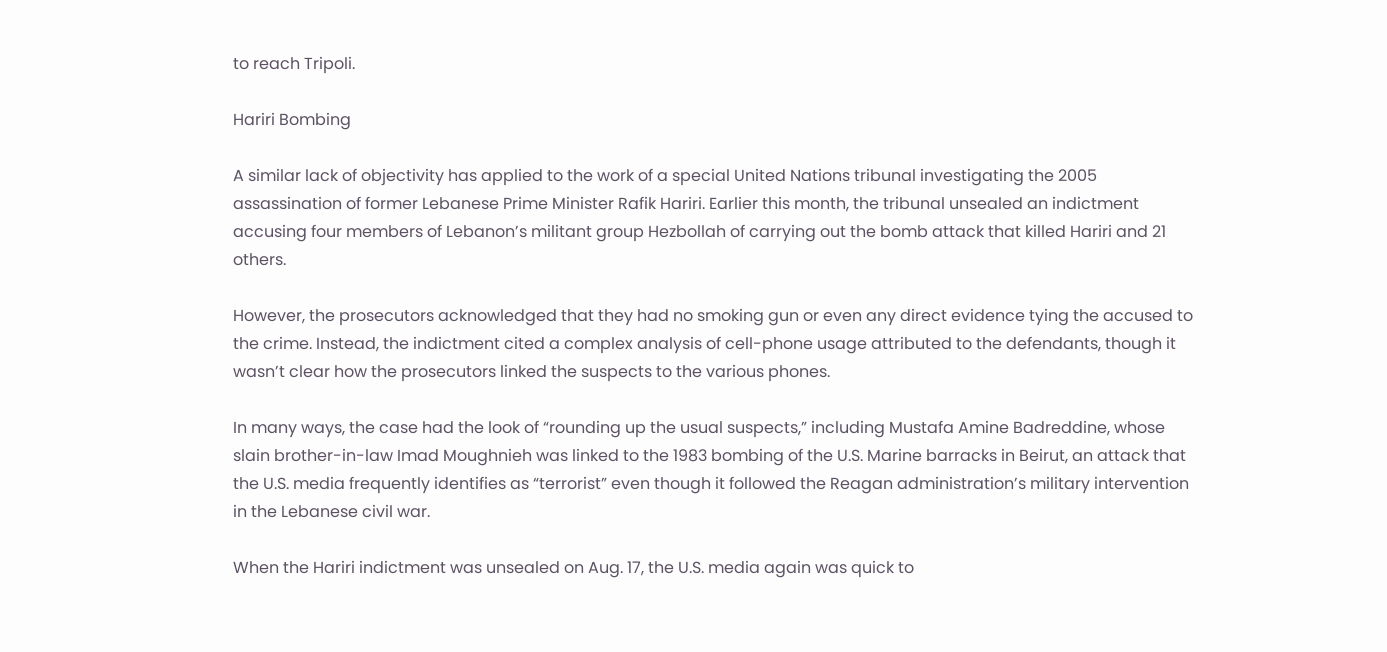to reach Tripoli.

Hariri Bombing

A similar lack of objectivity has applied to the work of a special United Nations tribunal investigating the 2005 assassination of former Lebanese Prime Minister Rafik Hariri. Earlier this month, the tribunal unsealed an indictment accusing four members of Lebanon’s militant group Hezbollah of carrying out the bomb attack that killed Hariri and 21 others.

However, the prosecutors acknowledged that they had no smoking gun or even any direct evidence tying the accused to the crime. Instead, the indictment cited a complex analysis of cell-phone usage attributed to the defendants, though it wasn’t clear how the prosecutors linked the suspects to the various phones.

In many ways, the case had the look of “rounding up the usual suspects,” including Mustafa Amine Badreddine, whose slain brother-in-law Imad Moughnieh was linked to the 1983 bombing of the U.S. Marine barracks in Beirut, an attack that the U.S. media frequently identifies as “terrorist” even though it followed the Reagan administration’s military intervention in the Lebanese civil war.

When the Hariri indictment was unsealed on Aug. 17, the U.S. media again was quick to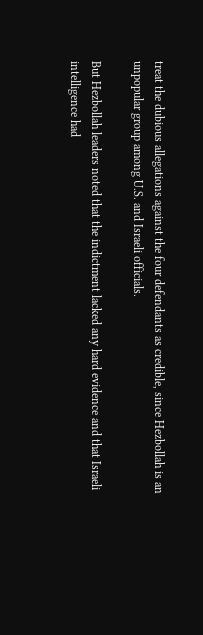treat the dubious allegations against the four defendants as credible, since Hezbollah is an unpopular group among U.S. and Israeli officials.

But Hezbollah leaders noted that the indictment lacked any hard evidence and that Israeli intelligence had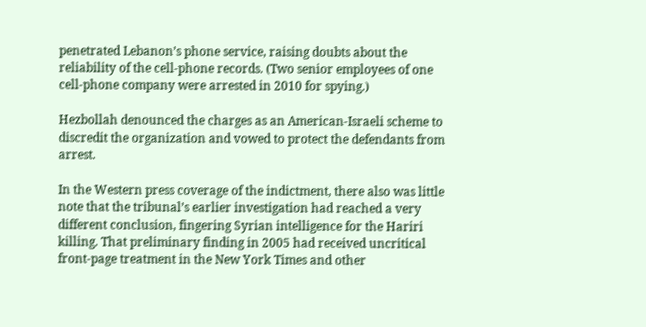penetrated Lebanon’s phone service, raising doubts about the reliability of the cell-phone records. (Two senior employees of one cell-phone company were arrested in 2010 for spying.)

Hezbollah denounced the charges as an American-Israeli scheme to discredit the organization and vowed to protect the defendants from arrest.

In the Western press coverage of the indictment, there also was little note that the tribunal’s earlier investigation had reached a very different conclusion, fingering Syrian intelligence for the Hariri killing. That preliminary finding in 2005 had received uncritical front-page treatment in the New York Times and other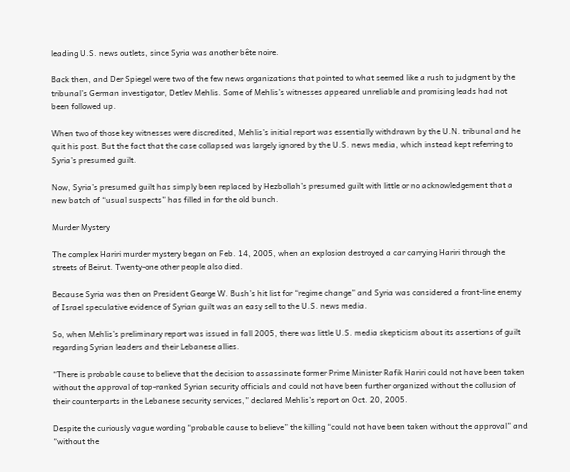leading U.S. news outlets, since Syria was another bête noire.

Back then, and Der Spiegel were two of the few news organizations that pointed to what seemed like a rush to judgment by the tribunal’s German investigator, Detlev Mehlis. Some of Mehlis’s witnesses appeared unreliable and promising leads had not been followed up.

When two of those key witnesses were discredited, Mehlis’s initial report was essentially withdrawn by the U.N. tribunal and he quit his post. But the fact that the case collapsed was largely ignored by the U.S. news media, which instead kept referring to Syria’s presumed guilt.

Now, Syria’s presumed guilt has simply been replaced by Hezbollah’s presumed guilt with little or no acknowledgement that a new batch of “usual suspects” has filled in for the old bunch.

Murder Mystery

The complex Hariri murder mystery began on Feb. 14, 2005, when an explosion destroyed a car carrying Hariri through the streets of Beirut. Twenty-one other people also died.

Because Syria was then on President George W. Bush’s hit list for “regime change” and Syria was considered a front-line enemy of Israel speculative evidence of Syrian guilt was an easy sell to the U.S. news media.

So, when Mehlis’s preliminary report was issued in fall 2005, there was little U.S. media skepticism about its assertions of guilt regarding Syrian leaders and their Lebanese allies.

“There is probable cause to believe that the decision to assassinate former Prime Minister Rafik Hariri could not have been taken without the approval of top-ranked Syrian security officials and could not have been further organized without the collusion of their counterparts in the Lebanese security services,” declared Mehlis’s report on Oct. 20, 2005.

Despite the curiously vague wording “probable cause to believe” the killing “could not have been taken without the approval” and “without the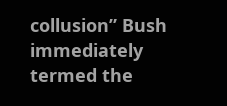collusion” Bush immediately termed the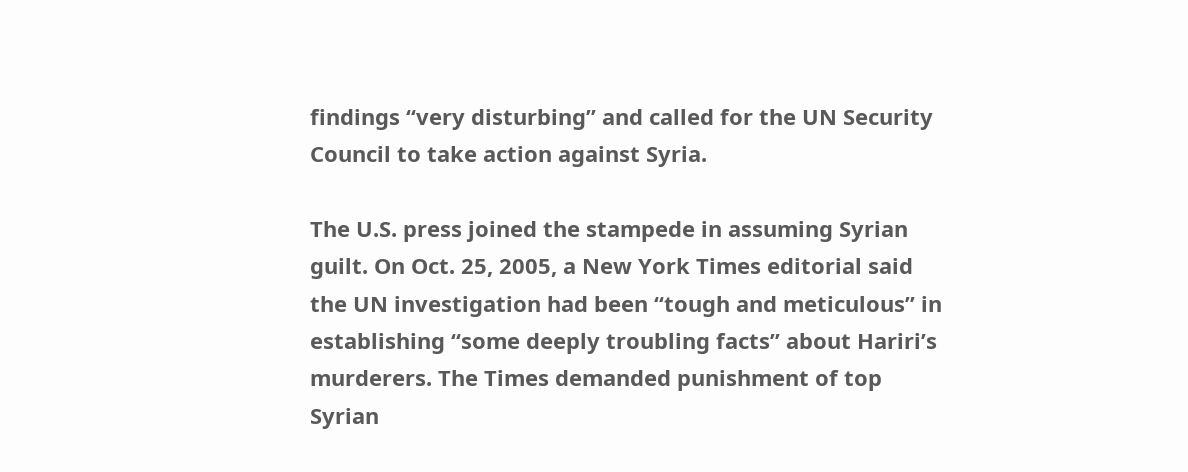findings “very disturbing” and called for the UN Security Council to take action against Syria.

The U.S. press joined the stampede in assuming Syrian guilt. On Oct. 25, 2005, a New York Times editorial said the UN investigation had been “tough and meticulous” in establishing “some deeply troubling facts” about Hariri’s murderers. The Times demanded punishment of top Syrian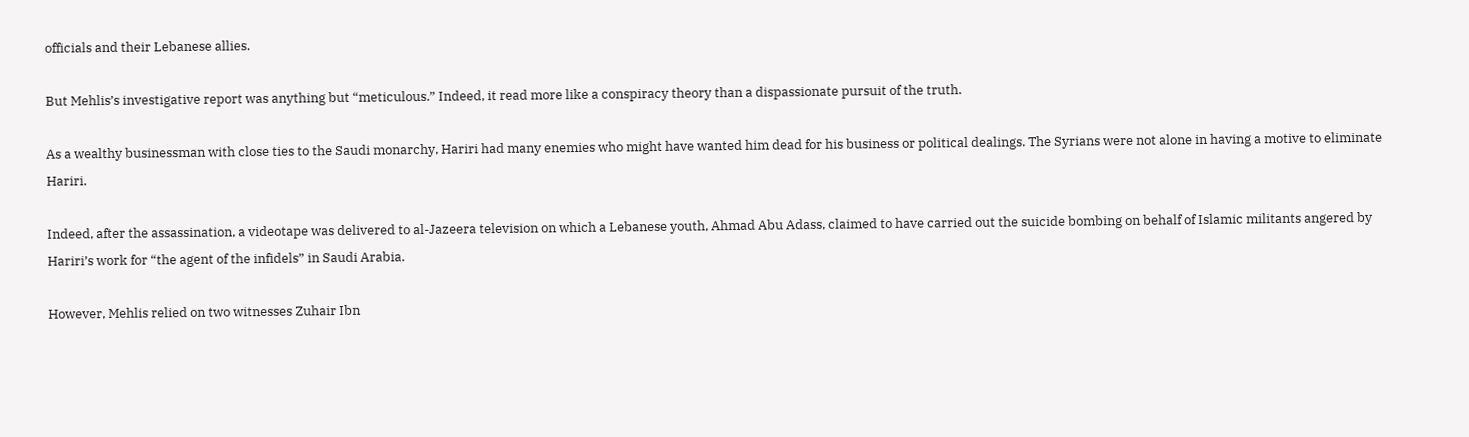officials and their Lebanese allies.

But Mehlis’s investigative report was anything but “meticulous.” Indeed, it read more like a conspiracy theory than a dispassionate pursuit of the truth.

As a wealthy businessman with close ties to the Saudi monarchy, Hariri had many enemies who might have wanted him dead for his business or political dealings. The Syrians were not alone in having a motive to eliminate Hariri.

Indeed, after the assassination, a videotape was delivered to al-Jazeera television on which a Lebanese youth, Ahmad Abu Adass, claimed to have carried out the suicide bombing on behalf of Islamic militants angered by Hariri’s work for “the agent of the infidels” in Saudi Arabia.

However, Mehlis relied on two witnesses Zuhair Ibn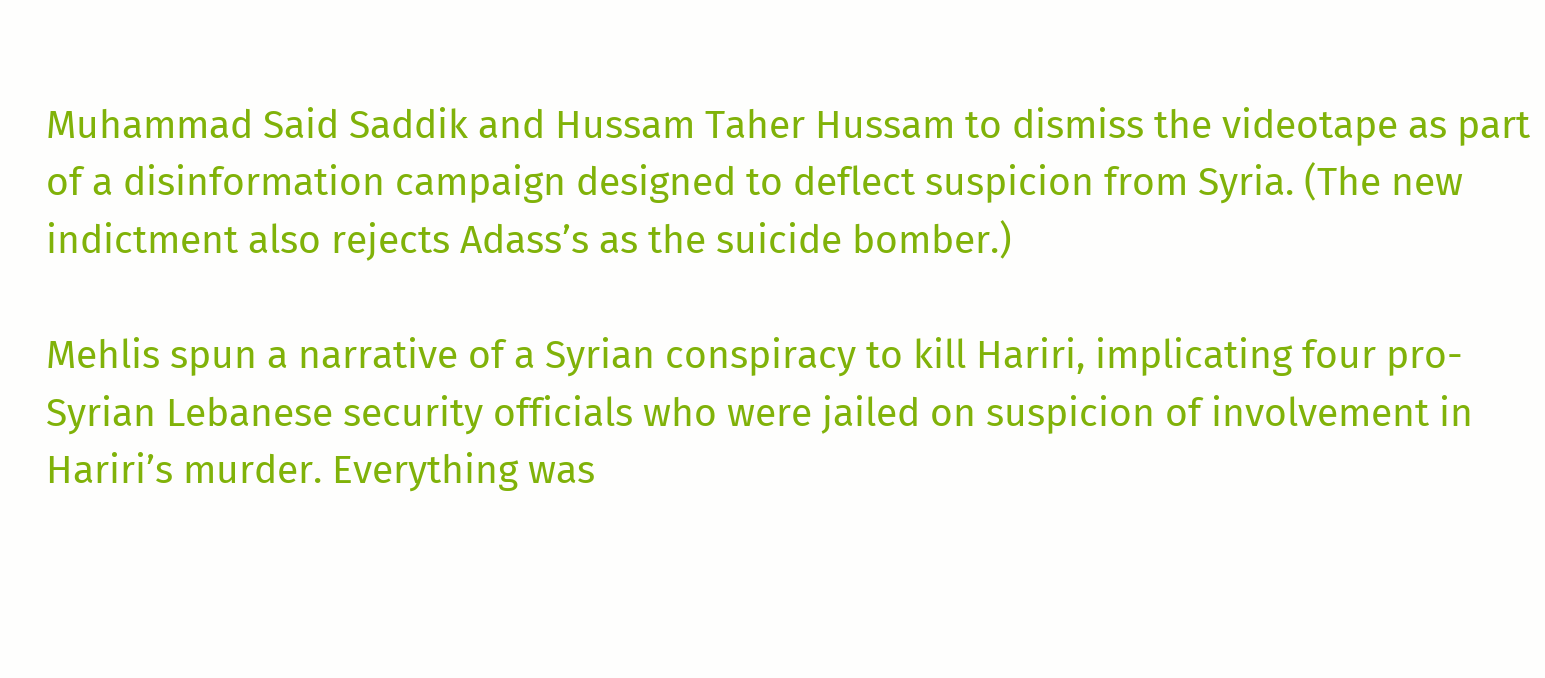Muhammad Said Saddik and Hussam Taher Hussam to dismiss the videotape as part of a disinformation campaign designed to deflect suspicion from Syria. (The new indictment also rejects Adass’s as the suicide bomber.)

Mehlis spun a narrative of a Syrian conspiracy to kill Hariri, implicating four pro-Syrian Lebanese security officials who were jailed on suspicion of involvement in Hariri’s murder. Everything was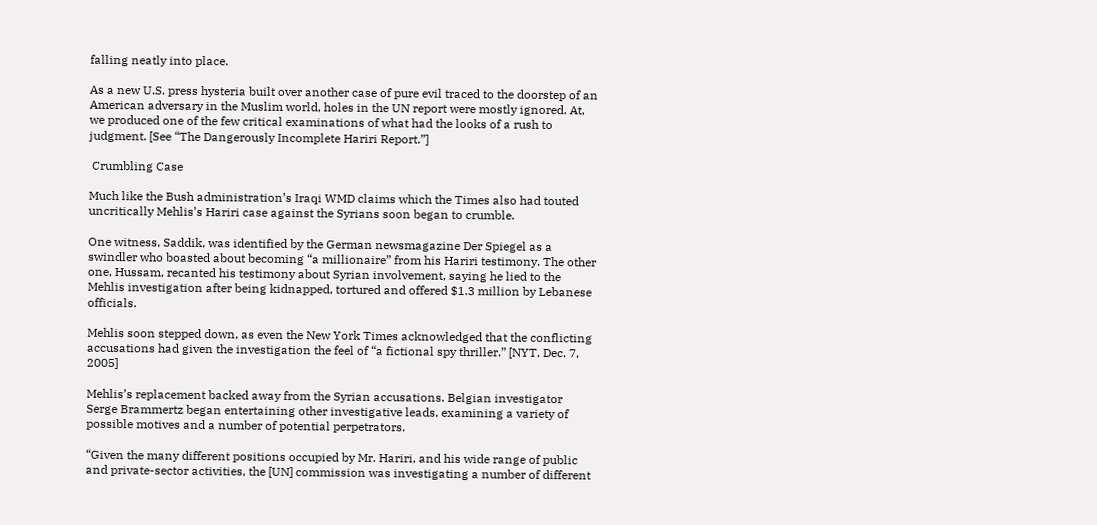falling neatly into place.

As a new U.S. press hysteria built over another case of pure evil traced to the doorstep of an American adversary in the Muslim world, holes in the UN report were mostly ignored. At, we produced one of the few critical examinations of what had the looks of a rush to judgment. [See “The Dangerously Incomplete Hariri Report.”]

 Crumbling Case

Much like the Bush administration’s Iraqi WMD claims which the Times also had touted uncritically Mehlis’s Hariri case against the Syrians soon began to crumble.

One witness, Saddik, was identified by the German newsmagazine Der Spiegel as a swindler who boasted about becoming “a millionaire” from his Hariri testimony. The other one, Hussam, recanted his testimony about Syrian involvement, saying he lied to the Mehlis investigation after being kidnapped, tortured and offered $1.3 million by Lebanese officials.

Mehlis soon stepped down, as even the New York Times acknowledged that the conflicting accusations had given the investigation the feel of “a fictional spy thriller.” [NYT, Dec. 7, 2005]

Mehlis’s replacement backed away from the Syrian accusations. Belgian investigator Serge Brammertz began entertaining other investigative leads, examining a variety of possible motives and a number of potential perpetrators.

“Given the many different positions occupied by Mr. Hariri, and his wide range of public and private-sector activities, the [UN] commission was investigating a number of different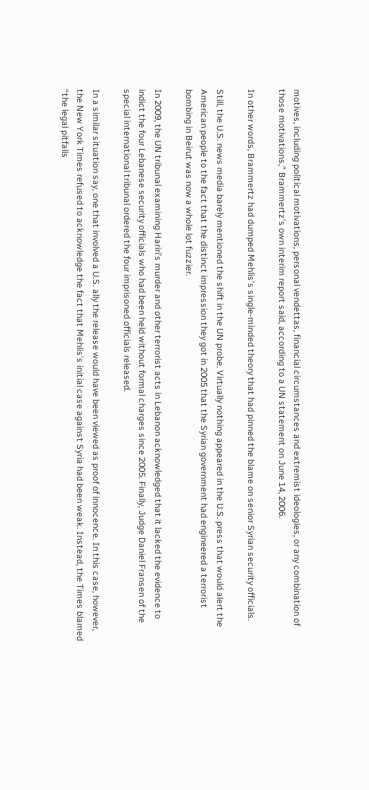motives, including political motivations, personal vendettas, financial circumstances and extremist ideologies, or any combination of those motivations,” Brammertz’s own interim report said, according to a UN statement on June 14, 2006.

In other words, Brammertz had dumped Mehlis’s single-minded theory that had pinned the blame on senior Syrian security officials.

Still, the U.S. news media barely mentioned the shift in the UN probe. Virtually nothing appeared in the U.S. press that would alert the American people to the fact that the distinct impression they got in 2005 that the Syrian government had engineered a terrorist bombing in Beirut was now a whole lot fuzzier.

In 2009, the UN tribunal examining Hariri’s murder and other terrorist acts in Lebanon acknowledged that it lacked the evidence to indict the four Lebanese security officials who had been held without formal charges since 2005. Finally, Judge Daniel Fransen of the special international tribunal ordered the four imprisoned officials released.

In a similar situation say, one that involved a U.S. ally the release would have been viewed as proof of innocence. In this case, however, the New York Times refused to acknowledge the fact that Mehlis’s initial case against Syria had been weak. Instead, the Times blamed “the legal pitfalls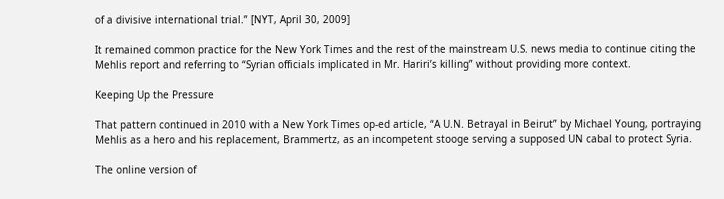of a divisive international trial.” [NYT, April 30, 2009]

It remained common practice for the New York Times and the rest of the mainstream U.S. news media to continue citing the Mehlis report and referring to “Syrian officials implicated in Mr. Hariri’s killing” without providing more context.

Keeping Up the Pressure

That pattern continued in 2010 with a New York Times op-ed article, “A U.N. Betrayal in Beirut” by Michael Young, portraying Mehlis as a hero and his replacement, Brammertz, as an incompetent stooge serving a supposed UN cabal to protect Syria.

The online version of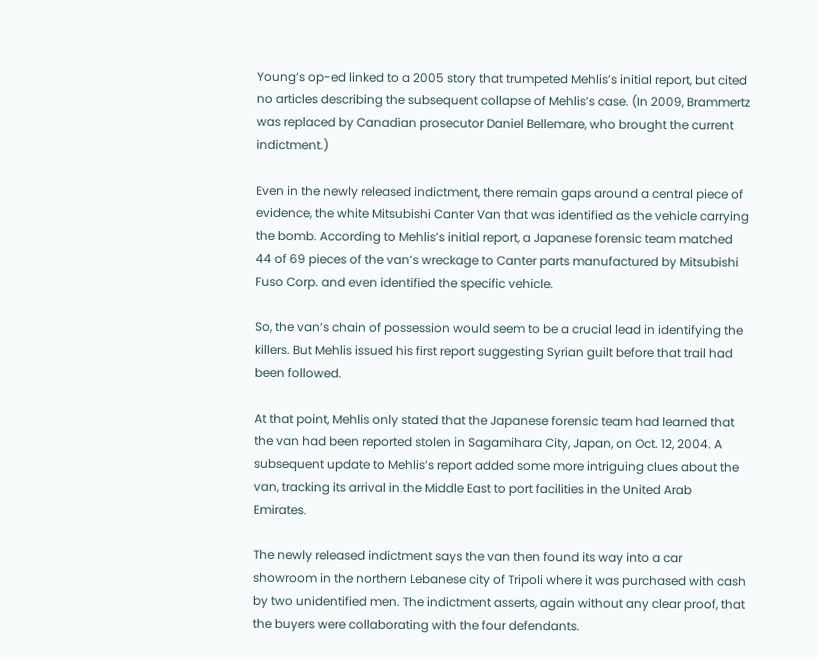Young’s op-ed linked to a 2005 story that trumpeted Mehlis’s initial report, but cited no articles describing the subsequent collapse of Mehlis’s case. (In 2009, Brammertz was replaced by Canadian prosecutor Daniel Bellemare, who brought the current indictment.)

Even in the newly released indictment, there remain gaps around a central piece of evidence, the white Mitsubishi Canter Van that was identified as the vehicle carrying the bomb. According to Mehlis’s initial report, a Japanese forensic team matched 44 of 69 pieces of the van’s wreckage to Canter parts manufactured by Mitsubishi Fuso Corp. and even identified the specific vehicle.

So, the van’s chain of possession would seem to be a crucial lead in identifying the killers. But Mehlis issued his first report suggesting Syrian guilt before that trail had been followed.

At that point, Mehlis only stated that the Japanese forensic team had learned that the van had been reported stolen in Sagamihara City, Japan, on Oct. 12, 2004. A subsequent update to Mehlis’s report added some more intriguing clues about the van, tracking its arrival in the Middle East to port facilities in the United Arab Emirates.

The newly released indictment says the van then found its way into a car showroom in the northern Lebanese city of Tripoli where it was purchased with cash by two unidentified men. The indictment asserts, again without any clear proof, that the buyers were collaborating with the four defendants.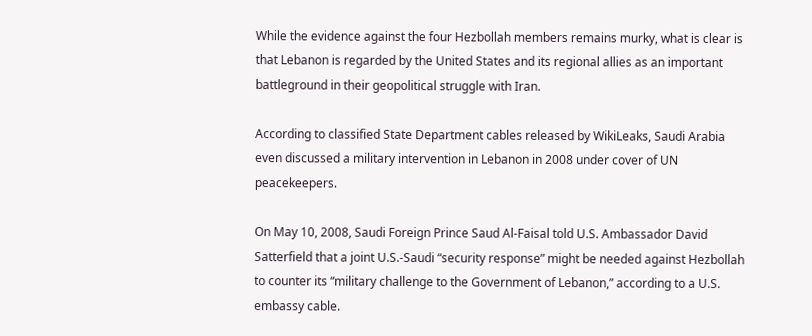While the evidence against the four Hezbollah members remains murky, what is clear is that Lebanon is regarded by the United States and its regional allies as an important battleground in their geopolitical struggle with Iran.

According to classified State Department cables released by WikiLeaks, Saudi Arabia even discussed a military intervention in Lebanon in 2008 under cover of UN peacekeepers.

On May 10, 2008, Saudi Foreign Prince Saud Al-Faisal told U.S. Ambassador David Satterfield that a joint U.S.-Saudi “security response” might be needed against Hezbollah to counter its “military challenge to the Government of Lebanon,” according to a U.S. embassy cable.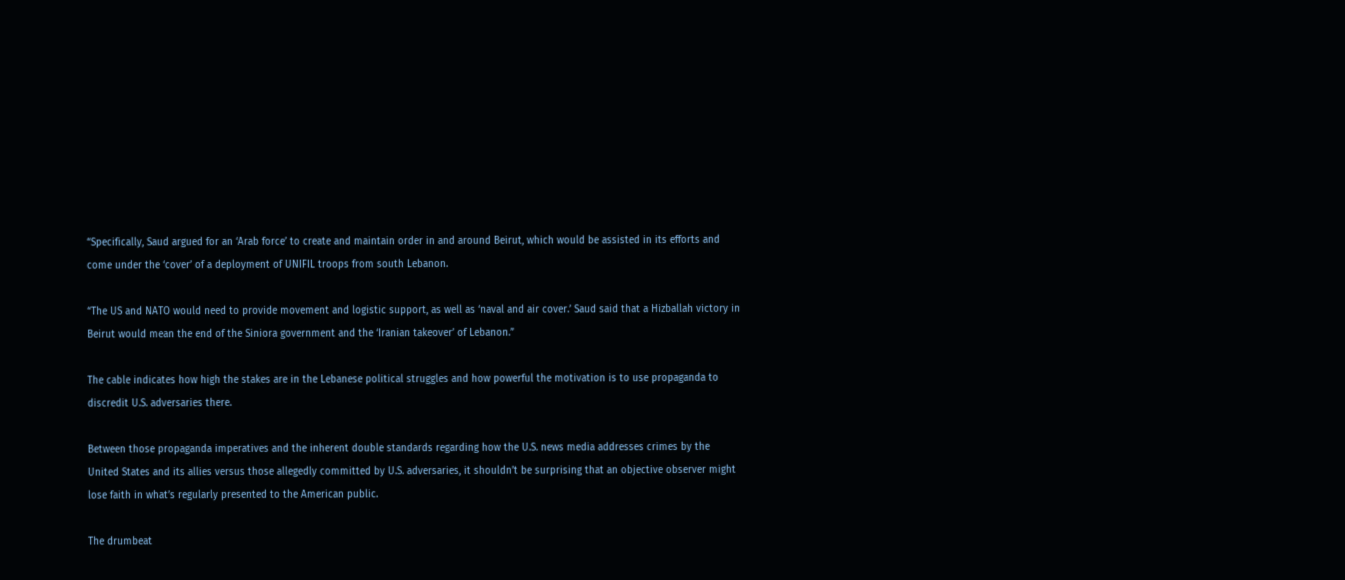“Specifically, Saud argued for an ‘Arab force’ to create and maintain order in and around Beirut, which would be assisted in its efforts and come under the ‘cover’ of a deployment of UNIFIL troops from south Lebanon.

“The US and NATO would need to provide movement and logistic support, as well as ‘naval and air cover.’ Saud said that a Hizballah victory in Beirut would mean the end of the Siniora government and the ‘Iranian takeover’ of Lebanon.”

The cable indicates how high the stakes are in the Lebanese political struggles and how powerful the motivation is to use propaganda to discredit U.S. adversaries there.

Between those propaganda imperatives and the inherent double standards regarding how the U.S. news media addresses crimes by the United States and its allies versus those allegedly committed by U.S. adversaries, it shouldn’t be surprising that an objective observer might lose faith in what’s regularly presented to the American public.

The drumbeat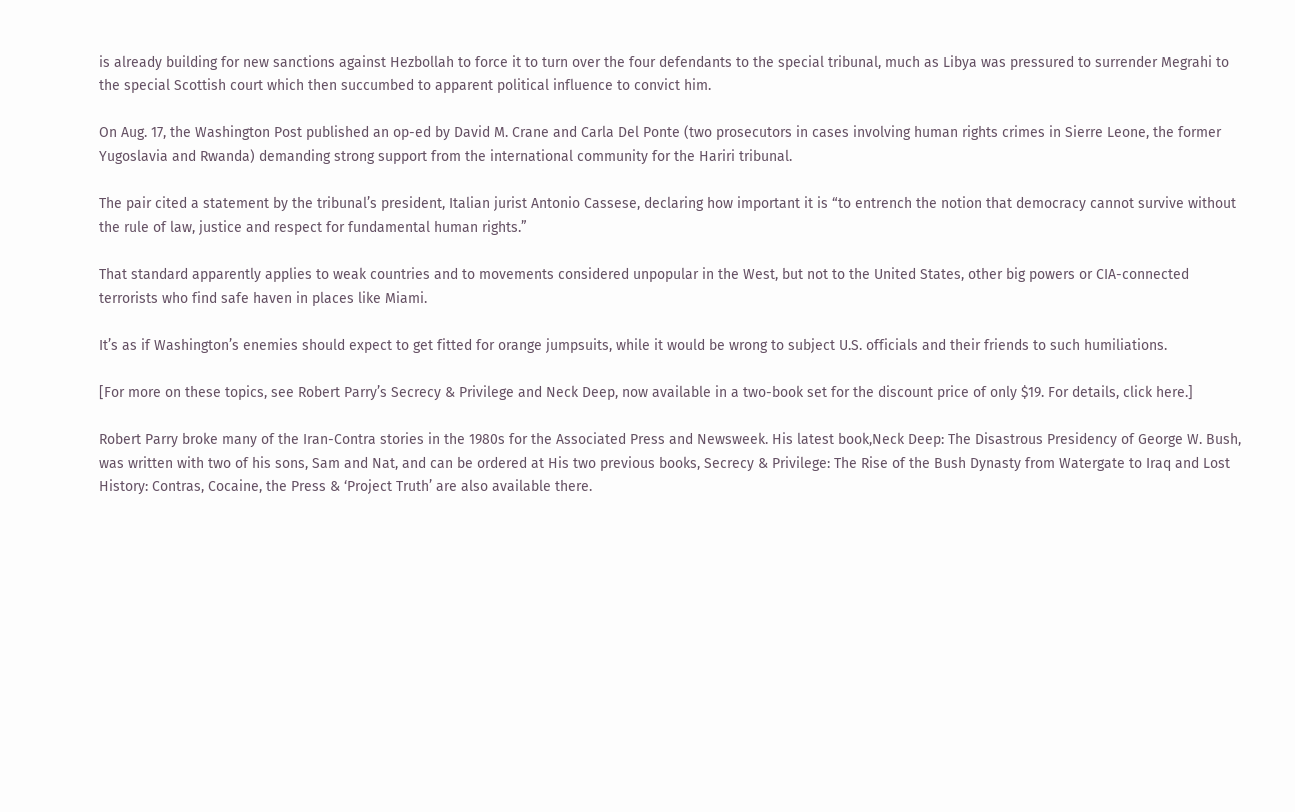is already building for new sanctions against Hezbollah to force it to turn over the four defendants to the special tribunal, much as Libya was pressured to surrender Megrahi to the special Scottish court which then succumbed to apparent political influence to convict him.

On Aug. 17, the Washington Post published an op-ed by David M. Crane and Carla Del Ponte (two prosecutors in cases involving human rights crimes in Sierre Leone, the former Yugoslavia and Rwanda) demanding strong support from the international community for the Hariri tribunal.

The pair cited a statement by the tribunal’s president, Italian jurist Antonio Cassese, declaring how important it is “to entrench the notion that democracy cannot survive without the rule of law, justice and respect for fundamental human rights.”

That standard apparently applies to weak countries and to movements considered unpopular in the West, but not to the United States, other big powers or CIA-connected terrorists who find safe haven in places like Miami.

It’s as if Washington’s enemies should expect to get fitted for orange jumpsuits, while it would be wrong to subject U.S. officials and their friends to such humiliations.

[For more on these topics, see Robert Parry’s Secrecy & Privilege and Neck Deep, now available in a two-book set for the discount price of only $19. For details, click here.]

Robert Parry broke many of the Iran-Contra stories in the 1980s for the Associated Press and Newsweek. His latest book,Neck Deep: The Disastrous Presidency of George W. Bush, was written with two of his sons, Sam and Nat, and can be ordered at His two previous books, Secrecy & Privilege: The Rise of the Bush Dynasty from Watergate to Iraq and Lost History: Contras, Cocaine, the Press & ‘Project Truth’ are also available there.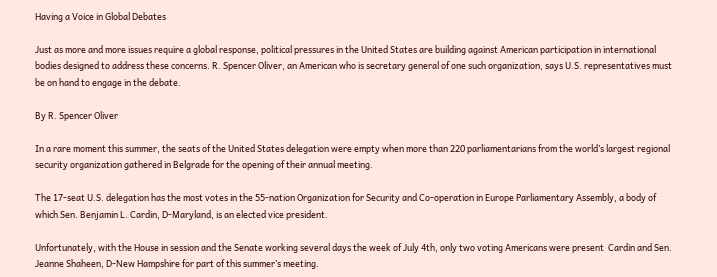Having a Voice in Global Debates

Just as more and more issues require a global response, political pressures in the United States are building against American participation in international bodies designed to address these concerns. R. Spencer Oliver, an American who is secretary general of one such organization, says U.S. representatives must be on hand to engage in the debate.

By R. Spencer Oliver

In a rare moment this summer, the seats of the United States delegation were empty when more than 220 parliamentarians from the world’s largest regional security organization gathered in Belgrade for the opening of their annual meeting.

The 17-seat U.S. delegation has the most votes in the 55-nation Organization for Security and Co-operation in Europe Parliamentary Assembly, a body of which Sen. Benjamin L. Cardin, D-Maryland, is an elected vice president.

Unfortunately, with the House in session and the Senate working several days the week of July 4th, only two voting Americans were present  Cardin and Sen. Jeanne Shaheen, D-New Hampshire for part of this summer’s meeting.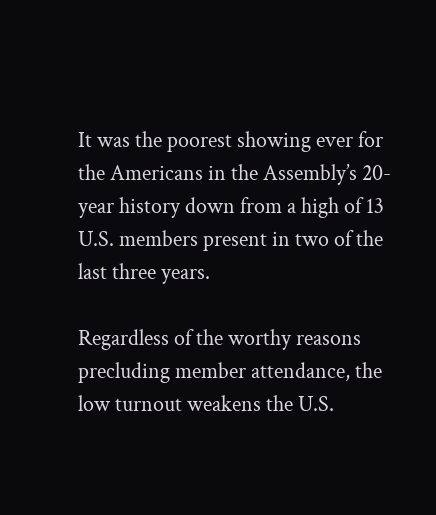It was the poorest showing ever for the Americans in the Assembly’s 20-year history down from a high of 13 U.S. members present in two of the last three years.

Regardless of the worthy reasons precluding member attendance, the low turnout weakens the U.S.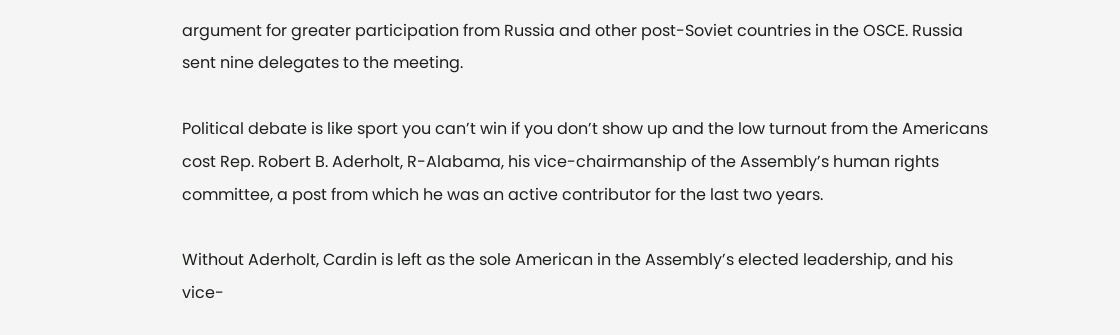argument for greater participation from Russia and other post-Soviet countries in the OSCE. Russia sent nine delegates to the meeting.

Political debate is like sport you can’t win if you don’t show up and the low turnout from the Americans cost Rep. Robert B. Aderholt, R-Alabama, his vice-chairmanship of the Assembly’s human rights committee, a post from which he was an active contributor for the last two years.

Without Aderholt, Cardin is left as the sole American in the Assembly’s elected leadership, and his vice-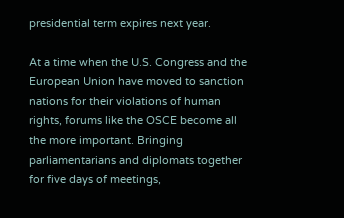presidential term expires next year.

At a time when the U.S. Congress and the European Union have moved to sanction nations for their violations of human rights, forums like the OSCE become all the more important. Bringing parliamentarians and diplomats together for five days of meetings,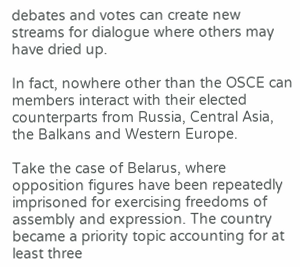debates and votes can create new streams for dialogue where others may have dried up.

In fact, nowhere other than the OSCE can members interact with their elected counterparts from Russia, Central Asia, the Balkans and Western Europe.

Take the case of Belarus, where opposition figures have been repeatedly imprisoned for exercising freedoms of assembly and expression. The country became a priority topic accounting for at least three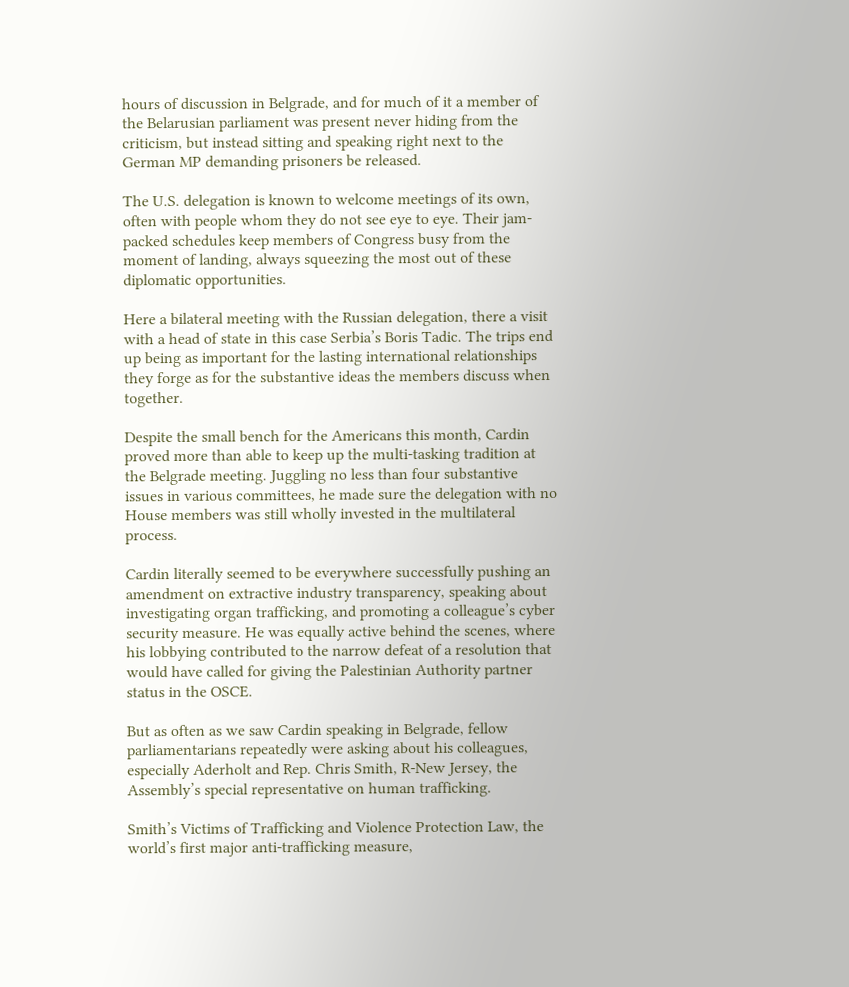hours of discussion in Belgrade, and for much of it a member of the Belarusian parliament was present never hiding from the criticism, but instead sitting and speaking right next to the German MP demanding prisoners be released.

The U.S. delegation is known to welcome meetings of its own, often with people whom they do not see eye to eye. Their jam-packed schedules keep members of Congress busy from the moment of landing, always squeezing the most out of these diplomatic opportunities.

Here a bilateral meeting with the Russian delegation, there a visit with a head of state in this case Serbia’s Boris Tadic. The trips end up being as important for the lasting international relationships they forge as for the substantive ideas the members discuss when together.

Despite the small bench for the Americans this month, Cardin proved more than able to keep up the multi-tasking tradition at the Belgrade meeting. Juggling no less than four substantive issues in various committees, he made sure the delegation with no House members was still wholly invested in the multilateral process.

Cardin literally seemed to be everywhere successfully pushing an
amendment on extractive industry transparency, speaking about investigating organ trafficking, and promoting a colleague’s cyber security measure. He was equally active behind the scenes, where his lobbying contributed to the narrow defeat of a resolution that would have called for giving the Palestinian Authority partner status in the OSCE.

But as often as we saw Cardin speaking in Belgrade, fellow parliamentarians repeatedly were asking about his colleagues, especially Aderholt and Rep. Chris Smith, R-New Jersey, the Assembly’s special representative on human trafficking.

Smith’s Victims of Trafficking and Violence Protection Law, the world’s first major anti-trafficking measure,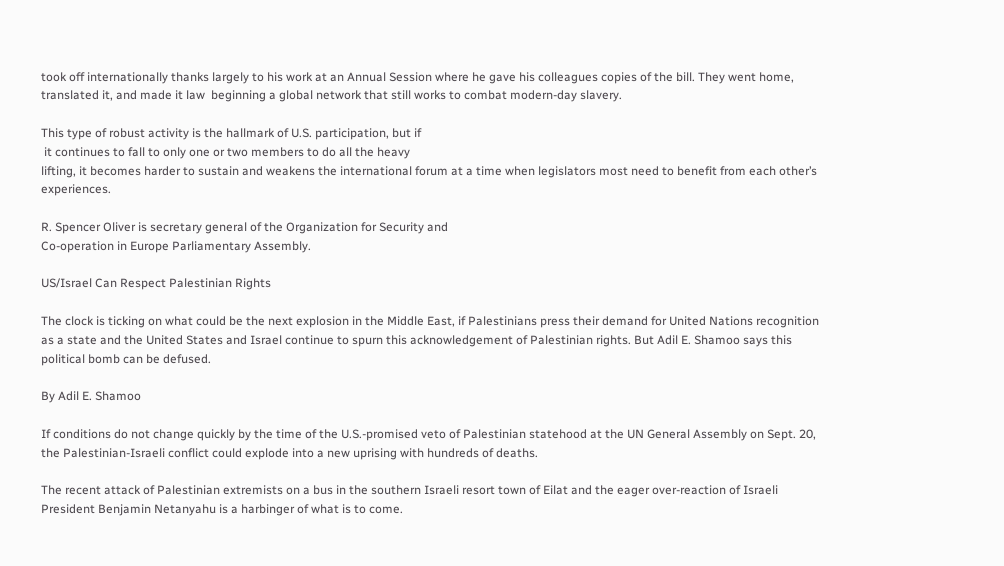took off internationally thanks largely to his work at an Annual Session where he gave his colleagues copies of the bill. They went home, translated it, and made it law  beginning a global network that still works to combat modern-day slavery.

This type of robust activity is the hallmark of U.S. participation, but if
 it continues to fall to only one or two members to do all the heavy
lifting, it becomes harder to sustain and weakens the international forum at a time when legislators most need to benefit from each other’s experiences.

R. Spencer Oliver is secretary general of the Organization for Security and
Co-operation in Europe Parliamentary Assembly.

US/Israel Can Respect Palestinian Rights

The clock is ticking on what could be the next explosion in the Middle East, if Palestinians press their demand for United Nations recognition as a state and the United States and Israel continue to spurn this acknowledgement of Palestinian rights. But Adil E. Shamoo says this political bomb can be defused.

By Adil E. Shamoo

If conditions do not change quickly by the time of the U.S.-promised veto of Palestinian statehood at the UN General Assembly on Sept. 20, the Palestinian-Israeli conflict could explode into a new uprising with hundreds of deaths.

The recent attack of Palestinian extremists on a bus in the southern Israeli resort town of Eilat and the eager over-reaction of Israeli President Benjamin Netanyahu is a harbinger of what is to come.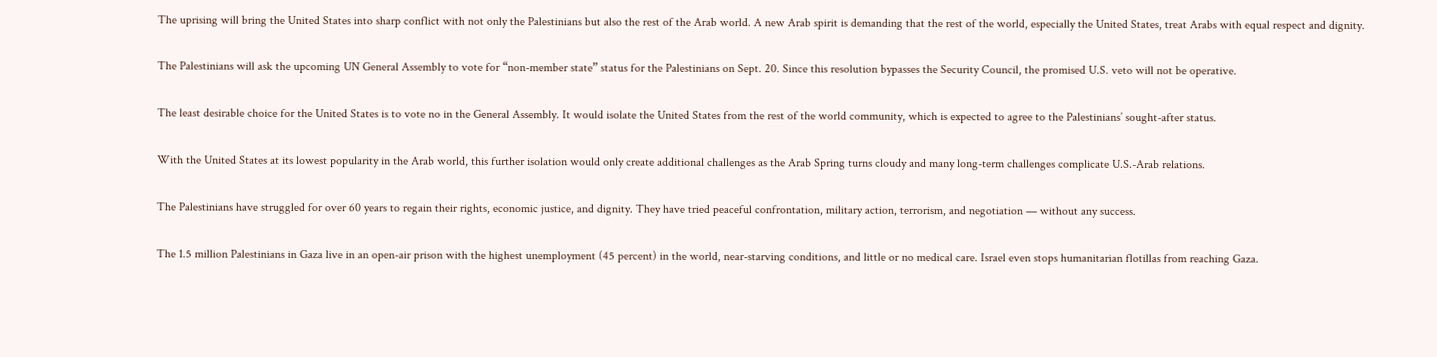The uprising will bring the United States into sharp conflict with not only the Palestinians but also the rest of the Arab world. A new Arab spirit is demanding that the rest of the world, especially the United States, treat Arabs with equal respect and dignity.

The Palestinians will ask the upcoming UN General Assembly to vote for “non-member state” status for the Palestinians on Sept. 20. Since this resolution bypasses the Security Council, the promised U.S. veto will not be operative.

The least desirable choice for the United States is to vote no in the General Assembly. It would isolate the United States from the rest of the world community, which is expected to agree to the Palestinians’ sought-after status.

With the United States at its lowest popularity in the Arab world, this further isolation would only create additional challenges as the Arab Spring turns cloudy and many long-term challenges complicate U.S.-Arab relations.

The Palestinians have struggled for over 60 years to regain their rights, economic justice, and dignity. They have tried peaceful confrontation, military action, terrorism, and negotiation — without any success.

The 1.5 million Palestinians in Gaza live in an open-air prison with the highest unemployment (45 percent) in the world, near-starving conditions, and little or no medical care. Israel even stops humanitarian flotillas from reaching Gaza.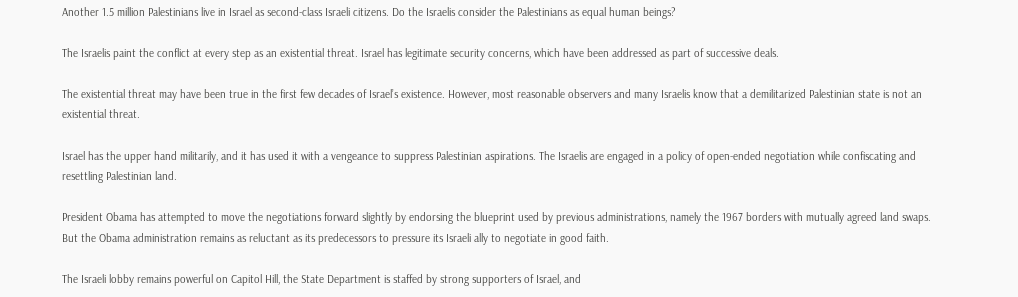Another 1.5 million Palestinians live in Israel as second-class Israeli citizens. Do the Israelis consider the Palestinians as equal human beings?

The Israelis paint the conflict at every step as an existential threat. Israel has legitimate security concerns, which have been addressed as part of successive deals.

The existential threat may have been true in the first few decades of Israel’s existence. However, most reasonable observers and many Israelis know that a demilitarized Palestinian state is not an existential threat.

Israel has the upper hand militarily, and it has used it with a vengeance to suppress Palestinian aspirations. The Israelis are engaged in a policy of open-ended negotiation while confiscating and resettling Palestinian land.

President Obama has attempted to move the negotiations forward slightly by endorsing the blueprint used by previous administrations, namely the 1967 borders with mutually agreed land swaps. But the Obama administration remains as reluctant as its predecessors to pressure its Israeli ally to negotiate in good faith.

The Israeli lobby remains powerful on Capitol Hill, the State Department is staffed by strong supporters of Israel, and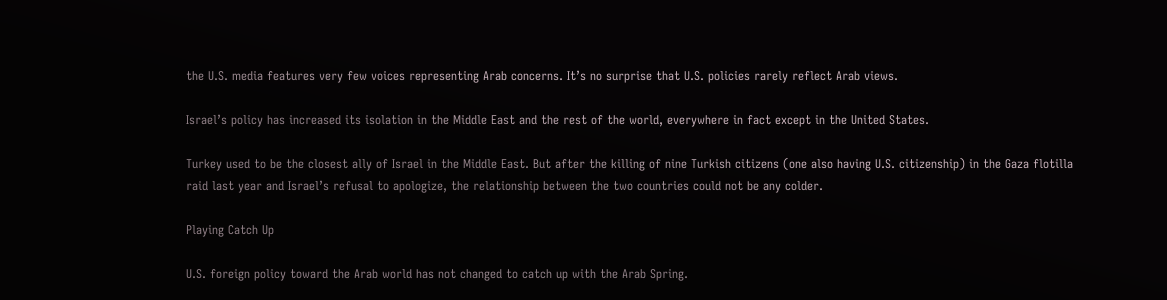the U.S. media features very few voices representing Arab concerns. It’s no surprise that U.S. policies rarely reflect Arab views.

Israel’s policy has increased its isolation in the Middle East and the rest of the world, everywhere in fact except in the United States.

Turkey used to be the closest ally of Israel in the Middle East. But after the killing of nine Turkish citizens (one also having U.S. citizenship) in the Gaza flotilla raid last year and Israel’s refusal to apologize, the relationship between the two countries could not be any colder.

Playing Catch Up

U.S. foreign policy toward the Arab world has not changed to catch up with the Arab Spring.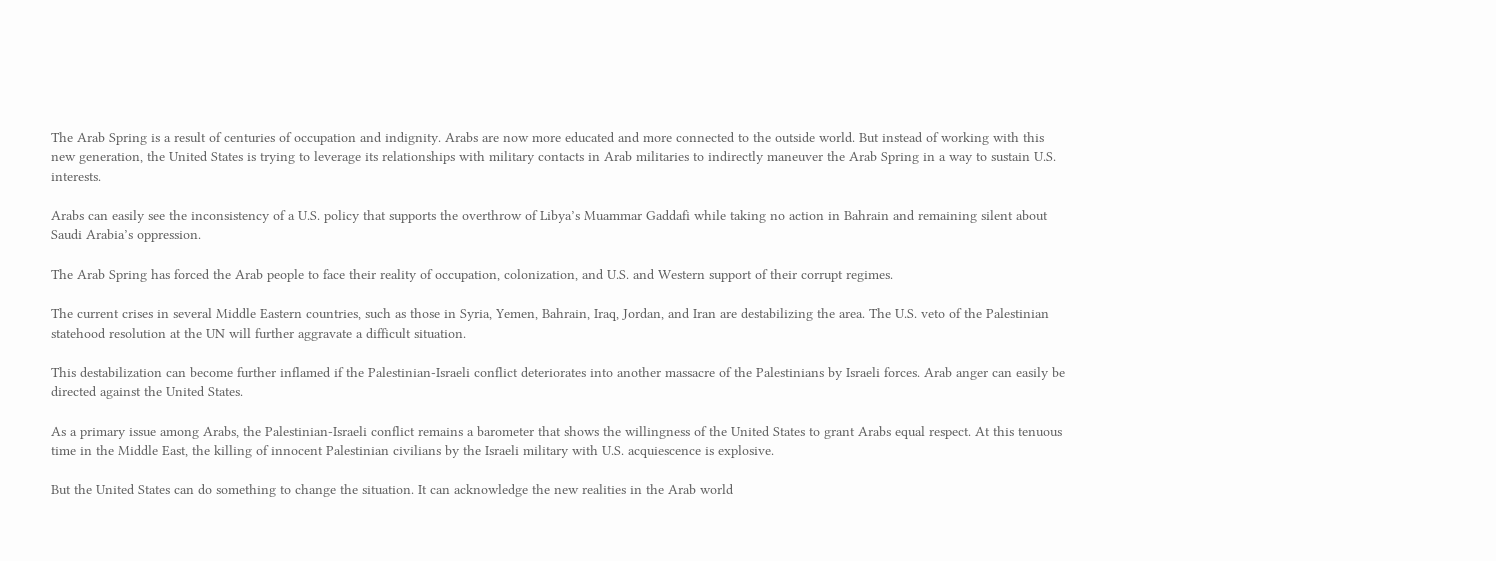The Arab Spring is a result of centuries of occupation and indignity. Arabs are now more educated and more connected to the outside world. But instead of working with this new generation, the United States is trying to leverage its relationships with military contacts in Arab militaries to indirectly maneuver the Arab Spring in a way to sustain U.S. interests.

Arabs can easily see the inconsistency of a U.S. policy that supports the overthrow of Libya’s Muammar Gaddafi while taking no action in Bahrain and remaining silent about Saudi Arabia’s oppression.

The Arab Spring has forced the Arab people to face their reality of occupation, colonization, and U.S. and Western support of their corrupt regimes.

The current crises in several Middle Eastern countries, such as those in Syria, Yemen, Bahrain, Iraq, Jordan, and Iran are destabilizing the area. The U.S. veto of the Palestinian statehood resolution at the UN will further aggravate a difficult situation.

This destabilization can become further inflamed if the Palestinian-Israeli conflict deteriorates into another massacre of the Palestinians by Israeli forces. Arab anger can easily be directed against the United States.

As a primary issue among Arabs, the Palestinian-Israeli conflict remains a barometer that shows the willingness of the United States to grant Arabs equal respect. At this tenuous time in the Middle East, the killing of innocent Palestinian civilians by the Israeli military with U.S. acquiescence is explosive.

But the United States can do something to change the situation. It can acknowledge the new realities in the Arab world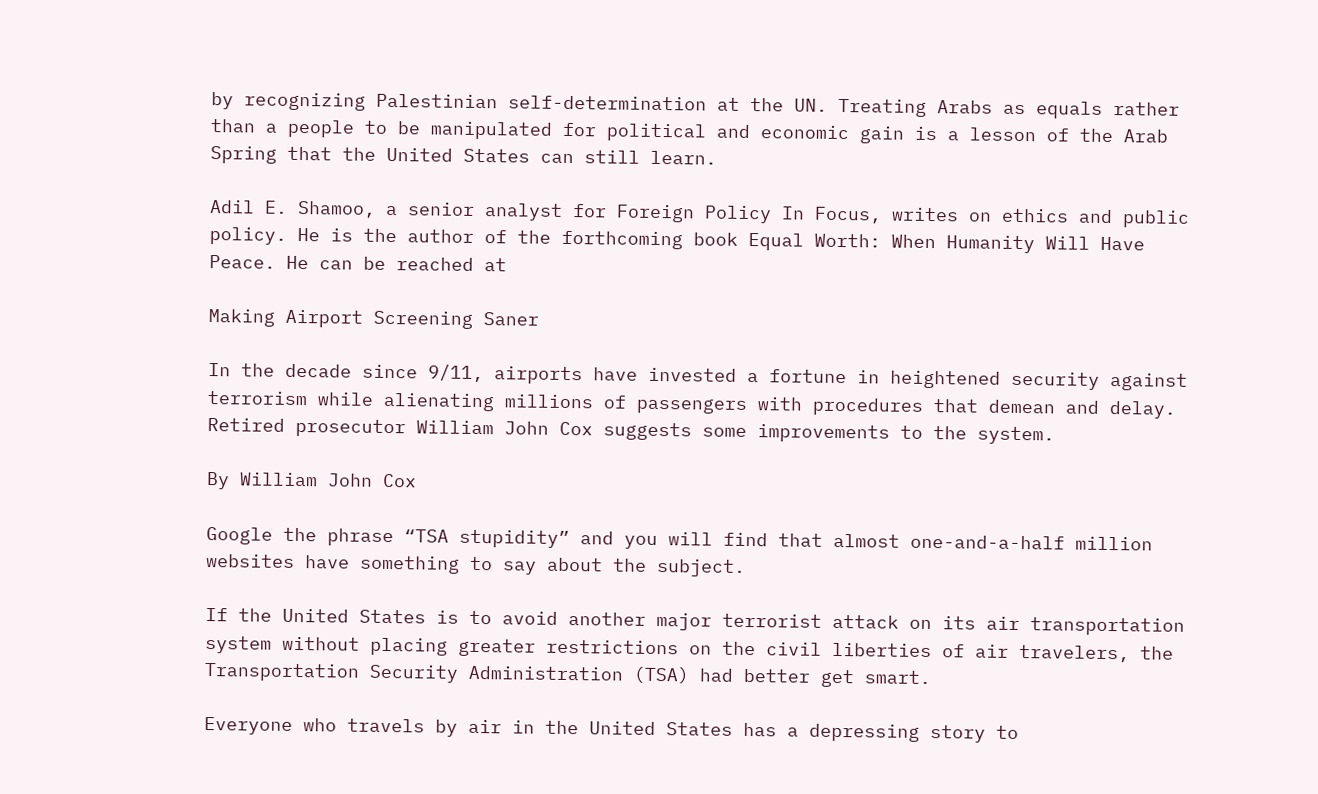by recognizing Palestinian self-determination at the UN. Treating Arabs as equals rather than a people to be manipulated for political and economic gain is a lesson of the Arab Spring that the United States can still learn.

Adil E. Shamoo, a senior analyst for Foreign Policy In Focus, writes on ethics and public policy. He is the author of the forthcoming book Equal Worth: When Humanity Will Have Peace. He can be reached at

Making Airport Screening Saner

In the decade since 9/11, airports have invested a fortune in heightened security against terrorism while alienating millions of passengers with procedures that demean and delay. Retired prosecutor William John Cox suggests some improvements to the system.

By William John Cox

Google the phrase “TSA stupidity” and you will find that almost one-and-a-half million websites have something to say about the subject.

If the United States is to avoid another major terrorist attack on its air transportation system without placing greater restrictions on the civil liberties of air travelers, the Transportation Security Administration (TSA) had better get smart.

Everyone who travels by air in the United States has a depressing story to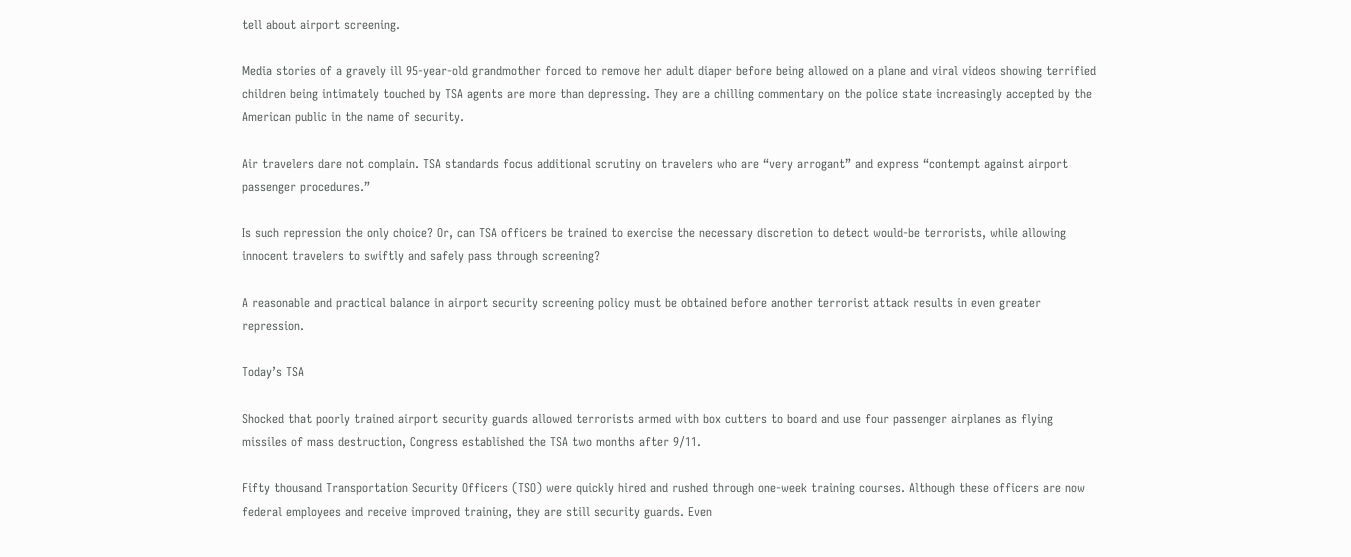tell about airport screening.

Media stories of a gravely ill 95-year-old grandmother forced to remove her adult diaper before being allowed on a plane and viral videos showing terrified children being intimately touched by TSA agents are more than depressing. They are a chilling commentary on the police state increasingly accepted by the American public in the name of security.

Air travelers dare not complain. TSA standards focus additional scrutiny on travelers who are “very arrogant” and express “contempt against airport passenger procedures.”

Is such repression the only choice? Or, can TSA officers be trained to exercise the necessary discretion to detect would-be terrorists, while allowing innocent travelers to swiftly and safely pass through screening?

A reasonable and practical balance in airport security screening policy must be obtained before another terrorist attack results in even greater repression.

Today’s TSA

Shocked that poorly trained airport security guards allowed terrorists armed with box cutters to board and use four passenger airplanes as flying missiles of mass destruction, Congress established the TSA two months after 9/11.

Fifty thousand Transportation Security Officers (TSO) were quickly hired and rushed through one-week training courses. Although these officers are now federal employees and receive improved training, they are still security guards. Even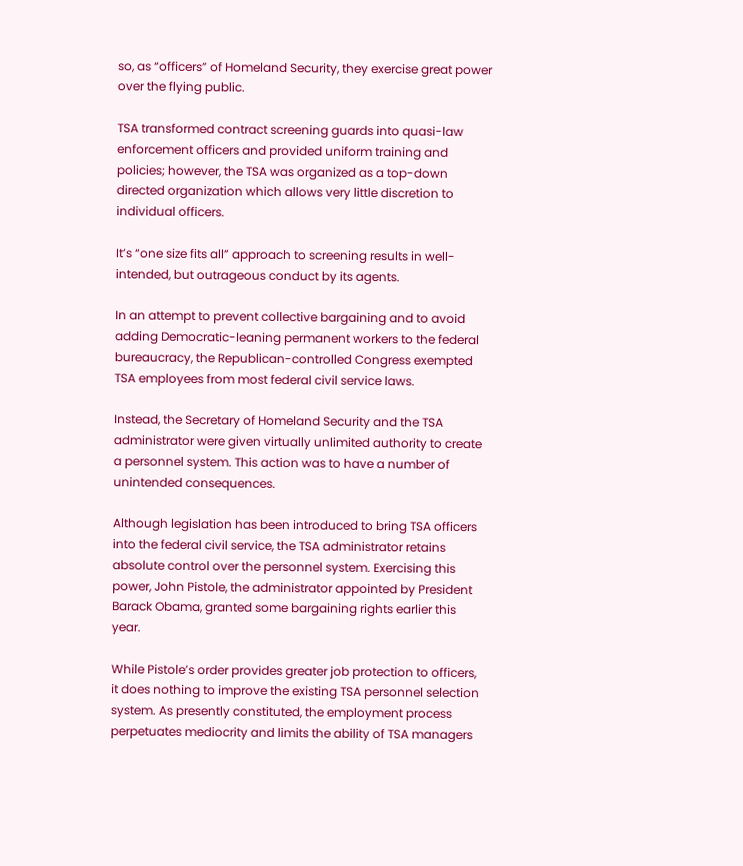so, as “officers” of Homeland Security, they exercise great power over the flying public.

TSA transformed contract screening guards into quasi-law enforcement officers and provided uniform training and policies; however, the TSA was organized as a top-down directed organization which allows very little discretion to individual officers.

It’s “one size fits all” approach to screening results in well-intended, but outrageous conduct by its agents.

In an attempt to prevent collective bargaining and to avoid adding Democratic-leaning permanent workers to the federal bureaucracy, the Republican-controlled Congress exempted TSA employees from most federal civil service laws.

Instead, the Secretary of Homeland Security and the TSA administrator were given virtually unlimited authority to create a personnel system. This action was to have a number of unintended consequences.

Although legislation has been introduced to bring TSA officers into the federal civil service, the TSA administrator retains absolute control over the personnel system. Exercising this power, John Pistole, the administrator appointed by President Barack Obama, granted some bargaining rights earlier this year.

While Pistole’s order provides greater job protection to officers, it does nothing to improve the existing TSA personnel selection system. As presently constituted, the employment process perpetuates mediocrity and limits the ability of TSA managers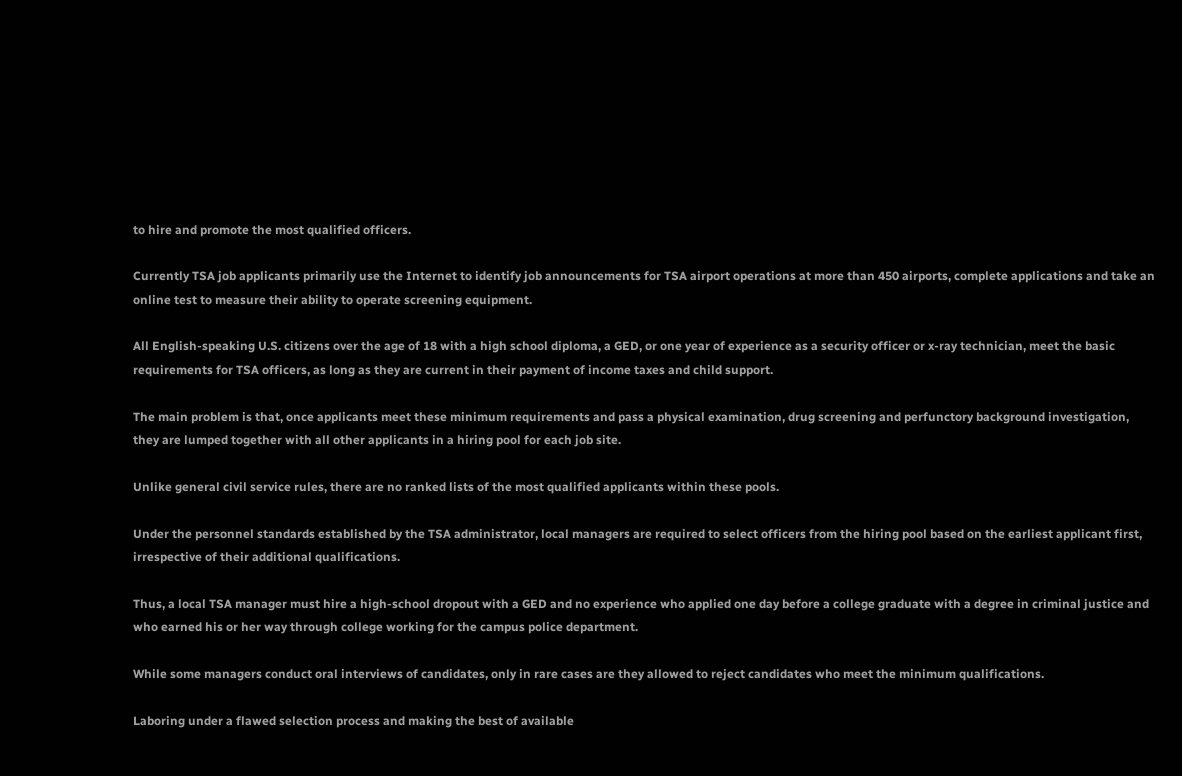to hire and promote the most qualified officers.

Currently TSA job applicants primarily use the Internet to identify job announcements for TSA airport operations at more than 450 airports, complete applications and take an online test to measure their ability to operate screening equipment.

All English-speaking U.S. citizens over the age of 18 with a high school diploma, a GED, or one year of experience as a security officer or x-ray technician, meet the basic requirements for TSA officers, as long as they are current in their payment of income taxes and child support.

The main problem is that, once applicants meet these minimum requirements and pass a physical examination, drug screening and perfunctory background investigation, they are lumped together with all other applicants in a hiring pool for each job site.

Unlike general civil service rules, there are no ranked lists of the most qualified applicants within these pools.

Under the personnel standards established by the TSA administrator, local managers are required to select officers from the hiring pool based on the earliest applicant first, irrespective of their additional qualifications.

Thus, a local TSA manager must hire a high-school dropout with a GED and no experience who applied one day before a college graduate with a degree in criminal justice and who earned his or her way through college working for the campus police department.

While some managers conduct oral interviews of candidates, only in rare cases are they allowed to reject candidates who meet the minimum qualifications.

Laboring under a flawed selection process and making the best of available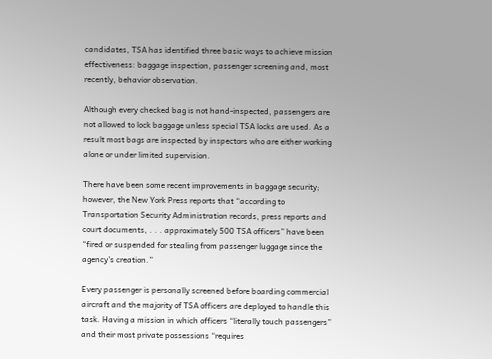candidates, TSA has identified three basic ways to achieve mission effectiveness: baggage inspection, passenger screening and, most recently, behavior observation.

Although every checked bag is not hand-inspected, passengers are not allowed to lock baggage unless special TSA locks are used. As a result most bags are inspected by inspectors who are either working alone or under limited supervision.

There have been some recent improvements in baggage security; however, the New York Press reports that “according to Transportation Security Administration records, press reports and court documents, . . . approximately 500 TSA officers” have been “fired or suspended for stealing from passenger luggage since the agency’s creation.”

Every passenger is personally screened before boarding commercial aircraft and the majority of TSA officers are deployed to handle this task. Having a mission in which officers “literally touch passengers” and their most private possessions “requires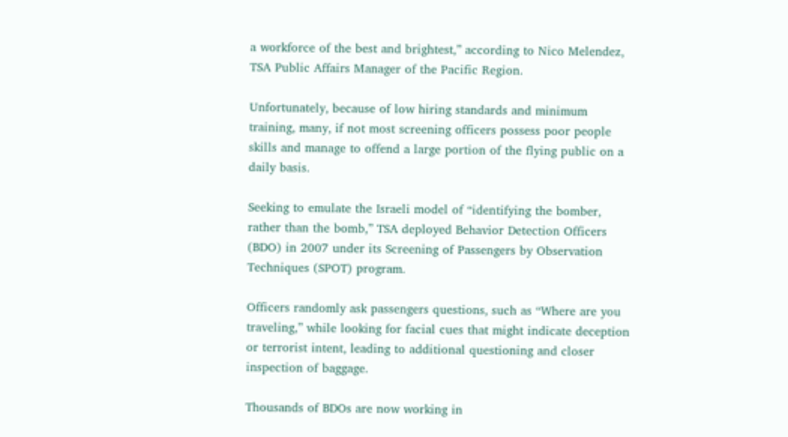a workforce of the best and brightest,” according to Nico Melendez, TSA Public Affairs Manager of the Pacific Region.

Unfortunately, because of low hiring standards and minimum training, many, if not most screening officers possess poor people skills and manage to offend a large portion of the flying public on a daily basis.

Seeking to emulate the Israeli model of “identifying the bomber, rather than the bomb,” TSA deployed Behavior Detection Officers (BDO) in 2007 under its Screening of Passengers by Observation Techniques (SPOT) program.

Officers randomly ask passengers questions, such as “Where are you traveling,” while looking for facial cues that might indicate deception or terrorist intent, leading to additional questioning and closer inspection of baggage.

Thousands of BDOs are now working in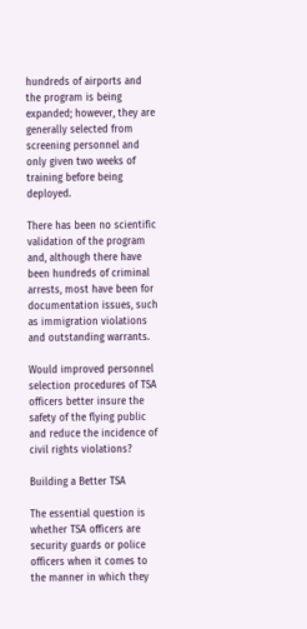hundreds of airports and the program is being expanded; however, they are generally selected from screening personnel and only given two weeks of training before being deployed.

There has been no scientific validation of the program and, although there have been hundreds of criminal arrests, most have been for documentation issues, such as immigration violations and outstanding warrants.

Would improved personnel selection procedures of TSA officers better insure the safety of the flying public and reduce the incidence of civil rights violations?

Building a Better TSA

The essential question is whether TSA officers are security guards or police officers when it comes to the manner in which they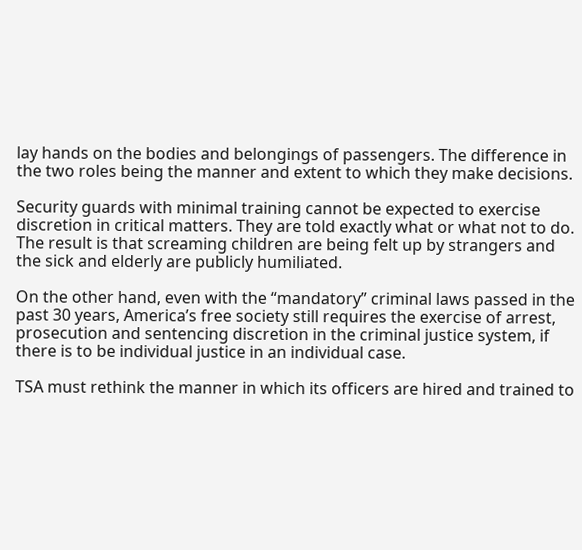lay hands on the bodies and belongings of passengers. The difference in the two roles being the manner and extent to which they make decisions.

Security guards with minimal training cannot be expected to exercise discretion in critical matters. They are told exactly what or what not to do. The result is that screaming children are being felt up by strangers and the sick and elderly are publicly humiliated.

On the other hand, even with the “mandatory” criminal laws passed in the past 30 years, America’s free society still requires the exercise of arrest, prosecution and sentencing discretion in the criminal justice system, if there is to be individual justice in an individual case.

TSA must rethink the manner in which its officers are hired and trained to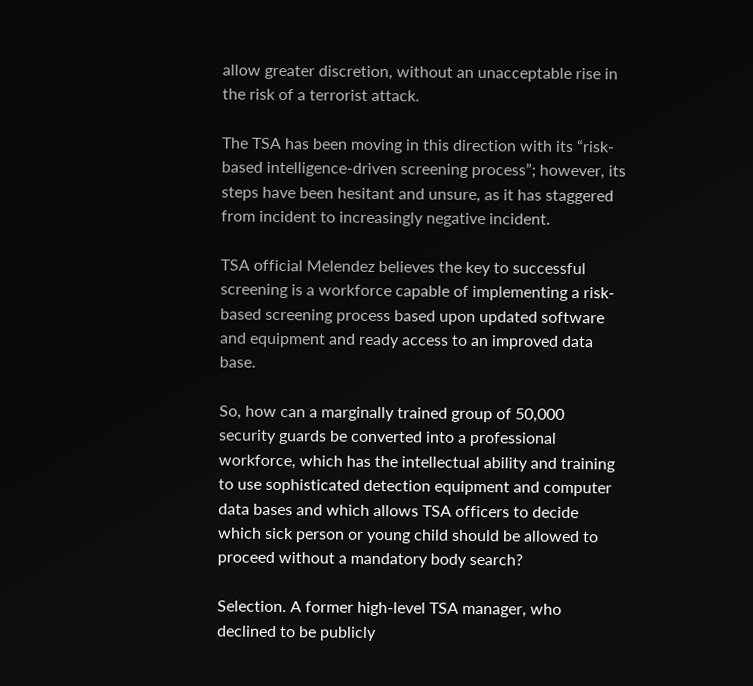allow greater discretion, without an unacceptable rise in the risk of a terrorist attack.

The TSA has been moving in this direction with its “risk-based intelligence-driven screening process”; however, its steps have been hesitant and unsure, as it has staggered from incident to increasingly negative incident.

TSA official Melendez believes the key to successful screening is a workforce capable of implementing a risk-based screening process based upon updated software and equipment and ready access to an improved data base.

So, how can a marginally trained group of 50,000 security guards be converted into a professional workforce, which has the intellectual ability and training to use sophisticated detection equipment and computer data bases and which allows TSA officers to decide which sick person or young child should be allowed to proceed without a mandatory body search?

Selection. A former high-level TSA manager, who declined to be publicly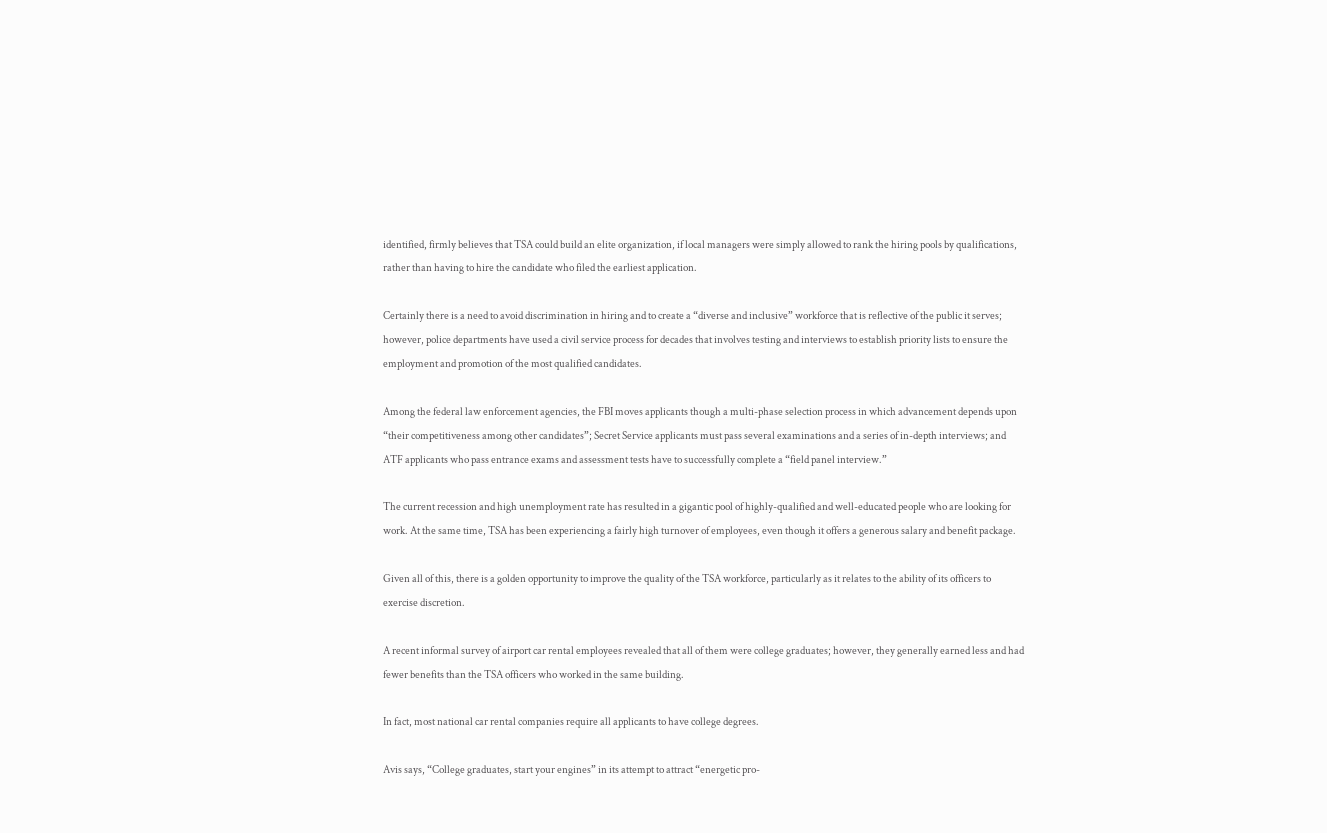identified, firmly believes that TSA could build an elite organization, if local managers were simply allowed to rank the hiring pools by qualifications, rather than having to hire the candidate who filed the earliest application.

Certainly there is a need to avoid discrimination in hiring and to create a “diverse and inclusive” workforce that is reflective of the public it serves; however, police departments have used a civil service process for decades that involves testing and interviews to establish priority lists to ensure the employment and promotion of the most qualified candidates.

Among the federal law enforcement agencies, the FBI moves applicants though a multi-phase selection process in which advancement depends upon “their competitiveness among other candidates”; Secret Service applicants must pass several examinations and a series of in-depth interviews; and ATF applicants who pass entrance exams and assessment tests have to successfully complete a “field panel interview.”

The current recession and high unemployment rate has resulted in a gigantic pool of highly-qualified and well-educated people who are looking for work. At the same time, TSA has been experiencing a fairly high turnover of employees, even though it offers a generous salary and benefit package.

Given all of this, there is a golden opportunity to improve the quality of the TSA workforce, particularly as it relates to the ability of its officers to exercise discretion.

A recent informal survey of airport car rental employees revealed that all of them were college graduates; however, they generally earned less and had fewer benefits than the TSA officers who worked in the same building.

In fact, most national car rental companies require all applicants to have college degrees.

Avis says, “College graduates, start your engines” in its attempt to attract “energetic pro-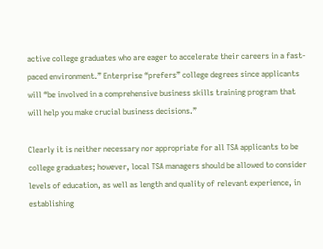active college graduates who are eager to accelerate their careers in a fast-paced environment.” Enterprise “prefers” college degrees since applicants will “be involved in a comprehensive business skills training program that will help you make crucial business decisions.”

Clearly it is neither necessary nor appropriate for all TSA applicants to be college graduates; however, local TSA managers should be allowed to consider levels of education, as well as length and quality of relevant experience, in establishing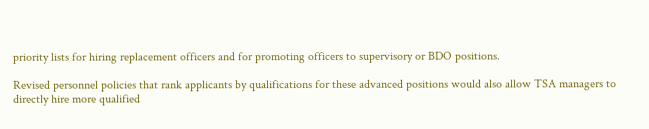priority lists for hiring replacement officers and for promoting officers to supervisory or BDO positions.

Revised personnel policies that rank applicants by qualifications for these advanced positions would also allow TSA managers to directly hire more qualified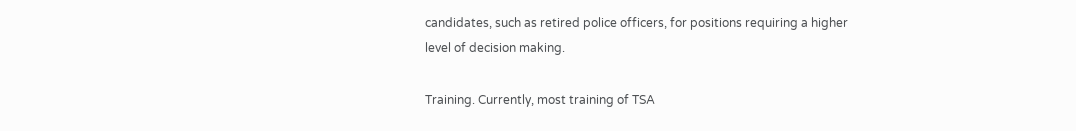candidates, such as retired police officers, for positions requiring a higher level of decision making.

Training. Currently, most training of TSA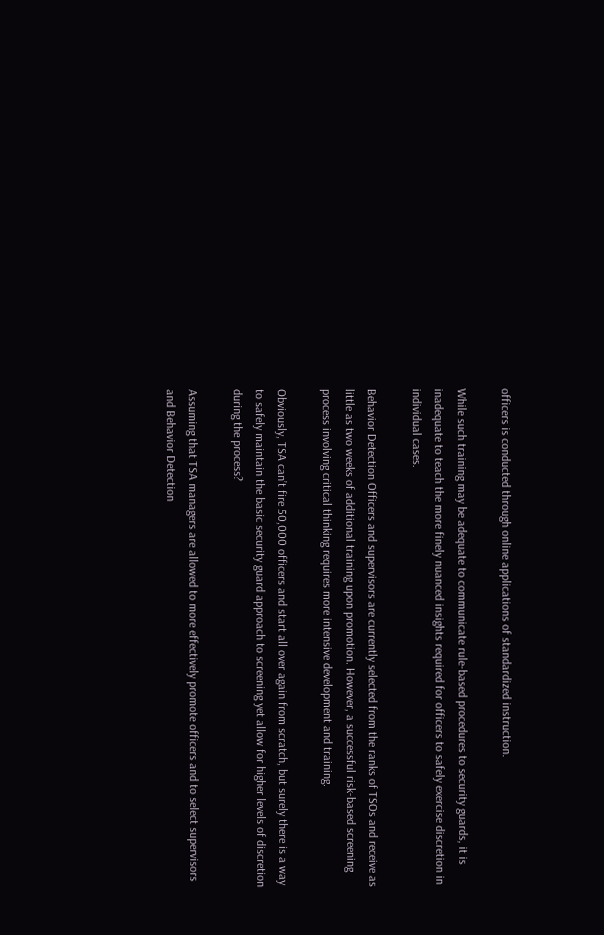officers is conducted through online applications of standardized instruction.

While such training may be adequate to communicate rule-based procedures to security guards, it is inadequate to teach the more finely nuanced insights required for officers to safely exercise discretion in individual cases.

Behavior Detection Officers and supervisors are currently selected from the ranks of TSOs and receive as little as two weeks of additional training upon promotion. However, a successful risk-based screening process involving critical thinking requires more intensive development and training.

Obviously, TSA can’t fire 50,000 officers and start all over again from scratch, but surely there is a way to safely maintain the basic security guard approach to screening yet allow for higher levels of discretion during the process?

Assuming that TSA managers are allowed to more effectively promote officers and to select supervisors and Behavior Detection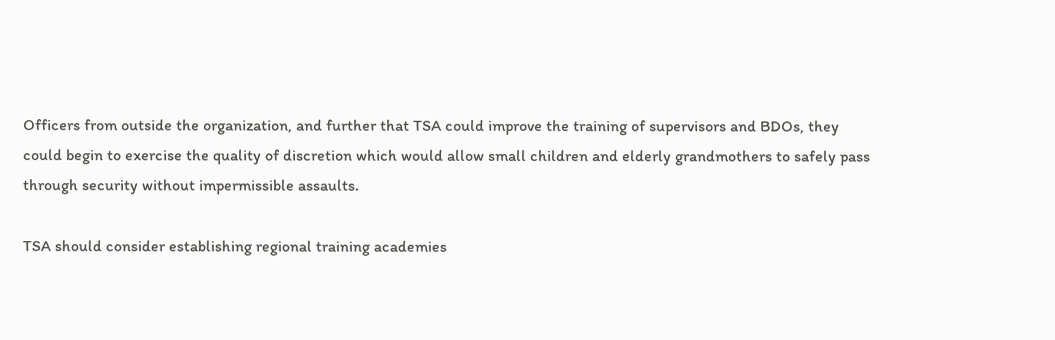Officers from outside the organization, and further that TSA could improve the training of supervisors and BDOs, they could begin to exercise the quality of discretion which would allow small children and elderly grandmothers to safely pass through security without impermissible assaults.

TSA should consider establishing regional training academies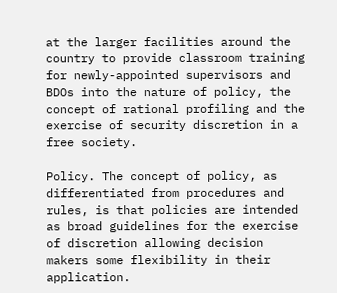at the larger facilities around the country to provide classroom training for newly-appointed supervisors and BDOs into the nature of policy, the concept of rational profiling and the exercise of security discretion in a free society.

Policy. The concept of policy, as differentiated from procedures and rules, is that policies are intended as broad guidelines for the exercise of discretion allowing decision makers some flexibility in their application.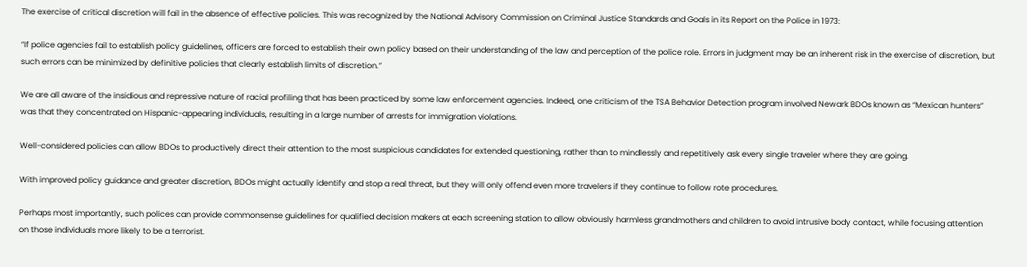The exercise of critical discretion will fail in the absence of effective policies. This was recognized by the National Advisory Commission on Criminal Justice Standards and Goals in its Report on the Police in 1973:

“If police agencies fail to establish policy guidelines, officers are forced to establish their own policy based on their understanding of the law and perception of the police role. Errors in judgment may be an inherent risk in the exercise of discretion, but such errors can be minimized by definitive policies that clearly establish limits of discretion.”

We are all aware of the insidious and repressive nature of racial profiling that has been practiced by some law enforcement agencies. Indeed, one criticism of the TSA Behavior Detection program involved Newark BDOs known as “Mexican hunters” was that they concentrated on Hispanic-appearing individuals, resulting in a large number of arrests for immigration violations.

Well-considered policies can allow BDOs to productively direct their attention to the most suspicious candidates for extended questioning, rather than to mindlessly and repetitively ask every single traveler where they are going.

With improved policy guidance and greater discretion, BDOs might actually identify and stop a real threat, but they will only offend even more travelers if they continue to follow rote procedures.

Perhaps most importantly, such polices can provide commonsense guidelines for qualified decision makers at each screening station to allow obviously harmless grandmothers and children to avoid intrusive body contact, while focusing attention on those individuals more likely to be a terrorist.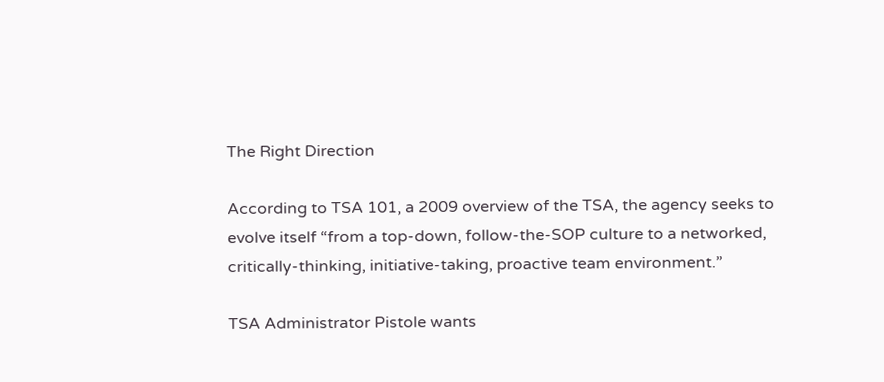The Right Direction

According to TSA 101, a 2009 overview of the TSA, the agency seeks to evolve itself “from a top-down, follow-the-SOP culture to a networked, critically-thinking, initiative-taking, proactive team environment.”

TSA Administrator Pistole wants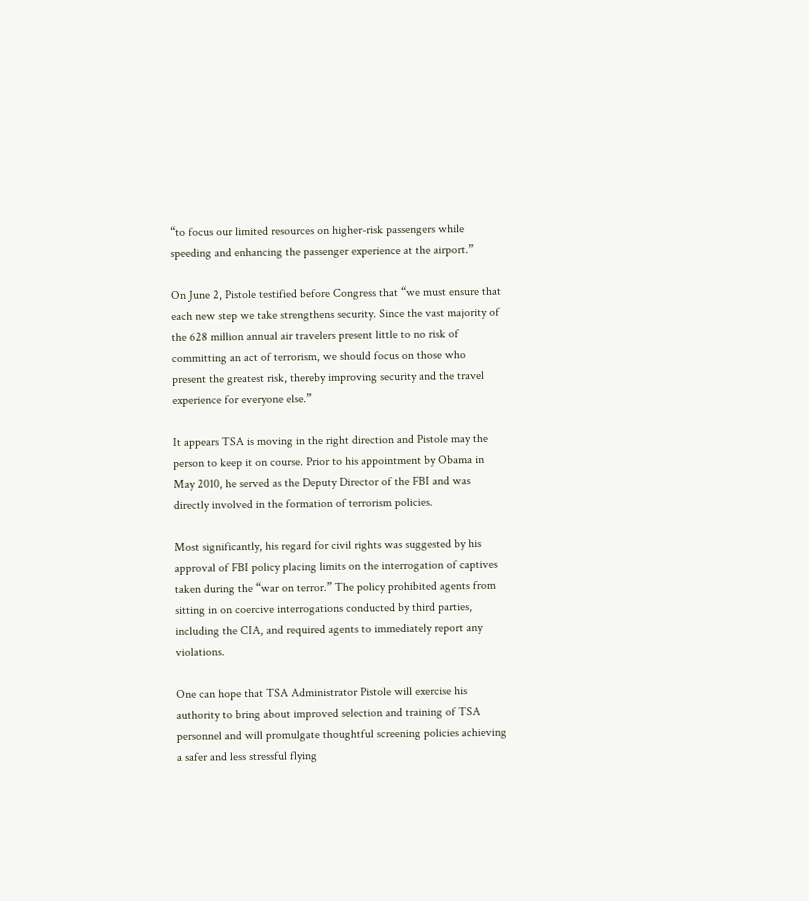“to focus our limited resources on higher-risk passengers while speeding and enhancing the passenger experience at the airport.”

On June 2, Pistole testified before Congress that “we must ensure that each new step we take strengthens security. Since the vast majority of the 628 million annual air travelers present little to no risk of committing an act of terrorism, we should focus on those who present the greatest risk, thereby improving security and the travel experience for everyone else.”

It appears TSA is moving in the right direction and Pistole may the person to keep it on course. Prior to his appointment by Obama in May 2010, he served as the Deputy Director of the FBI and was directly involved in the formation of terrorism policies.

Most significantly, his regard for civil rights was suggested by his approval of FBI policy placing limits on the interrogation of captives taken during the “war on terror.” The policy prohibited agents from sitting in on coercive interrogations conducted by third parties, including the CIA, and required agents to immediately report any violations.

One can hope that TSA Administrator Pistole will exercise his authority to bring about improved selection and training of TSA personnel and will promulgate thoughtful screening policies achieving a safer and less stressful flying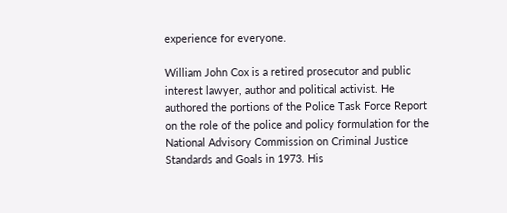experience for everyone.

William John Cox is a retired prosecutor and public interest lawyer, author and political activist. He authored the portions of the Police Task Force Report on the role of the police and policy formulation for the National Advisory Commission on Criminal Justice Standards and Goals in 1973. His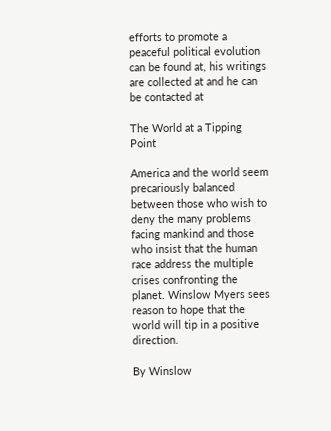efforts to promote a peaceful political evolution can be found at, his writings are collected at and he can be contacted at

The World at a Tipping Point

America and the world seem precariously balanced between those who wish to deny the many problems facing mankind and those who insist that the human race address the multiple crises confronting the planet. Winslow Myers sees reason to hope that the world will tip in a positive direction.

By Winslow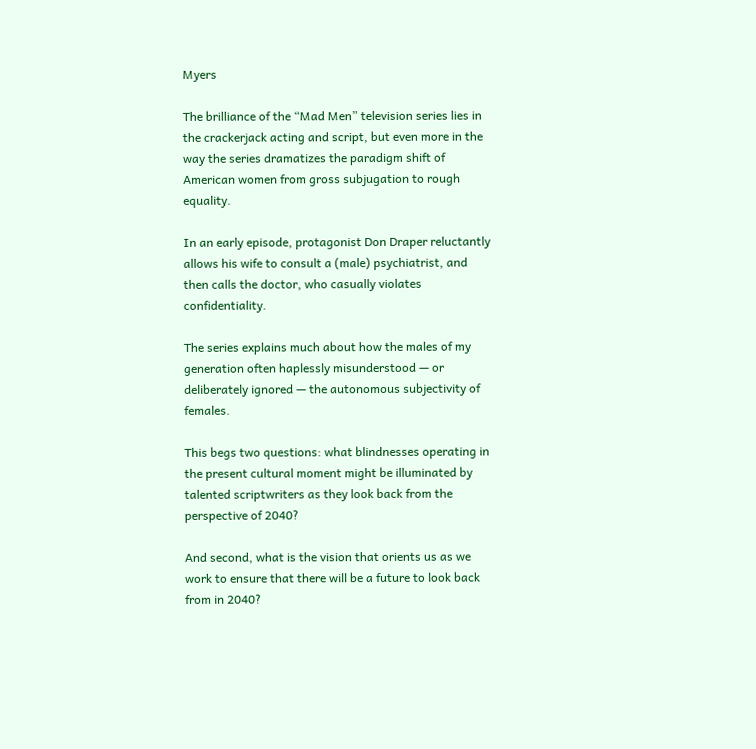Myers

The brilliance of the “Mad Men” television series lies in the crackerjack acting and script, but even more in the way the series dramatizes the paradigm shift of American women from gross subjugation to rough equality.

In an early episode, protagonist Don Draper reluctantly allows his wife to consult a (male) psychiatrist, and then calls the doctor, who casually violates confidentiality.

The series explains much about how the males of my generation often haplessly misunderstood — or deliberately ignored — the autonomous subjectivity of females.

This begs two questions: what blindnesses operating in the present cultural moment might be illuminated by talented scriptwriters as they look back from the perspective of 2040?

And second, what is the vision that orients us as we work to ensure that there will be a future to look back from in 2040?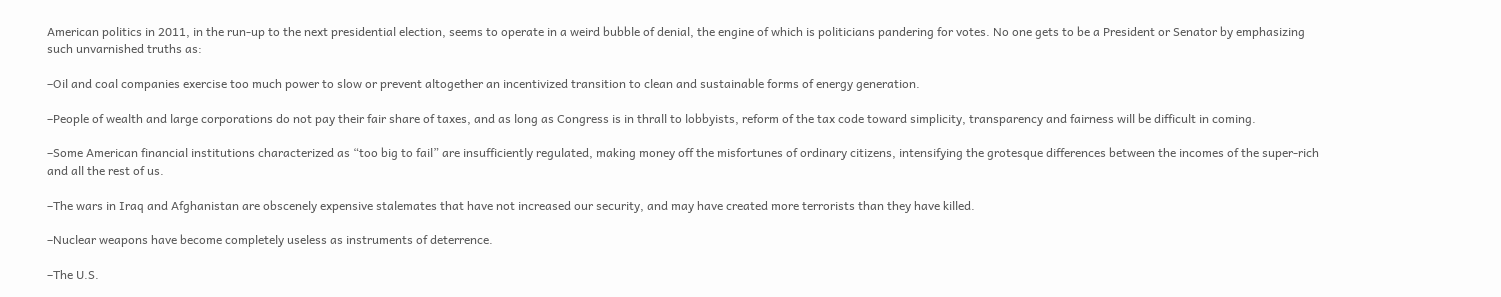American politics in 2011, in the run-up to the next presidential election, seems to operate in a weird bubble of denial, the engine of which is politicians pandering for votes. No one gets to be a President or Senator by emphasizing such unvarnished truths as:

–Oil and coal companies exercise too much power to slow or prevent altogether an incentivized transition to clean and sustainable forms of energy generation.

–People of wealth and large corporations do not pay their fair share of taxes, and as long as Congress is in thrall to lobbyists, reform of the tax code toward simplicity, transparency and fairness will be difficult in coming.

–Some American financial institutions characterized as “too big to fail” are insufficiently regulated, making money off the misfortunes of ordinary citizens, intensifying the grotesque differences between the incomes of the super-rich and all the rest of us.

–The wars in Iraq and Afghanistan are obscenely expensive stalemates that have not increased our security, and may have created more terrorists than they have killed.

–Nuclear weapons have become completely useless as instruments of deterrence.

–The U.S.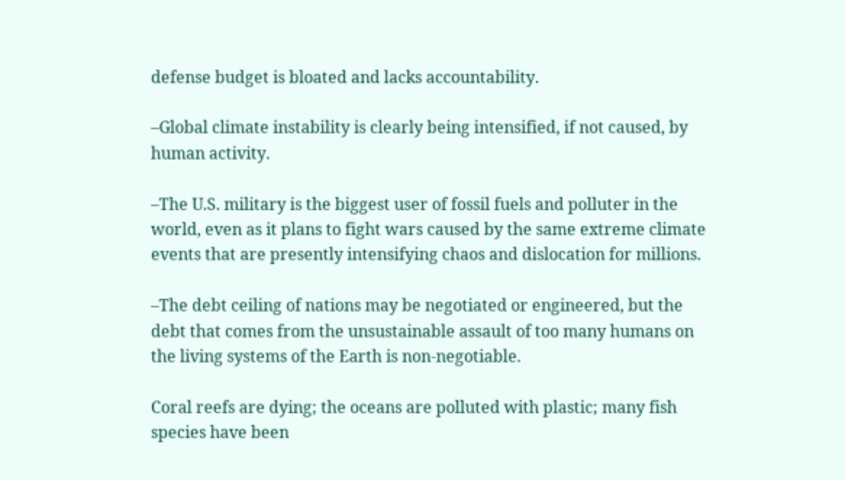defense budget is bloated and lacks accountability.

–Global climate instability is clearly being intensified, if not caused, by human activity.

–The U.S. military is the biggest user of fossil fuels and polluter in the world, even as it plans to fight wars caused by the same extreme climate events that are presently intensifying chaos and dislocation for millions.

–The debt ceiling of nations may be negotiated or engineered, but the debt that comes from the unsustainable assault of too many humans on the living systems of the Earth is non-negotiable.

Coral reefs are dying; the oceans are polluted with plastic; many fish species have been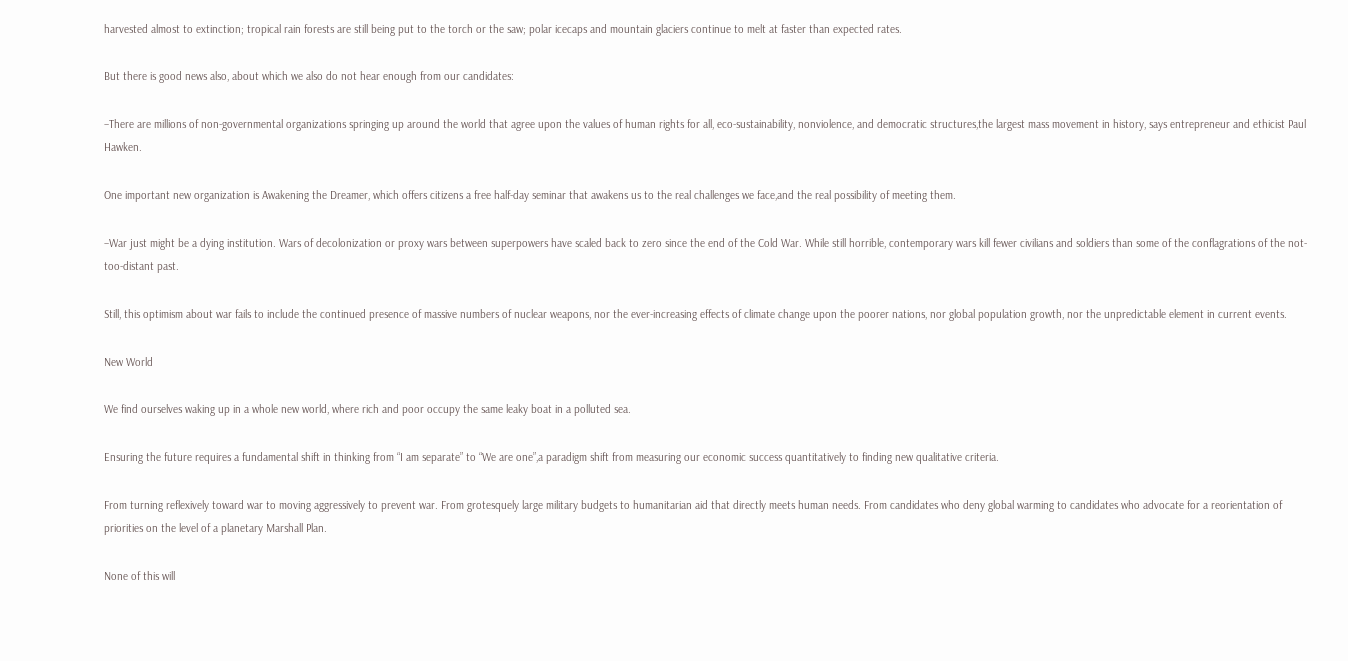harvested almost to extinction; tropical rain forests are still being put to the torch or the saw; polar icecaps and mountain glaciers continue to melt at faster than expected rates.

But there is good news also, about which we also do not hear enough from our candidates:

–There are millions of non-governmental organizations springing up around the world that agree upon the values of human rights for all, eco-sustainability, nonviolence, and democratic structures,the largest mass movement in history, says entrepreneur and ethicist Paul Hawken.

One important new organization is Awakening the Dreamer, which offers citizens a free half-day seminar that awakens us to the real challenges we face,and the real possibility of meeting them.

–War just might be a dying institution. Wars of decolonization or proxy wars between superpowers have scaled back to zero since the end of the Cold War. While still horrible, contemporary wars kill fewer civilians and soldiers than some of the conflagrations of the not-too-distant past.

Still, this optimism about war fails to include the continued presence of massive numbers of nuclear weapons, nor the ever-increasing effects of climate change upon the poorer nations, nor global population growth, nor the unpredictable element in current events.

New World

We find ourselves waking up in a whole new world, where rich and poor occupy the same leaky boat in a polluted sea.

Ensuring the future requires a fundamental shift in thinking from “I am separate” to “We are one”,a paradigm shift from measuring our economic success quantitatively to finding new qualitative criteria.

From turning reflexively toward war to moving aggressively to prevent war. From grotesquely large military budgets to humanitarian aid that directly meets human needs. From candidates who deny global warming to candidates who advocate for a reorientation of priorities on the level of a planetary Marshall Plan.

None of this will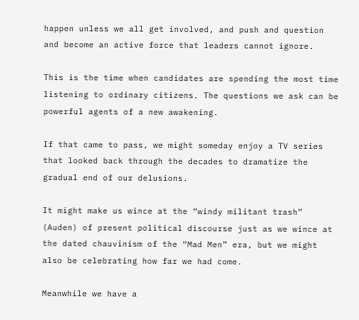happen unless we all get involved, and push and question and become an active force that leaders cannot ignore.

This is the time when candidates are spending the most time listening to ordinary citizens. The questions we ask can be powerful agents of a new awakening.

If that came to pass, we might someday enjoy a TV series that looked back through the decades to dramatize the gradual end of our delusions.

It might make us wince at the “windy militant trash” (Auden) of present political discourse just as we wince at the dated chauvinism of the “Mad Men” era, but we might also be celebrating how far we had come.

Meanwhile we have a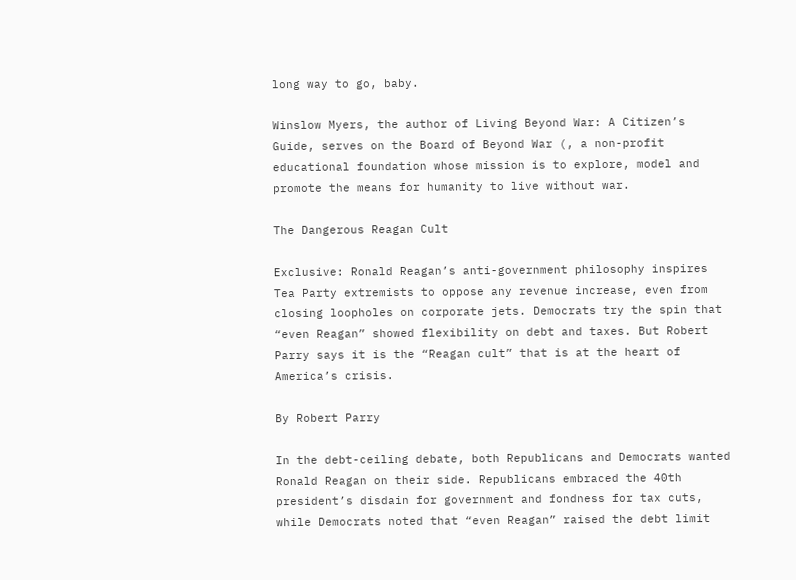long way to go, baby.

Winslow Myers, the author of Living Beyond War: A Citizen’s Guide, serves on the Board of Beyond War (, a non-profit educational foundation whose mission is to explore, model and promote the means for humanity to live without war.

The Dangerous Reagan Cult

Exclusive: Ronald Reagan’s anti-government philosophy inspires Tea Party extremists to oppose any revenue increase, even from closing loopholes on corporate jets. Democrats try the spin that “even Reagan” showed flexibility on debt and taxes. But Robert Parry says it is the “Reagan cult” that is at the heart of America’s crisis.

By Robert Parry

In the debt-ceiling debate, both Republicans and Democrats wanted Ronald Reagan on their side. Republicans embraced the 40th president’s disdain for government and fondness for tax cuts, while Democrats noted that “even Reagan” raised the debt limit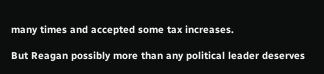many times and accepted some tax increases.

But Reagan possibly more than any political leader deserves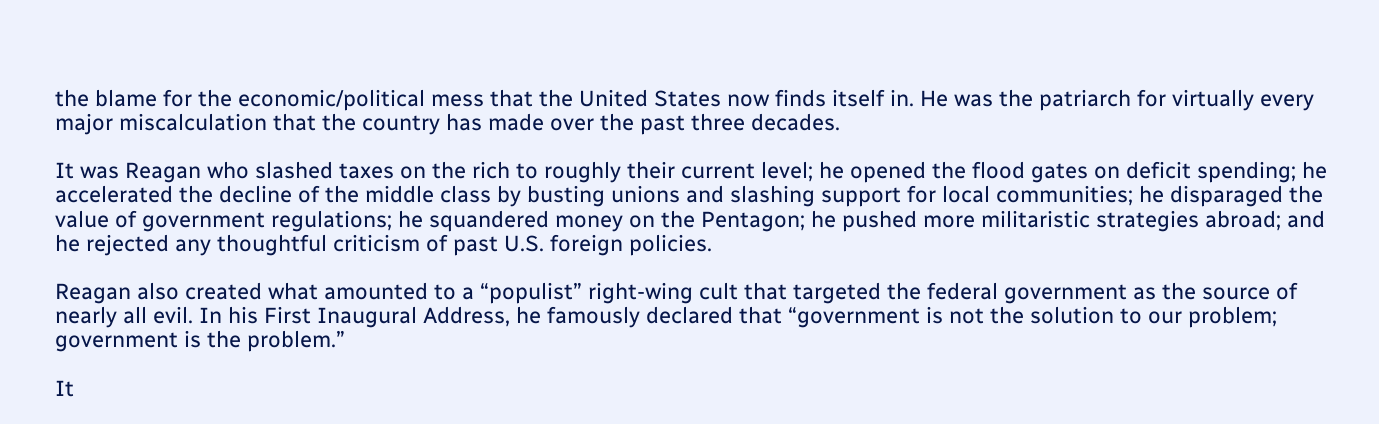the blame for the economic/political mess that the United States now finds itself in. He was the patriarch for virtually every major miscalculation that the country has made over the past three decades.

It was Reagan who slashed taxes on the rich to roughly their current level; he opened the flood gates on deficit spending; he accelerated the decline of the middle class by busting unions and slashing support for local communities; he disparaged the value of government regulations; he squandered money on the Pentagon; he pushed more militaristic strategies abroad; and he rejected any thoughtful criticism of past U.S. foreign policies.

Reagan also created what amounted to a “populist” right-wing cult that targeted the federal government as the source of nearly all evil. In his First Inaugural Address, he famously declared that “government is not the solution to our problem; government is the problem.”

It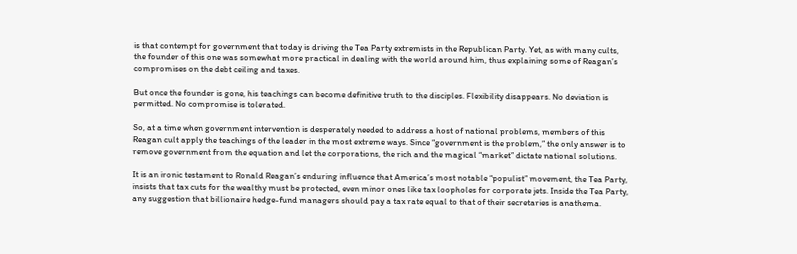is that contempt for government that today is driving the Tea Party extremists in the Republican Party. Yet, as with many cults, the founder of this one was somewhat more practical in dealing with the world around him, thus explaining some of Reagan’s compromises on the debt ceiling and taxes.

But once the founder is gone, his teachings can become definitive truth to the disciples. Flexibility disappears. No deviation is permitted. No compromise is tolerated.

So, at a time when government intervention is desperately needed to address a host of national problems, members of this Reagan cult apply the teachings of the leader in the most extreme ways. Since “government is the problem,” the only answer is to remove government from the equation and let the corporations, the rich and the magical “market” dictate national solutions.

It is an ironic testament to Ronald Reagan’s enduring influence that America’s most notable “populist” movement, the Tea Party, insists that tax cuts for the wealthy must be protected, even minor ones like tax loopholes for corporate jets. Inside the Tea Party, any suggestion that billionaire hedge-fund managers should pay a tax rate equal to that of their secretaries is anathema.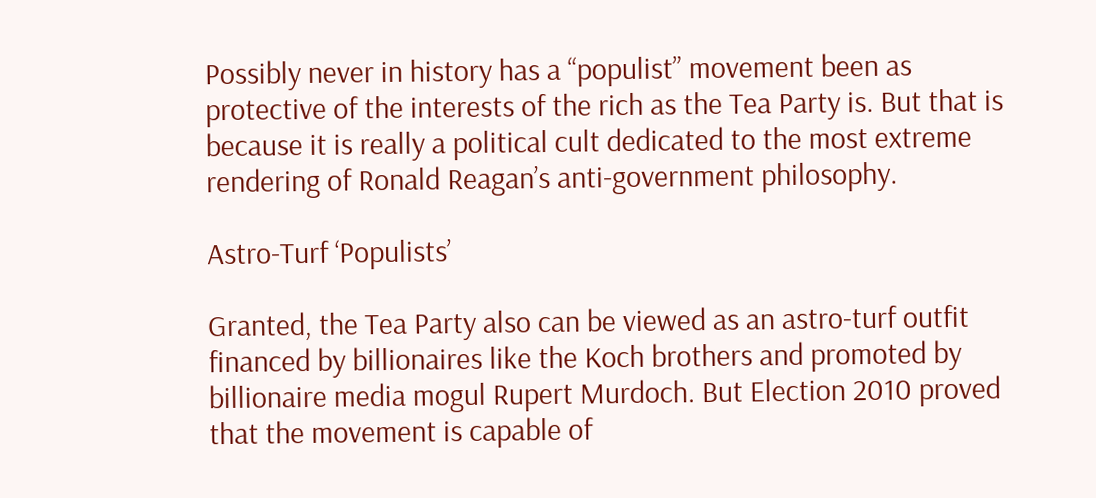Possibly never in history has a “populist” movement been as protective of the interests of the rich as the Tea Party is. But that is because it is really a political cult dedicated to the most extreme rendering of Ronald Reagan’s anti-government philosophy.

Astro-Turf ‘Populists’

Granted, the Tea Party also can be viewed as an astro-turf outfit financed by billionaires like the Koch brothers and promoted by billionaire media mogul Rupert Murdoch. But Election 2010 proved that the movement is capable of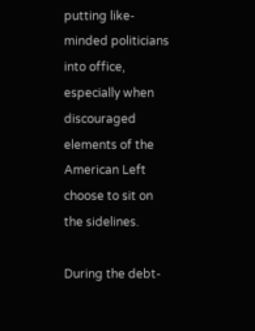putting like-minded politicians into office, especially when discouraged elements of the American Left choose to sit on the sidelines.

During the debt-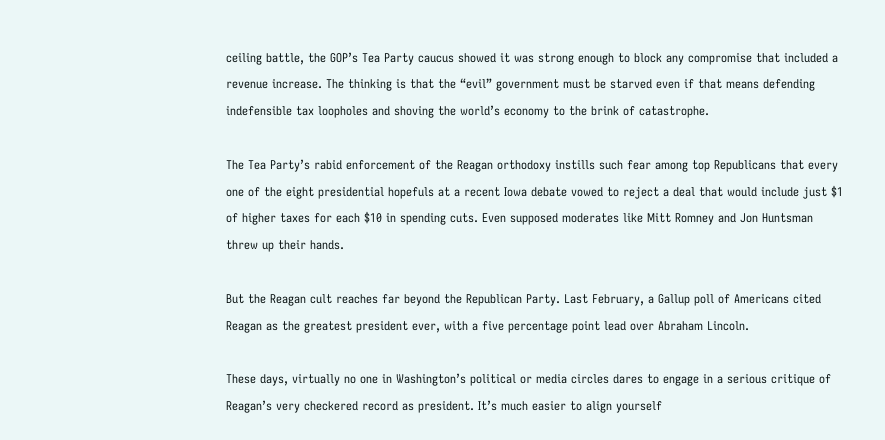ceiling battle, the GOP’s Tea Party caucus showed it was strong enough to block any compromise that included a revenue increase. The thinking is that the “evil” government must be starved even if that means defending indefensible tax loopholes and shoving the world’s economy to the brink of catastrophe.

The Tea Party’s rabid enforcement of the Reagan orthodoxy instills such fear among top Republicans that every one of the eight presidential hopefuls at a recent Iowa debate vowed to reject a deal that would include just $1 of higher taxes for each $10 in spending cuts. Even supposed moderates like Mitt Romney and Jon Huntsman threw up their hands.

But the Reagan cult reaches far beyond the Republican Party. Last February, a Gallup poll of Americans cited Reagan as the greatest president ever, with a five percentage point lead over Abraham Lincoln.

These days, virtually no one in Washington’s political or media circles dares to engage in a serious critique of Reagan’s very checkered record as president. It’s much easier to align yourself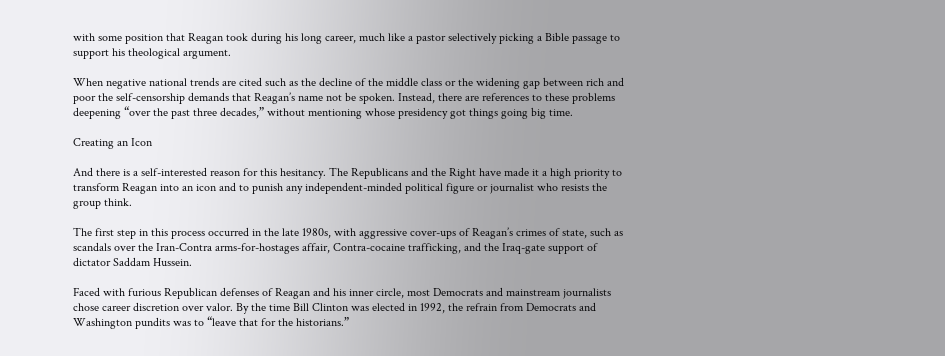with some position that Reagan took during his long career, much like a pastor selectively picking a Bible passage to support his theological argument.

When negative national trends are cited such as the decline of the middle class or the widening gap between rich and poor the self-censorship demands that Reagan’s name not be spoken. Instead, there are references to these problems deepening “over the past three decades,” without mentioning whose presidency got things going big time.

Creating an Icon

And there is a self-interested reason for this hesitancy. The Republicans and the Right have made it a high priority to transform Reagan into an icon and to punish any independent-minded political figure or journalist who resists the group think.

The first step in this process occurred in the late 1980s, with aggressive cover-ups of Reagan’s crimes of state, such as scandals over the Iran-Contra arms-for-hostages affair, Contra-cocaine trafficking, and the Iraq-gate support of dictator Saddam Hussein.

Faced with furious Republican defenses of Reagan and his inner circle, most Democrats and mainstream journalists chose career discretion over valor. By the time Bill Clinton was elected in 1992, the refrain from Democrats and Washington pundits was to “leave that for the historians.”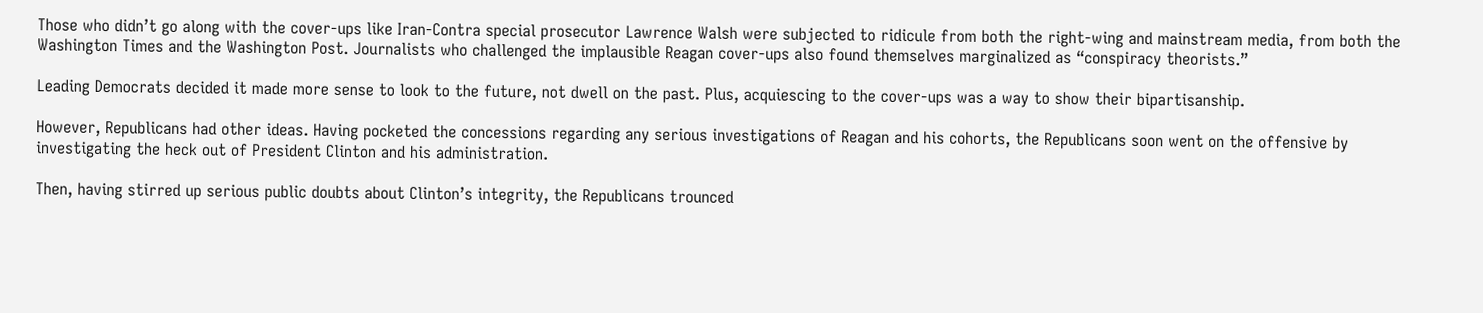Those who didn’t go along with the cover-ups like Iran-Contra special prosecutor Lawrence Walsh were subjected to ridicule from both the right-wing and mainstream media, from both the Washington Times and the Washington Post. Journalists who challenged the implausible Reagan cover-ups also found themselves marginalized as “conspiracy theorists.”

Leading Democrats decided it made more sense to look to the future, not dwell on the past. Plus, acquiescing to the cover-ups was a way to show their bipartisanship.

However, Republicans had other ideas. Having pocketed the concessions regarding any serious investigations of Reagan and his cohorts, the Republicans soon went on the offensive by investigating the heck out of President Clinton and his administration.

Then, having stirred up serious public doubts about Clinton’s integrity, the Republicans trounced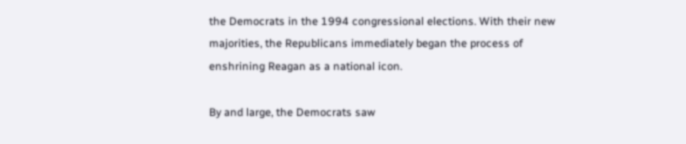the Democrats in the 1994 congressional elections. With their new majorities, the Republicans immediately began the process of enshrining Reagan as a national icon.

By and large, the Democrats saw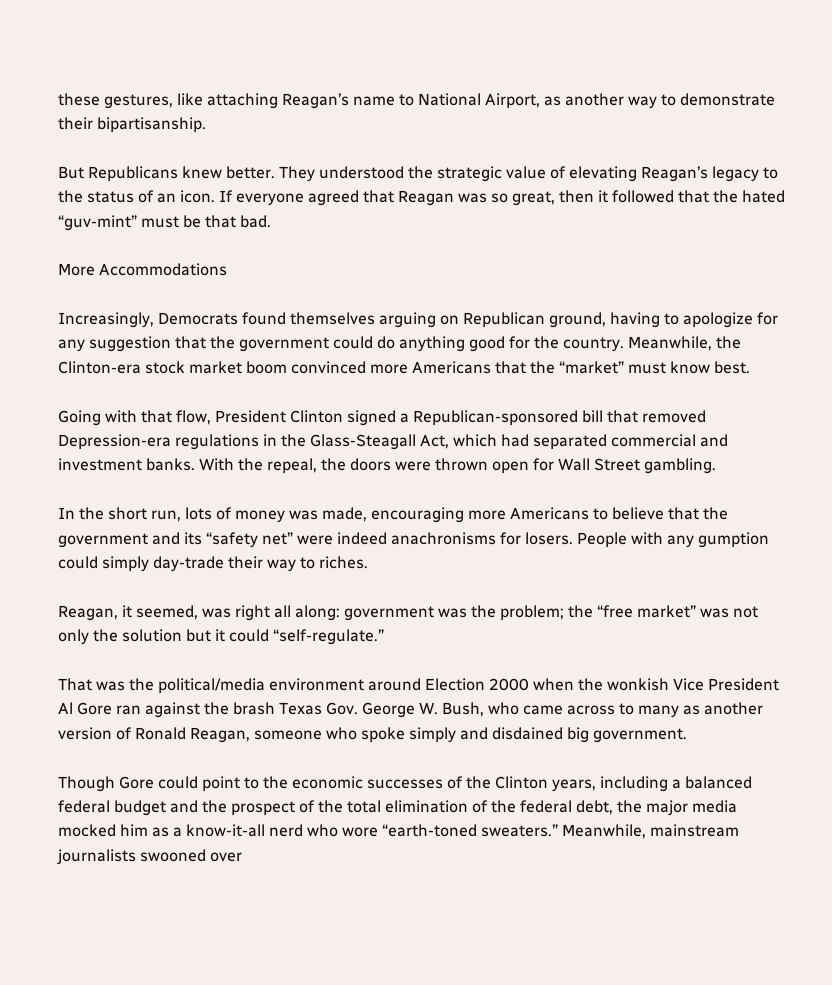these gestures, like attaching Reagan’s name to National Airport, as another way to demonstrate their bipartisanship.

But Republicans knew better. They understood the strategic value of elevating Reagan’s legacy to the status of an icon. If everyone agreed that Reagan was so great, then it followed that the hated “guv-mint” must be that bad.

More Accommodations

Increasingly, Democrats found themselves arguing on Republican ground, having to apologize for any suggestion that the government could do anything good for the country. Meanwhile, the Clinton-era stock market boom convinced more Americans that the “market” must know best.

Going with that flow, President Clinton signed a Republican-sponsored bill that removed Depression-era regulations in the Glass-Steagall Act, which had separated commercial and investment banks. With the repeal, the doors were thrown open for Wall Street gambling.

In the short run, lots of money was made, encouraging more Americans to believe that the government and its “safety net” were indeed anachronisms for losers. People with any gumption could simply day-trade their way to riches.

Reagan, it seemed, was right all along: government was the problem; the “free market” was not only the solution but it could “self-regulate.”

That was the political/media environment around Election 2000 when the wonkish Vice President Al Gore ran against the brash Texas Gov. George W. Bush, who came across to many as another version of Ronald Reagan, someone who spoke simply and disdained big government.

Though Gore could point to the economic successes of the Clinton years, including a balanced federal budget and the prospect of the total elimination of the federal debt, the major media mocked him as a know-it-all nerd who wore “earth-toned sweaters.” Meanwhile, mainstream journalists swooned over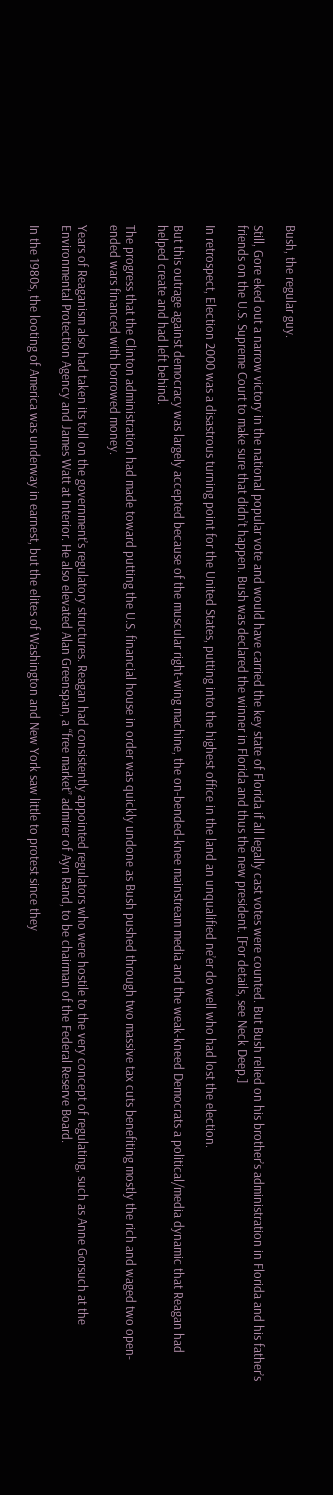Bush, the regular guy.

Still, Gore eked out a narrow victory in the national popular vote and would have carried the key state of Florida if all legally cast votes were counted. But Bush relied on his brother’s administration in Florida and his father’s friends on the U.S. Supreme Court to make sure that didn’t happen. Bush was declared the winner in Florida and thus the new president. [For details, see Neck Deep.]

In retrospect, Election 2000 was a disastrous turning point for the United States, putting into the highest office in the land an unqualified ne’er do well who had lost the election.

But this outrage against democracy was largely accepted because of the muscular right-wing machine, the on-bended-knee mainstream media and the weak-kneed Democrats a political/media dynamic that Reagan had helped create and had left behind.

The progress that the Clinton administration had made toward putting the U.S. financial house in order was quickly undone as Bush pushed through two massive tax cuts benefiting mostly the rich and waged two open-ended wars financed with borrowed money.

Years of Reaganism also had taken its toll on the government’s regulatory structures. Reagan had consistently appointed regulators who were hostile to the very concept of regulating, such as Anne Gorsuch at the Environmental Protection Agency and James Watt at Interior. He also elevated Alan Greenspan, a “free market” admirer of Ayn Rand, to be chairman of the Federal Reserve Board.

In the 1980s, the looting of America was underway in earnest, but the elites of Washington and New York saw little to protest since they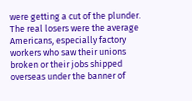were getting a cut of the plunder. The real losers were the average Americans, especially factory workers who saw their unions broken or their jobs shipped overseas under the banner of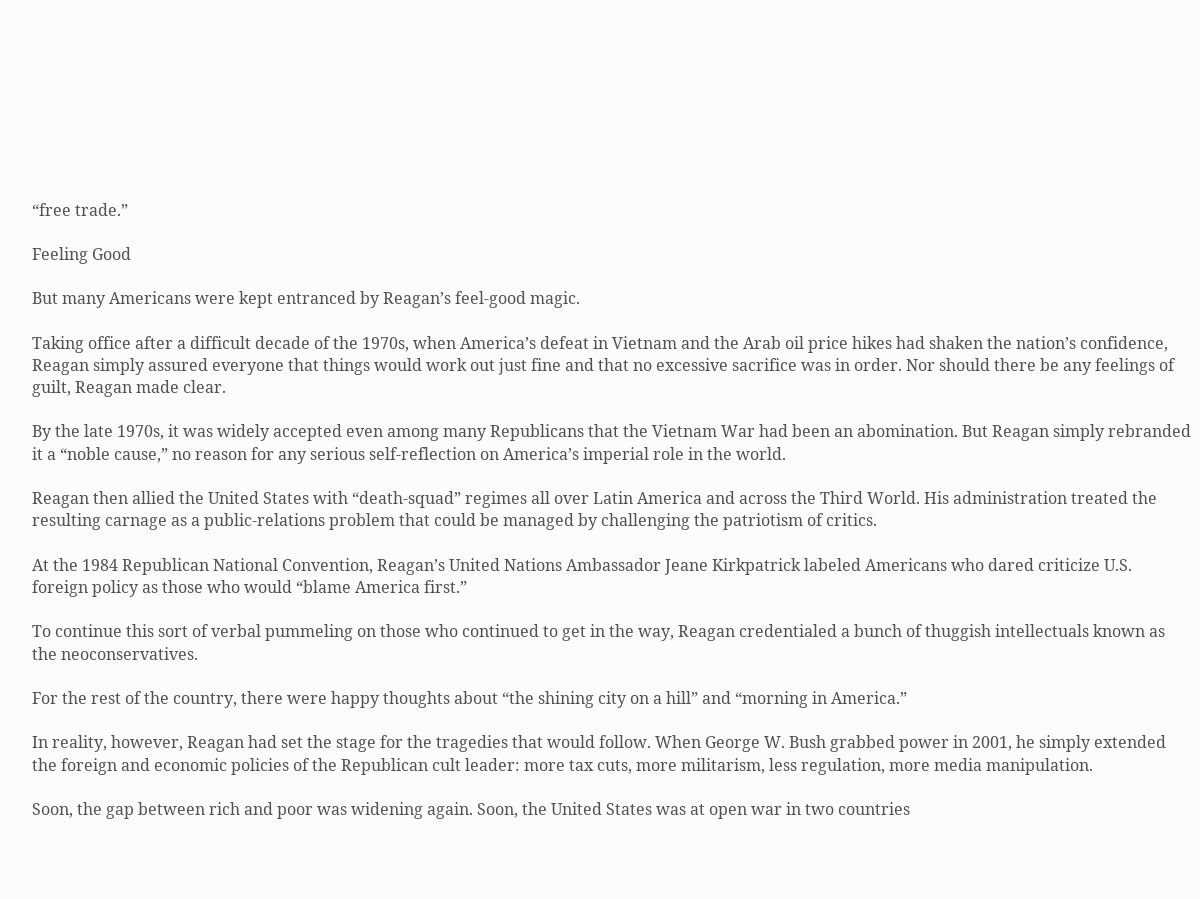“free trade.”

Feeling Good

But many Americans were kept entranced by Reagan’s feel-good magic.

Taking office after a difficult decade of the 1970s, when America’s defeat in Vietnam and the Arab oil price hikes had shaken the nation’s confidence, Reagan simply assured everyone that things would work out just fine and that no excessive sacrifice was in order. Nor should there be any feelings of guilt, Reagan made clear.

By the late 1970s, it was widely accepted even among many Republicans that the Vietnam War had been an abomination. But Reagan simply rebranded it a “noble cause,” no reason for any serious self-reflection on America’s imperial role in the world.

Reagan then allied the United States with “death-squad” regimes all over Latin America and across the Third World. His administration treated the resulting carnage as a public-relations problem that could be managed by challenging the patriotism of critics.

At the 1984 Republican National Convention, Reagan’s United Nations Ambassador Jeane Kirkpatrick labeled Americans who dared criticize U.S. foreign policy as those who would “blame America first.”

To continue this sort of verbal pummeling on those who continued to get in the way, Reagan credentialed a bunch of thuggish intellectuals known as the neoconservatives.

For the rest of the country, there were happy thoughts about “the shining city on a hill” and “morning in America.”

In reality, however, Reagan had set the stage for the tragedies that would follow. When George W. Bush grabbed power in 2001, he simply extended the foreign and economic policies of the Republican cult leader: more tax cuts, more militarism, less regulation, more media manipulation.

Soon, the gap between rich and poor was widening again. Soon, the United States was at open war in two countries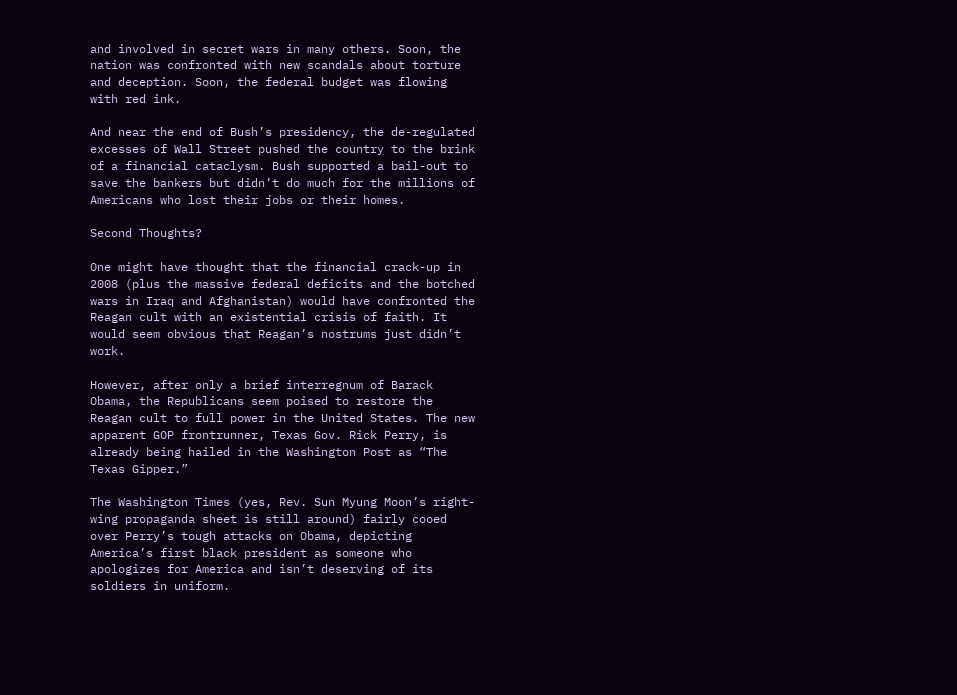and involved in secret wars in many others. Soon, the nation was confronted with new scandals about torture and deception. Soon, the federal budget was flowing with red ink.

And near the end of Bush’s presidency, the de-regulated excesses of Wall Street pushed the country to the brink of a financial cataclysm. Bush supported a bail-out to save the bankers but didn’t do much for the millions of Americans who lost their jobs or their homes.

Second Thoughts?

One might have thought that the financial crack-up in 2008 (plus the massive federal deficits and the botched wars in Iraq and Afghanistan) would have confronted the Reagan cult with an existential crisis of faith. It would seem obvious that Reagan’s nostrums just didn’t work.

However, after only a brief interregnum of Barack Obama, the Republicans seem poised to restore the Reagan cult to full power in the United States. The new apparent GOP frontrunner, Texas Gov. Rick Perry, is already being hailed in the Washington Post as “The Texas Gipper.”

The Washington Times (yes, Rev. Sun Myung Moon’s right-wing propaganda sheet is still around) fairly cooed over Perry’s tough attacks on Obama, depicting America’s first black president as someone who apologizes for America and isn’t deserving of its soldiers in uniform.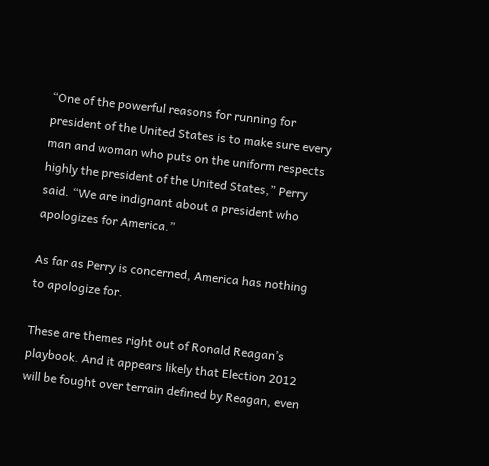“One of the powerful reasons for running for president of the United States is to make sure every man and woman who puts on the uniform respects highly the president of the United States,” Perry said. “We are indignant about a president who apologizes for America.”

As far as Perry is concerned, America has nothing to apologize for.

These are themes right out of Ronald Reagan’s playbook. And it appears likely that Election 2012 will be fought over terrain defined by Reagan, even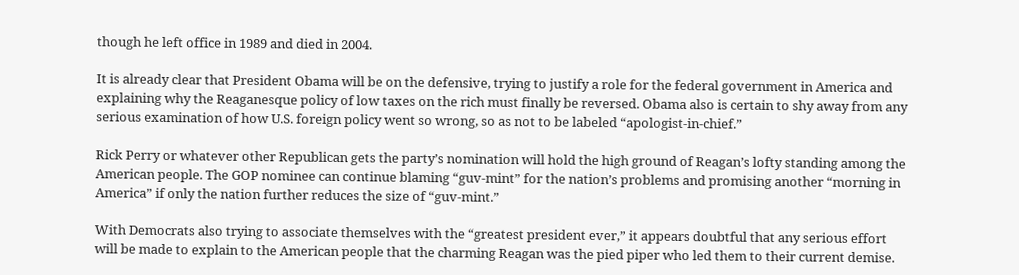though he left office in 1989 and died in 2004.

It is already clear that President Obama will be on the defensive, trying to justify a role for the federal government in America and explaining why the Reaganesque policy of low taxes on the rich must finally be reversed. Obama also is certain to shy away from any serious examination of how U.S. foreign policy went so wrong, so as not to be labeled “apologist-in-chief.”

Rick Perry or whatever other Republican gets the party’s nomination will hold the high ground of Reagan’s lofty standing among the American people. The GOP nominee can continue blaming “guv-mint” for the nation’s problems and promising another “morning in America” if only the nation further reduces the size of “guv-mint.”

With Democrats also trying to associate themselves with the “greatest president ever,” it appears doubtful that any serious effort will be made to explain to the American people that the charming Reagan was the pied piper who led them to their current demise.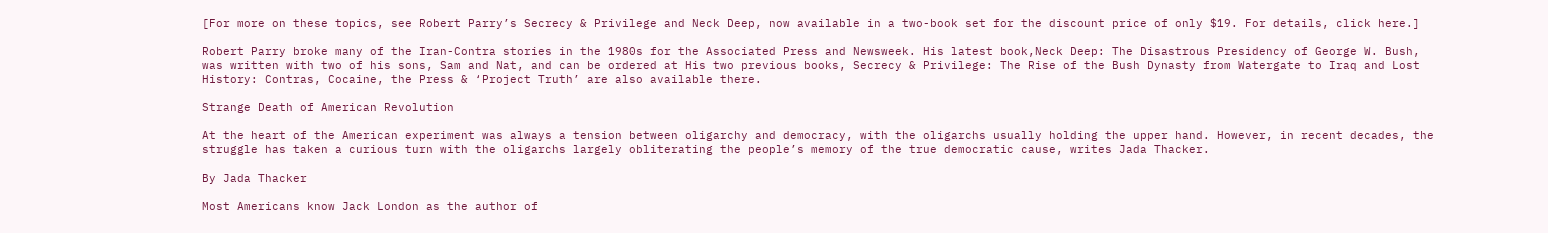[For more on these topics, see Robert Parry’s Secrecy & Privilege and Neck Deep, now available in a two-book set for the discount price of only $19. For details, click here.]

Robert Parry broke many of the Iran-Contra stories in the 1980s for the Associated Press and Newsweek. His latest book,Neck Deep: The Disastrous Presidency of George W. Bush, was written with two of his sons, Sam and Nat, and can be ordered at His two previous books, Secrecy & Privilege: The Rise of the Bush Dynasty from Watergate to Iraq and Lost History: Contras, Cocaine, the Press & ‘Project Truth’ are also available there.

Strange Death of American Revolution

At the heart of the American experiment was always a tension between oligarchy and democracy, with the oligarchs usually holding the upper hand. However, in recent decades, the struggle has taken a curious turn with the oligarchs largely obliterating the people’s memory of the true democratic cause, writes Jada Thacker.

By Jada Thacker

Most Americans know Jack London as the author of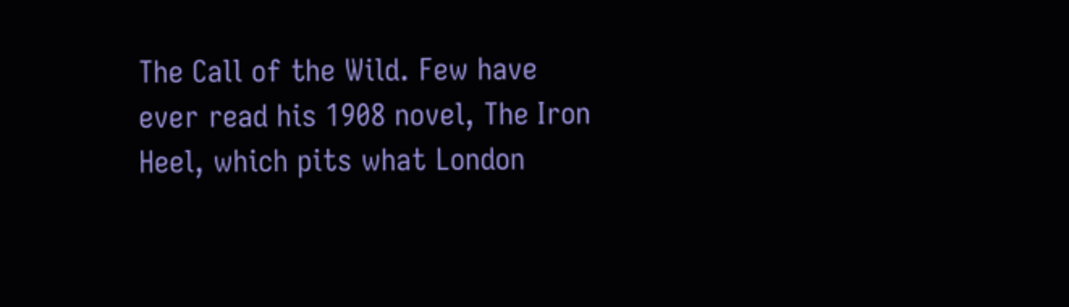The Call of the Wild. Few have ever read his 1908 novel, The Iron Heel, which pits what London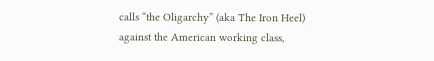calls “the Oligarchy” (aka The Iron Heel) against the American working class,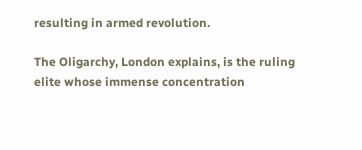resulting in armed revolution.

The Oligarchy, London explains, is the ruling elite whose immense concentration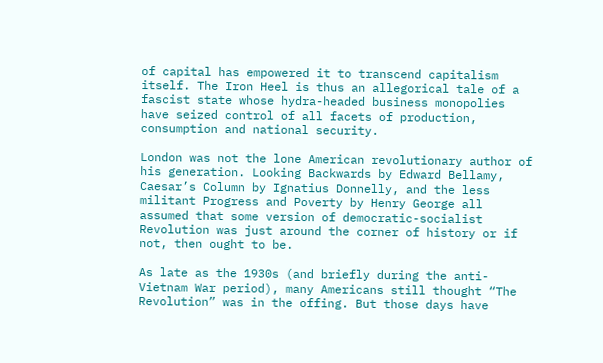of capital has empowered it to transcend capitalism itself. The Iron Heel is thus an allegorical tale of a fascist state whose hydra-headed business monopolies have seized control of all facets of production, consumption and national security.

London was not the lone American revolutionary author of his generation. Looking Backwards by Edward Bellamy, Caesar’s Column by Ignatius Donnelly, and the less militant Progress and Poverty by Henry George all assumed that some version of democratic-socialist Revolution was just around the corner of history or if not, then ought to be.

As late as the 1930s (and briefly during the anti-Vietnam War period), many Americans still thought “The Revolution” was in the offing. But those days have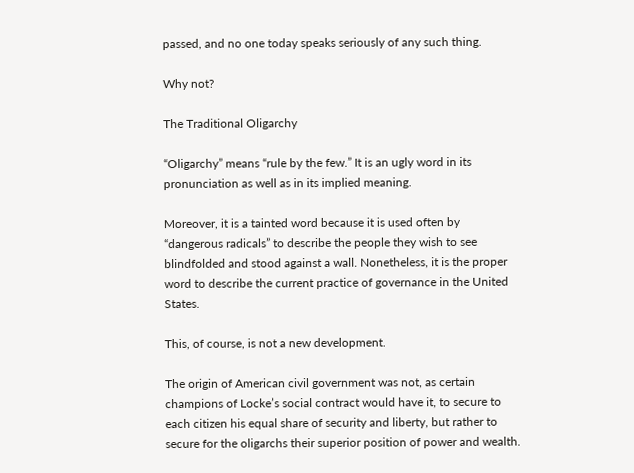passed, and no one today speaks seriously of any such thing.

Why not?

The Traditional Oligarchy

“Oligarchy” means “rule by the few.” It is an ugly word in its pronunciation as well as in its implied meaning.

Moreover, it is a tainted word because it is used often by “dangerous radicals” to describe the people they wish to see blindfolded and stood against a wall. Nonetheless, it is the proper word to describe the current practice of governance in the United States.

This, of course, is not a new development.

The origin of American civil government was not, as certain champions of Locke’s social contract would have it, to secure to each citizen his equal share of security and liberty, but rather to secure for the oligarchs their superior position of power and wealth.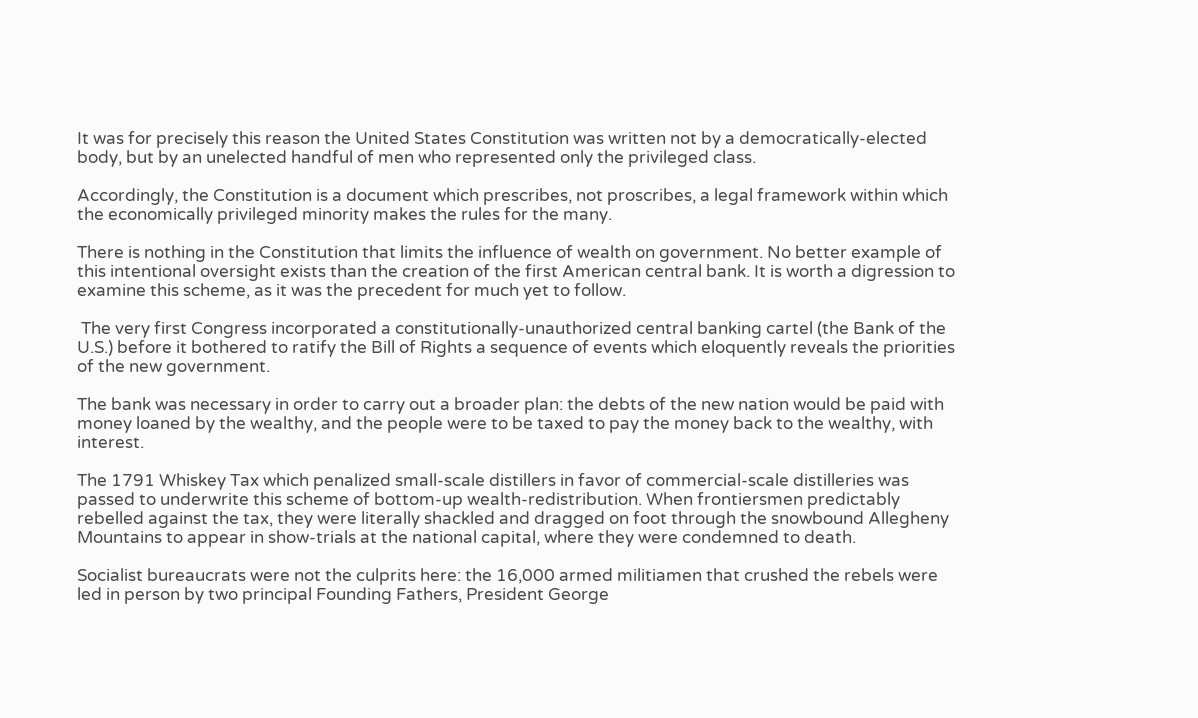It was for precisely this reason the United States Constitution was written not by a democratically-elected body, but by an unelected handful of men who represented only the privileged class.

Accordingly, the Constitution is a document which prescribes, not proscribes, a legal framework within which the economically privileged minority makes the rules for the many.

There is nothing in the Constitution that limits the influence of wealth on government. No better example of this intentional oversight exists than the creation of the first American central bank. It is worth a digression to examine this scheme, as it was the precedent for much yet to follow.

 The very first Congress incorporated a constitutionally-unauthorized central banking cartel (the Bank of the U.S.) before it bothered to ratify the Bill of Rights a sequence of events which eloquently reveals the priorities of the new government.

The bank was necessary in order to carry out a broader plan: the debts of the new nation would be paid with money loaned by the wealthy, and the people were to be taxed to pay the money back to the wealthy, with interest.

The 1791 Whiskey Tax which penalized small-scale distillers in favor of commercial-scale distilleries was passed to underwrite this scheme of bottom-up wealth-redistribution. When frontiersmen predictably rebelled against the tax, they were literally shackled and dragged on foot through the snowbound Allegheny Mountains to appear in show-trials at the national capital, where they were condemned to death.

Socialist bureaucrats were not the culprits here: the 16,000 armed militiamen that crushed the rebels were led in person by two principal Founding Fathers, President George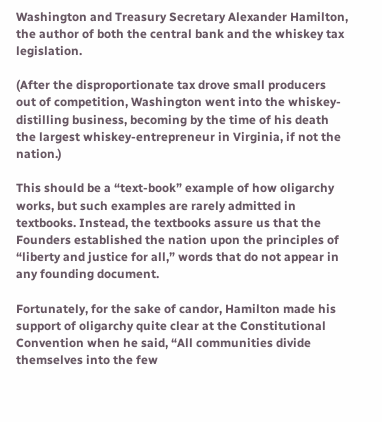Washington and Treasury Secretary Alexander Hamilton, the author of both the central bank and the whiskey tax legislation.

(After the disproportionate tax drove small producers out of competition, Washington went into the whiskey-distilling business, becoming by the time of his death the largest whiskey-entrepreneur in Virginia, if not the nation.)

This should be a “text-book” example of how oligarchy works, but such examples are rarely admitted in textbooks. Instead, the textbooks assure us that the Founders established the nation upon the principles of “liberty and justice for all,” words that do not appear in any founding document.

Fortunately, for the sake of candor, Hamilton made his support of oligarchy quite clear at the Constitutional Convention when he said, “All communities divide themselves into the few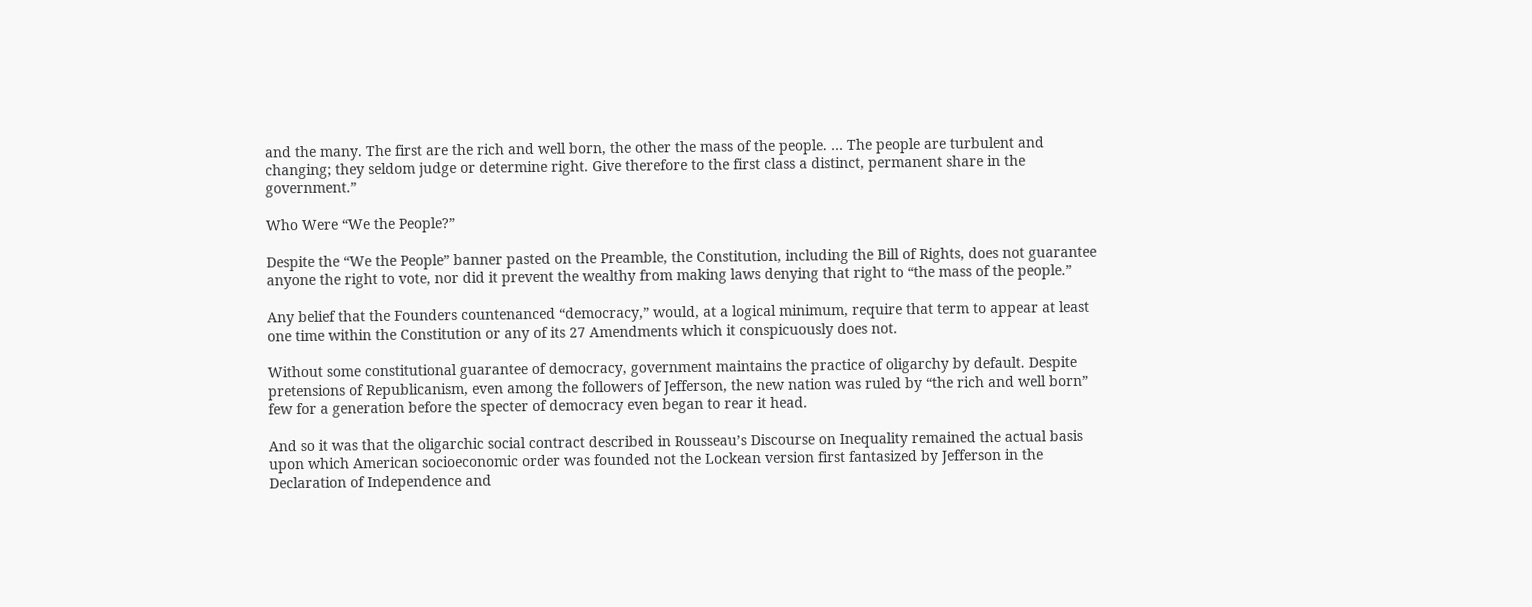and the many. The first are the rich and well born, the other the mass of the people. … The people are turbulent and changing; they seldom judge or determine right. Give therefore to the first class a distinct, permanent share in the government.”

Who Were “We the People?”

Despite the “We the People” banner pasted on the Preamble, the Constitution, including the Bill of Rights, does not guarantee anyone the right to vote, nor did it prevent the wealthy from making laws denying that right to “the mass of the people.”

Any belief that the Founders countenanced “democracy,” would, at a logical minimum, require that term to appear at least one time within the Constitution or any of its 27 Amendments which it conspicuously does not.

Without some constitutional guarantee of democracy, government maintains the practice of oligarchy by default. Despite pretensions of Republicanism, even among the followers of Jefferson, the new nation was ruled by “the rich and well born” few for a generation before the specter of democracy even began to rear it head.

And so it was that the oligarchic social contract described in Rousseau’s Discourse on Inequality remained the actual basis upon which American socioeconomic order was founded not the Lockean version first fantasized by Jefferson in the Declaration of Independence and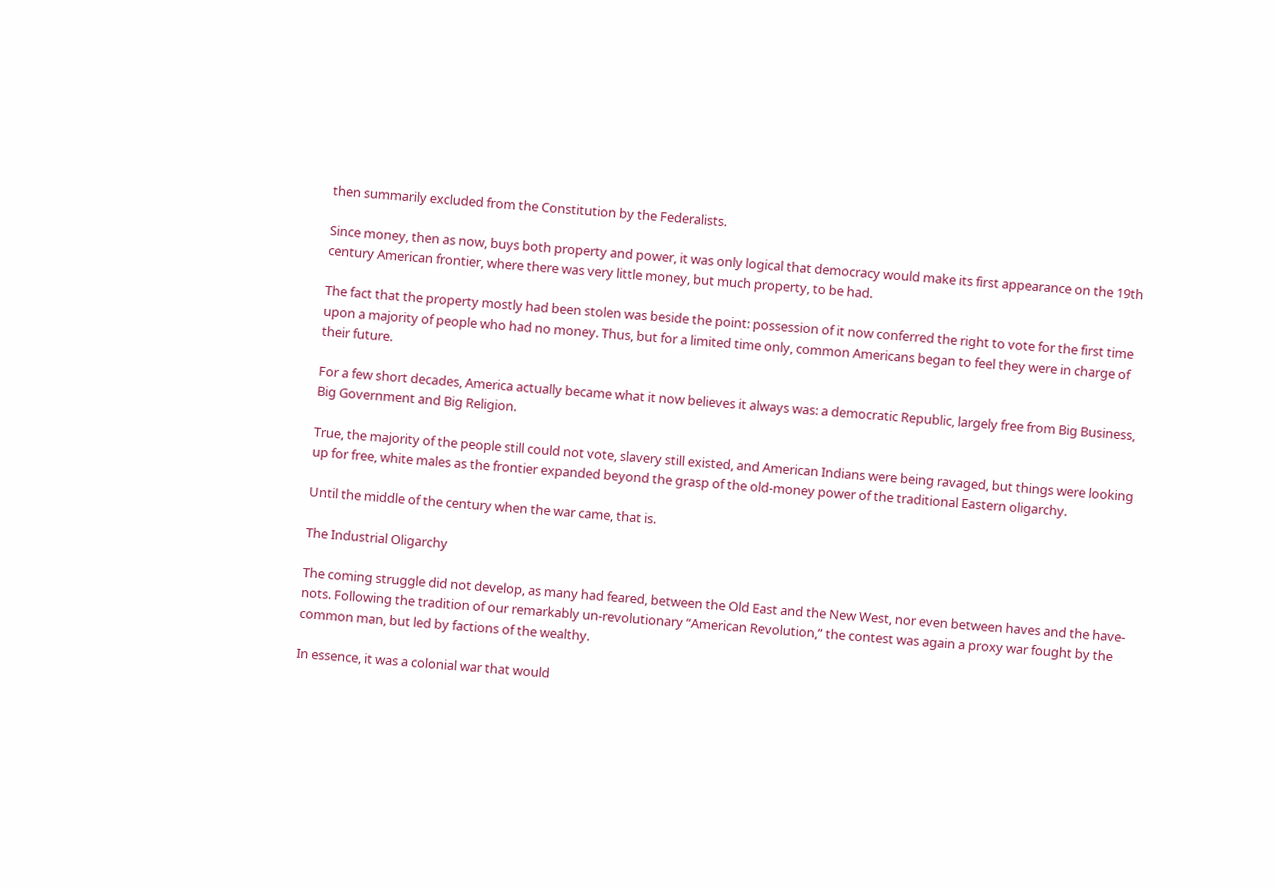then summarily excluded from the Constitution by the Federalists.

Since money, then as now, buys both property and power, it was only logical that democracy would make its first appearance on the 19th century American frontier, where there was very little money, but much property, to be had.

The fact that the property mostly had been stolen was beside the point: possession of it now conferred the right to vote for the first time upon a majority of people who had no money. Thus, but for a limited time only, common Americans began to feel they were in charge of their future.

For a few short decades, America actually became what it now believes it always was: a democratic Republic, largely free from Big Business, Big Government and Big Religion.

True, the majority of the people still could not vote, slavery still existed, and American Indians were being ravaged, but things were looking up for free, white males as the frontier expanded beyond the grasp of the old-money power of the traditional Eastern oligarchy.

Until the middle of the century when the war came, that is.

The Industrial Oligarchy

The coming struggle did not develop, as many had feared, between the Old East and the New West, nor even between haves and the have-nots. Following the tradition of our remarkably un-revolutionary “American Revolution,” the contest was again a proxy war fought by the common man, but led by factions of the wealthy.

In essence, it was a colonial war that would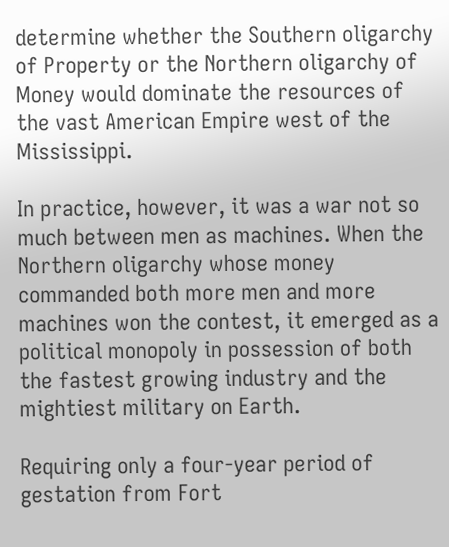determine whether the Southern oligarchy of Property or the Northern oligarchy of Money would dominate the resources of the vast American Empire west of the Mississippi.

In practice, however, it was a war not so much between men as machines. When the Northern oligarchy whose money commanded both more men and more machines won the contest, it emerged as a political monopoly in possession of both the fastest growing industry and the mightiest military on Earth.

Requiring only a four-year period of gestation from Fort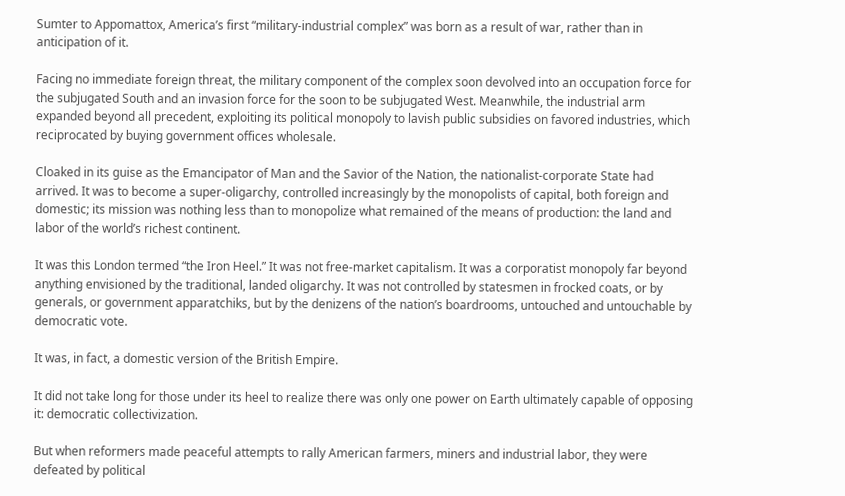Sumter to Appomattox, America’s first “military-industrial complex” was born as a result of war, rather than in anticipation of it.

Facing no immediate foreign threat, the military component of the complex soon devolved into an occupation force for the subjugated South and an invasion force for the soon to be subjugated West. Meanwhile, the industrial arm expanded beyond all precedent, exploiting its political monopoly to lavish public subsidies on favored industries, which reciprocated by buying government offices wholesale.

Cloaked in its guise as the Emancipator of Man and the Savior of the Nation, the nationalist-corporate State had arrived. It was to become a super-oligarchy, controlled increasingly by the monopolists of capital, both foreign and domestic; its mission was nothing less than to monopolize what remained of the means of production: the land and labor of the world’s richest continent.

It was this London termed “the Iron Heel.” It was not free-market capitalism. It was a corporatist monopoly far beyond anything envisioned by the traditional, landed oligarchy. It was not controlled by statesmen in frocked coats, or by generals, or government apparatchiks, but by the denizens of the nation’s boardrooms, untouched and untouchable by democratic vote.

It was, in fact, a domestic version of the British Empire.

It did not take long for those under its heel to realize there was only one power on Earth ultimately capable of opposing it: democratic collectivization.

But when reformers made peaceful attempts to rally American farmers, miners and industrial labor, they were defeated by political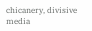chicanery, divisive media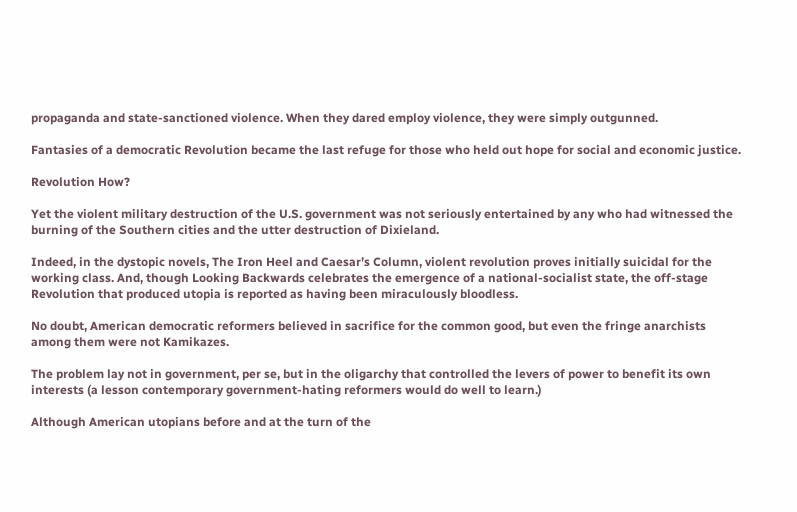propaganda and state-sanctioned violence. When they dared employ violence, they were simply outgunned.

Fantasies of a democratic Revolution became the last refuge for those who held out hope for social and economic justice.

Revolution How?

Yet the violent military destruction of the U.S. government was not seriously entertained by any who had witnessed the burning of the Southern cities and the utter destruction of Dixieland.

Indeed, in the dystopic novels, The Iron Heel and Caesar’s Column, violent revolution proves initially suicidal for the working class. And, though Looking Backwards celebrates the emergence of a national-socialist state, the off-stage Revolution that produced utopia is reported as having been miraculously bloodless.

No doubt, American democratic reformers believed in sacrifice for the common good, but even the fringe anarchists among them were not Kamikazes.

The problem lay not in government, per se, but in the oligarchy that controlled the levers of power to benefit its own interests (a lesson contemporary government-hating reformers would do well to learn.)

Although American utopians before and at the turn of the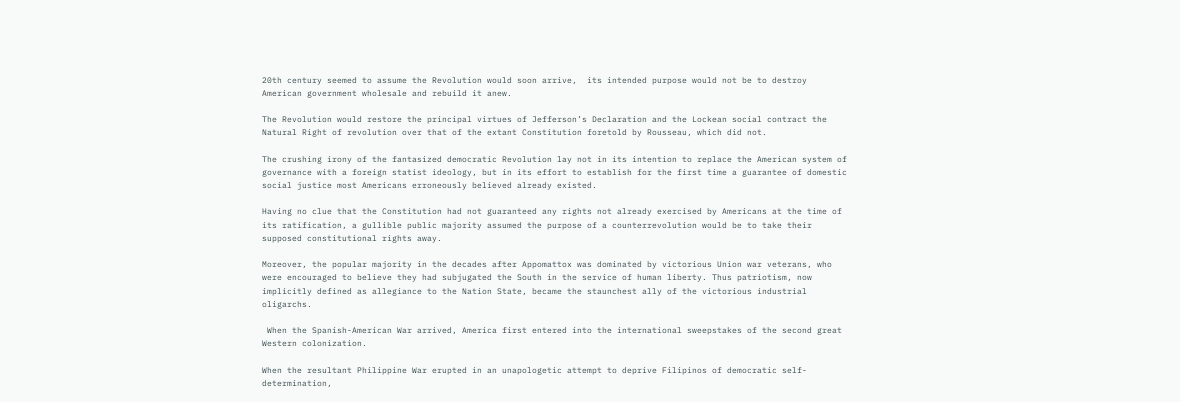20th century seemed to assume the Revolution would soon arrive,  its intended purpose would not be to destroy American government wholesale and rebuild it anew.

The Revolution would restore the principal virtues of Jefferson’s Declaration and the Lockean social contract the Natural Right of revolution over that of the extant Constitution foretold by Rousseau, which did not.

The crushing irony of the fantasized democratic Revolution lay not in its intention to replace the American system of governance with a foreign statist ideology, but in its effort to establish for the first time a guarantee of domestic social justice most Americans erroneously believed already existed.

Having no clue that the Constitution had not guaranteed any rights not already exercised by Americans at the time of its ratification, a gullible public majority assumed the purpose of a counterrevolution would be to take their supposed constitutional rights away.

Moreover, the popular majority in the decades after Appomattox was dominated by victorious Union war veterans, who were encouraged to believe they had subjugated the South in the service of human liberty. Thus patriotism, now implicitly defined as allegiance to the Nation State, became the staunchest ally of the victorious industrial oligarchs.

 When the Spanish-American War arrived, America first entered into the international sweepstakes of the second great Western colonization.

When the resultant Philippine War erupted in an unapologetic attempt to deprive Filipinos of democratic self-determination,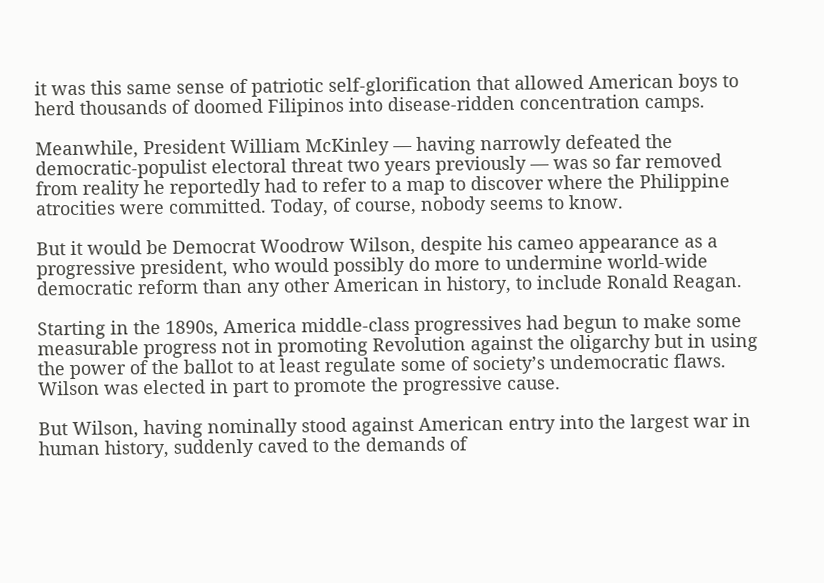it was this same sense of patriotic self-glorification that allowed American boys to herd thousands of doomed Filipinos into disease-ridden concentration camps.

Meanwhile, President William McKinley — having narrowly defeated the democratic-populist electoral threat two years previously — was so far removed from reality he reportedly had to refer to a map to discover where the Philippine atrocities were committed. Today, of course, nobody seems to know.

But it would be Democrat Woodrow Wilson, despite his cameo appearance as a progressive president, who would possibly do more to undermine world-wide democratic reform than any other American in history, to include Ronald Reagan.

Starting in the 1890s, America middle-class progressives had begun to make some measurable progress not in promoting Revolution against the oligarchy but in using the power of the ballot to at least regulate some of society’s undemocratic flaws. Wilson was elected in part to promote the progressive cause.

But Wilson, having nominally stood against American entry into the largest war in human history, suddenly caved to the demands of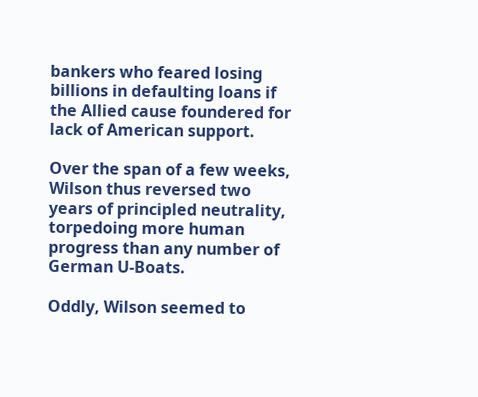bankers who feared losing billions in defaulting loans if the Allied cause foundered for lack of American support.

Over the span of a few weeks, Wilson thus reversed two years of principled neutrality, torpedoing more human progress than any number of German U-Boats.

Oddly, Wilson seemed to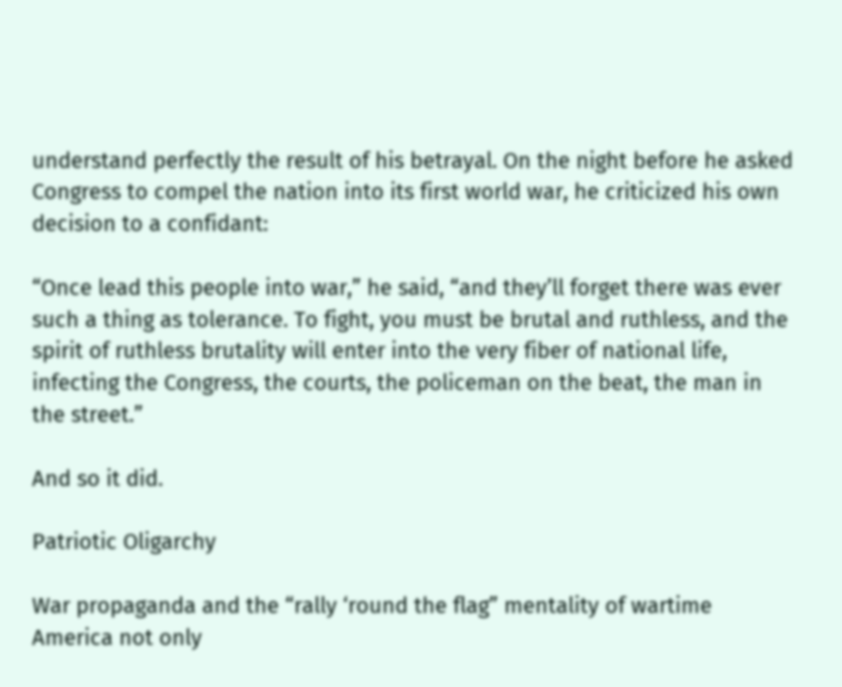understand perfectly the result of his betrayal. On the night before he asked Congress to compel the nation into its first world war, he criticized his own decision to a confidant:

“Once lead this people into war,” he said, “and they’ll forget there was ever such a thing as tolerance. To fight, you must be brutal and ruthless, and the spirit of ruthless brutality will enter into the very fiber of national life, infecting the Congress, the courts, the policeman on the beat, the man in the street.”

And so it did.

Patriotic Oligarchy

War propaganda and the “rally ‘round the flag” mentality of wartime America not only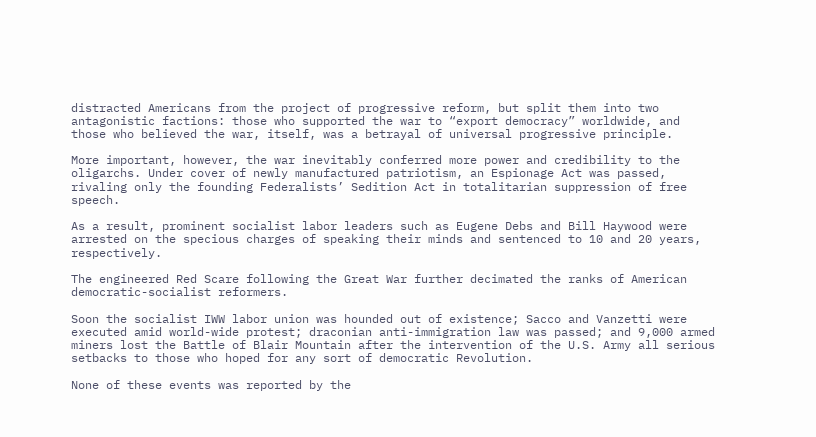distracted Americans from the project of progressive reform, but split them into two antagonistic factions: those who supported the war to “export democracy” worldwide, and those who believed the war, itself, was a betrayal of universal progressive principle.

More important, however, the war inevitably conferred more power and credibility to the oligarchs. Under cover of newly manufactured patriotism, an Espionage Act was passed, rivaling only the founding Federalists’ Sedition Act in totalitarian suppression of free speech.

As a result, prominent socialist labor leaders such as Eugene Debs and Bill Haywood were arrested on the specious charges of speaking their minds and sentenced to 10 and 20 years, respectively.

The engineered Red Scare following the Great War further decimated the ranks of American democratic-socialist reformers.

Soon the socialist IWW labor union was hounded out of existence; Sacco and Vanzetti were executed amid world-wide protest; draconian anti-immigration law was passed; and 9,000 armed miners lost the Battle of Blair Mountain after the intervention of the U.S. Army all serious setbacks to those who hoped for any sort of democratic Revolution.

None of these events was reported by the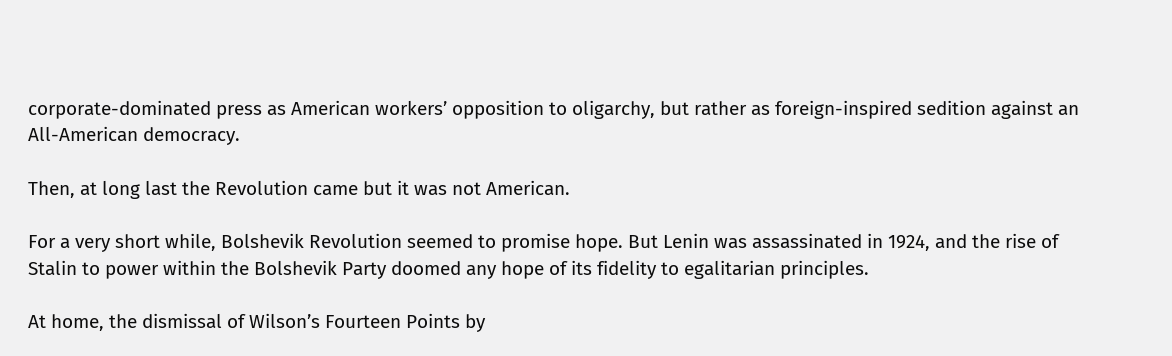corporate-dominated press as American workers’ opposition to oligarchy, but rather as foreign-inspired sedition against an All-American democracy.

Then, at long last the Revolution came but it was not American.

For a very short while, Bolshevik Revolution seemed to promise hope. But Lenin was assassinated in 1924, and the rise of Stalin to power within the Bolshevik Party doomed any hope of its fidelity to egalitarian principles.

At home, the dismissal of Wilson’s Fourteen Points by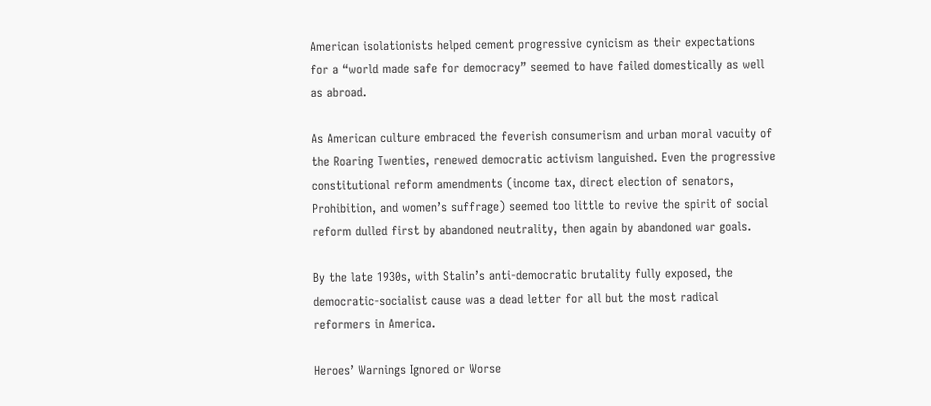American isolationists helped cement progressive cynicism as their expectations for a “world made safe for democracy” seemed to have failed domestically as well as abroad.

As American culture embraced the feverish consumerism and urban moral vacuity of the Roaring Twenties, renewed democratic activism languished. Even the progressive constitutional reform amendments (income tax, direct election of senators, Prohibition, and women’s suffrage) seemed too little to revive the spirit of social reform dulled first by abandoned neutrality, then again by abandoned war goals.

By the late 1930s, with Stalin’s anti-democratic brutality fully exposed, the democratic-socialist cause was a dead letter for all but the most radical reformers in America.

Heroes’ Warnings Ignored or Worse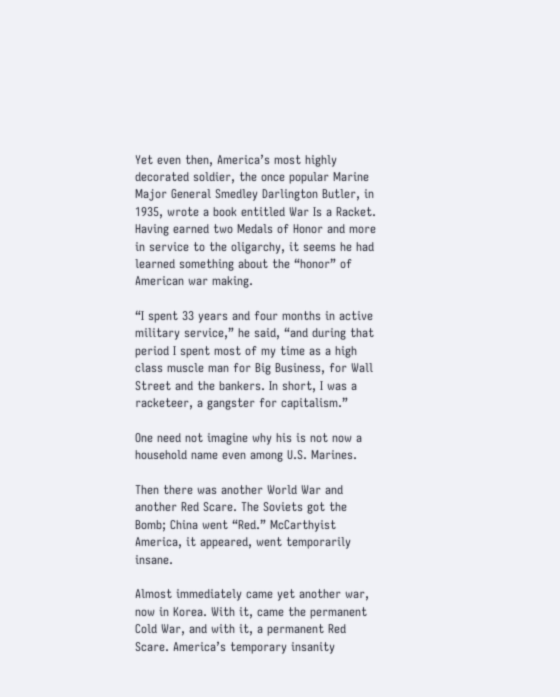Yet even then, America’s most highly decorated soldier, the once popular Marine Major General Smedley Darlington Butler, in 1935, wrote a book entitled War Is a Racket. Having earned two Medals of Honor and more in service to the oligarchy, it seems he had learned something about the “honor” of American war making.

“I spent 33 years and four months in active military service,” he said, “and during that period I spent most of my time as a high class muscle man for Big Business, for Wall Street and the bankers. In short, I was a racketeer, a gangster for capitalism.”

One need not imagine why his is not now a household name even among U.S. Marines.

Then there was another World War and another Red Scare. The Soviets got the Bomb; China went “Red.” McCarthyist America, it appeared, went temporarily insane.

Almost immediately came yet another war, now in Korea. With it, came the permanent Cold War, and with it, a permanent Red Scare. America’s temporary insanity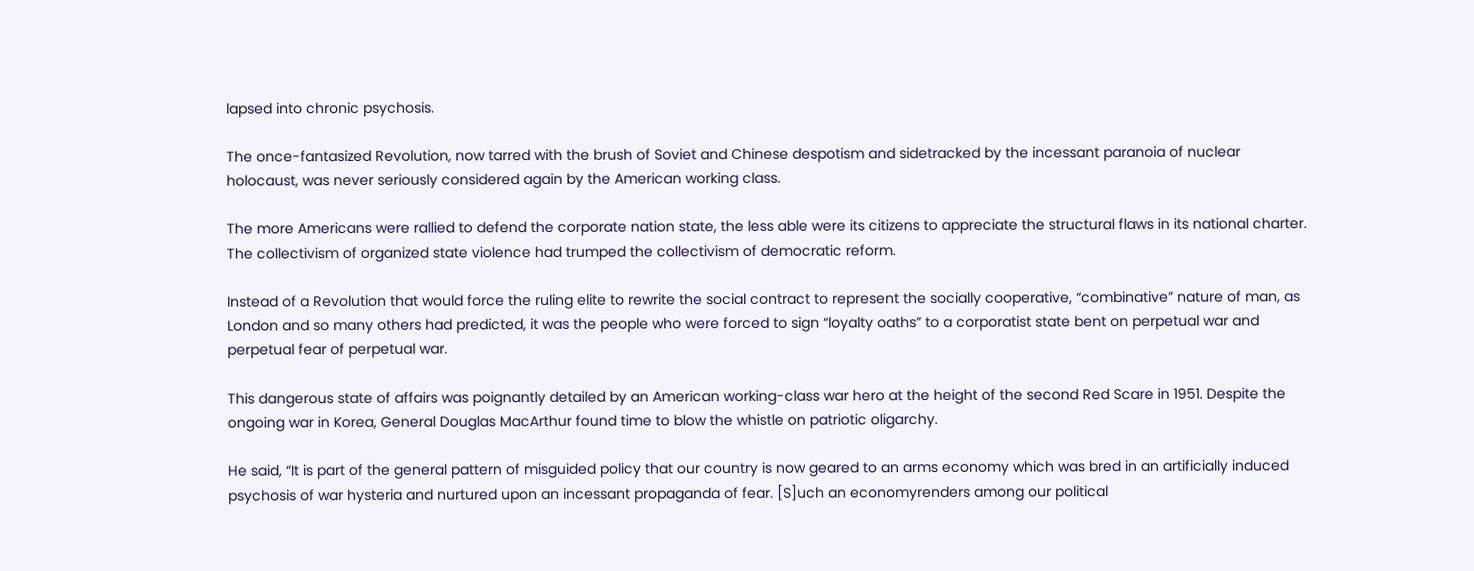lapsed into chronic psychosis.

The once-fantasized Revolution, now tarred with the brush of Soviet and Chinese despotism and sidetracked by the incessant paranoia of nuclear holocaust, was never seriously considered again by the American working class.

The more Americans were rallied to defend the corporate nation state, the less able were its citizens to appreciate the structural flaws in its national charter. The collectivism of organized state violence had trumped the collectivism of democratic reform.

Instead of a Revolution that would force the ruling elite to rewrite the social contract to represent the socially cooperative, “combinative” nature of man, as London and so many others had predicted, it was the people who were forced to sign “loyalty oaths” to a corporatist state bent on perpetual war and perpetual fear of perpetual war.

This dangerous state of affairs was poignantly detailed by an American working-class war hero at the height of the second Red Scare in 1951. Despite the ongoing war in Korea, General Douglas MacArthur found time to blow the whistle on patriotic oligarchy.

He said, “It is part of the general pattern of misguided policy that our country is now geared to an arms economy which was bred in an artificially induced psychosis of war hysteria and nurtured upon an incessant propaganda of fear. [S]uch an economyrenders among our political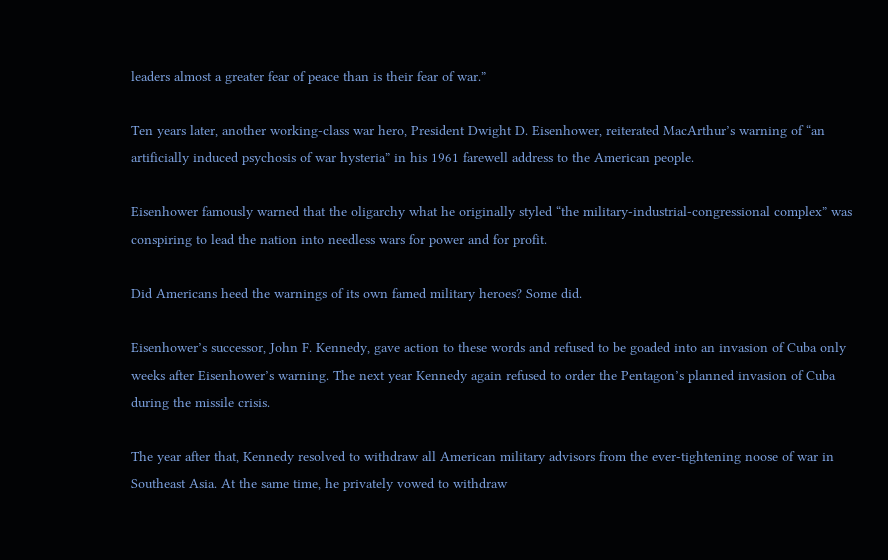leaders almost a greater fear of peace than is their fear of war.”

Ten years later, another working-class war hero, President Dwight D. Eisenhower, reiterated MacArthur’s warning of “an artificially induced psychosis of war hysteria” in his 1961 farewell address to the American people.

Eisenhower famously warned that the oligarchy what he originally styled “the military-industrial-congressional complex” was conspiring to lead the nation into needless wars for power and for profit.

Did Americans heed the warnings of its own famed military heroes? Some did.

Eisenhower’s successor, John F. Kennedy, gave action to these words and refused to be goaded into an invasion of Cuba only weeks after Eisenhower’s warning. The next year Kennedy again refused to order the Pentagon’s planned invasion of Cuba during the missile crisis.

The year after that, Kennedy resolved to withdraw all American military advisors from the ever-tightening noose of war in Southeast Asia. At the same time, he privately vowed to withdraw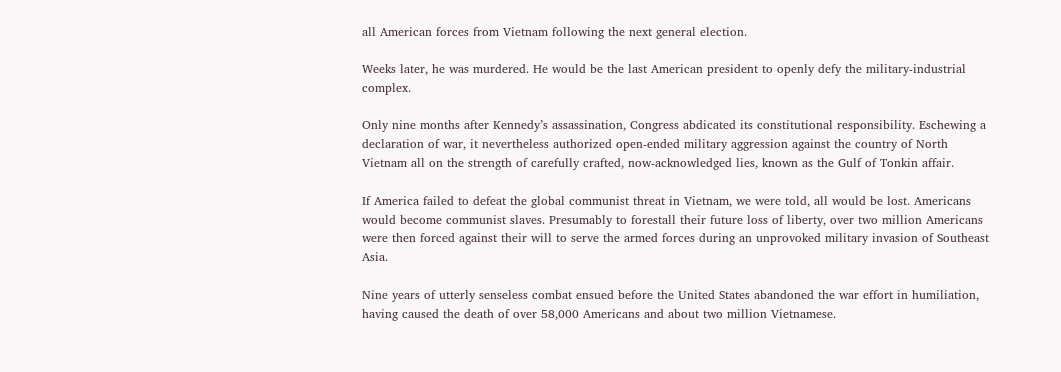all American forces from Vietnam following the next general election.

Weeks later, he was murdered. He would be the last American president to openly defy the military-industrial complex.

Only nine months after Kennedy’s assassination, Congress abdicated its constitutional responsibility. Eschewing a declaration of war, it nevertheless authorized open-ended military aggression against the country of North Vietnam all on the strength of carefully crafted, now-acknowledged lies, known as the Gulf of Tonkin affair.

If America failed to defeat the global communist threat in Vietnam, we were told, all would be lost. Americans would become communist slaves. Presumably to forestall their future loss of liberty, over two million Americans were then forced against their will to serve the armed forces during an unprovoked military invasion of Southeast Asia.

Nine years of utterly senseless combat ensued before the United States abandoned the war effort in humiliation, having caused the death of over 58,000 Americans and about two million Vietnamese.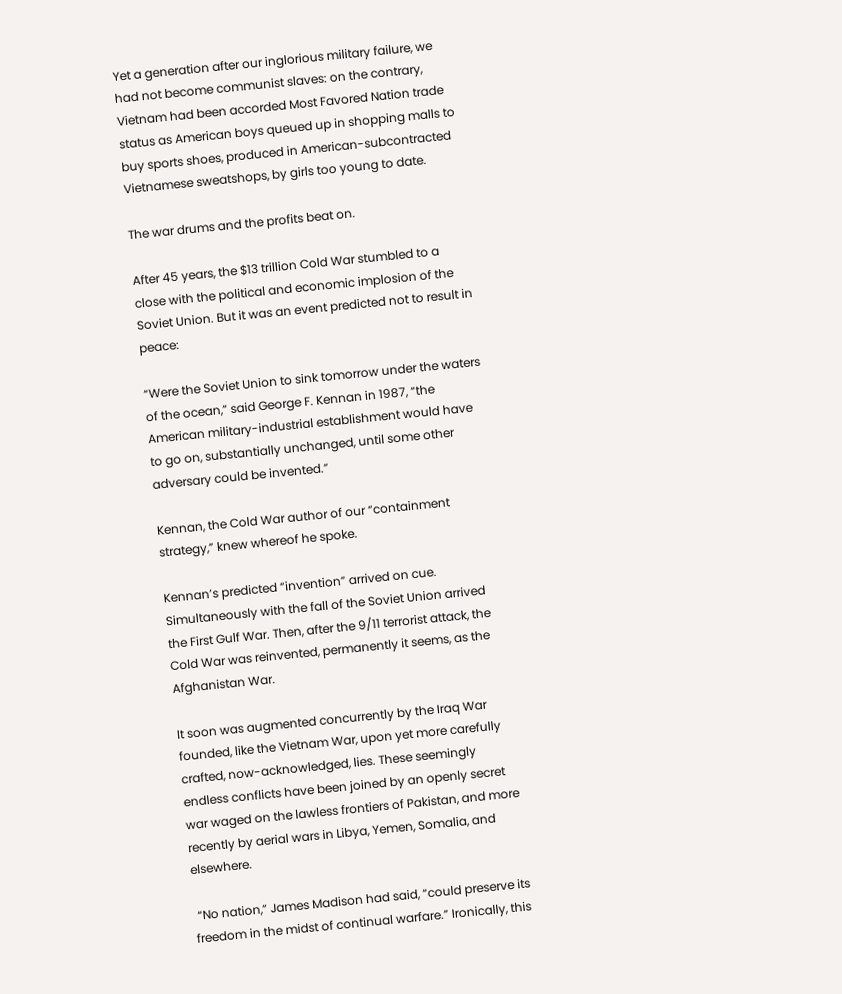Yet a generation after our inglorious military failure, we had not become communist slaves: on the contrary, Vietnam had been accorded Most Favored Nation trade status as American boys queued up in shopping malls to buy sports shoes, produced in American-subcontracted Vietnamese sweatshops, by girls too young to date.

The war drums and the profits beat on.

After 45 years, the $13 trillion Cold War stumbled to a close with the political and economic implosion of the Soviet Union. But it was an event predicted not to result in peace:

“Were the Soviet Union to sink tomorrow under the waters of the ocean,” said George F. Kennan in 1987, “the American military-industrial establishment would have to go on, substantially unchanged, until some other adversary could be invented.”

Kennan, the Cold War author of our “containment strategy,” knew whereof he spoke.

Kennan’s predicted “invention” arrived on cue. Simultaneously with the fall of the Soviet Union arrived the First Gulf War. Then, after the 9/11 terrorist attack, the Cold War was reinvented, permanently it seems, as the Afghanistan War.

It soon was augmented concurrently by the Iraq War founded, like the Vietnam War, upon yet more carefully crafted, now-acknowledged, lies. These seemingly endless conflicts have been joined by an openly secret war waged on the lawless frontiers of Pakistan, and more recently by aerial wars in Libya, Yemen, Somalia, and elsewhere.

 “No nation,” James Madison had said, “could preserve its freedom in the midst of continual warfare.” Ironically, this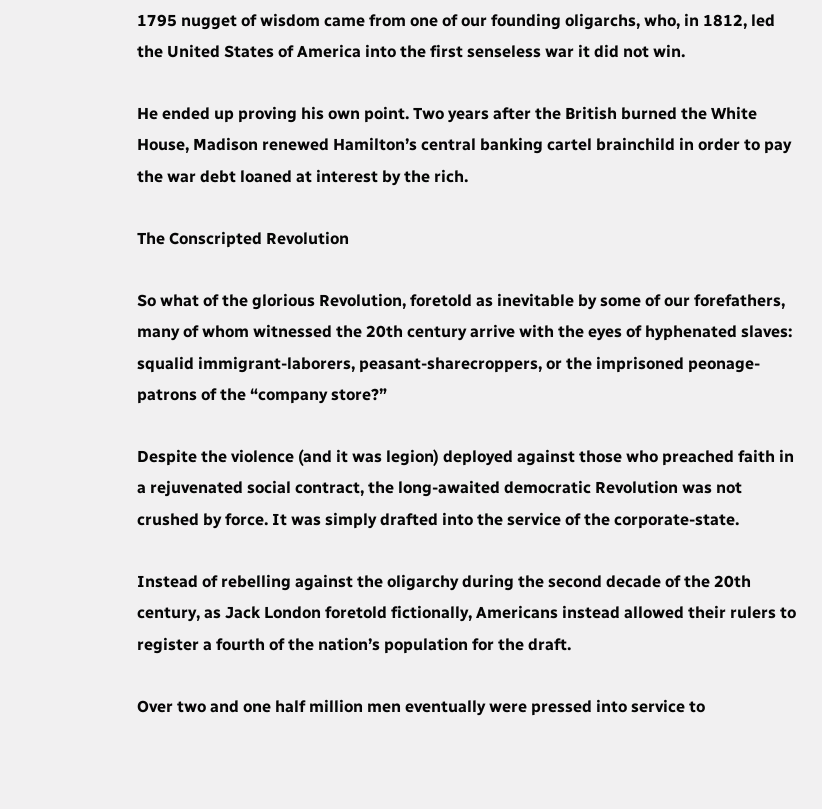1795 nugget of wisdom came from one of our founding oligarchs, who, in 1812, led the United States of America into the first senseless war it did not win.

He ended up proving his own point. Two years after the British burned the White House, Madison renewed Hamilton’s central banking cartel brainchild in order to pay the war debt loaned at interest by the rich.

The Conscripted Revolution

So what of the glorious Revolution, foretold as inevitable by some of our forefathers, many of whom witnessed the 20th century arrive with the eyes of hyphenated slaves: squalid immigrant-laborers, peasant-sharecroppers, or the imprisoned peonage-patrons of the “company store?”

Despite the violence (and it was legion) deployed against those who preached faith in a rejuvenated social contract, the long-awaited democratic Revolution was not crushed by force. It was simply drafted into the service of the corporate-state.

Instead of rebelling against the oligarchy during the second decade of the 20th century, as Jack London foretold fictionally, Americans instead allowed their rulers to register a fourth of the nation’s population for the draft.

Over two and one half million men eventually were pressed into service to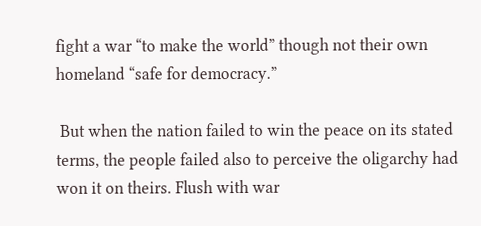fight a war “to make the world” though not their own homeland “safe for democracy.”

 But when the nation failed to win the peace on its stated terms, the people failed also to perceive the oligarchy had won it on theirs. Flush with war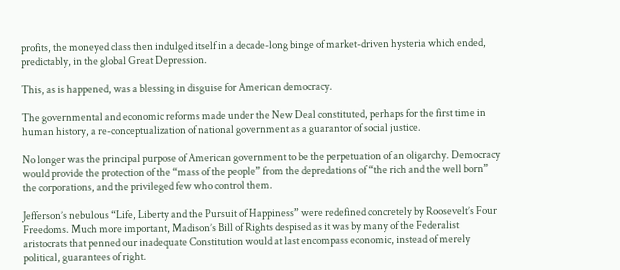profits, the moneyed class then indulged itself in a decade-long binge of market-driven hysteria which ended, predictably, in the global Great Depression.

This, as is happened, was a blessing in disguise for American democracy.

The governmental and economic reforms made under the New Deal constituted, perhaps for the first time in human history, a re-conceptualization of national government as a guarantor of social justice.

No longer was the principal purpose of American government to be the perpetuation of an oligarchy. Democracy would provide the protection of the “mass of the people” from the depredations of “the rich and the well born” the corporations, and the privileged few who control them.

Jefferson’s nebulous “Life, Liberty and the Pursuit of Happiness” were redefined concretely by Roosevelt’s Four Freedoms. Much more important, Madison’s Bill of Rights despised as it was by many of the Federalist aristocrats that penned our inadequate Constitution would at last encompass economic, instead of merely political, guarantees of right.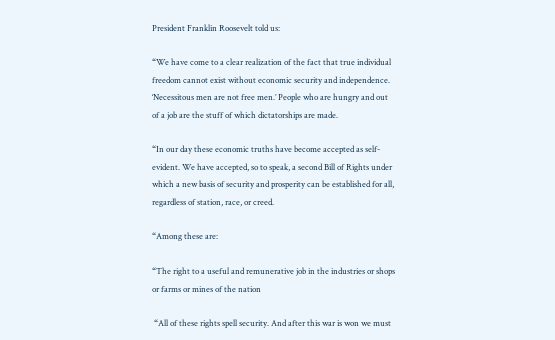President Franklin Roosevelt told us:

“We have come to a clear realization of the fact that true individual freedom cannot exist without economic security and independence. ‘Necessitous men are not free men.’ People who are hungry and out of a job are the stuff of which dictatorships are made.

“In our day these economic truths have become accepted as self-evident. We have accepted, so to speak, a second Bill of Rights under which a new basis of security and prosperity can be established for all, regardless of station, race, or creed.

“Among these are:

“The right to a useful and remunerative job in the industries or shops or farms or mines of the nation

 “All of these rights spell security. And after this war is won we must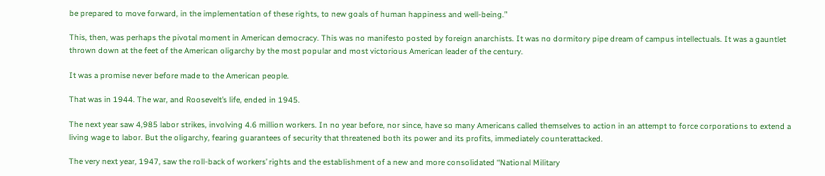be prepared to move forward, in the implementation of these rights, to new goals of human happiness and well-being.”

This, then, was perhaps the pivotal moment in American democracy. This was no manifesto posted by foreign anarchists. It was no dormitory pipe dream of campus intellectuals. It was a gauntlet thrown down at the feet of the American oligarchy by the most popular and most victorious American leader of the century.

It was a promise never before made to the American people.

That was in 1944. The war, and Roosevelt’s life, ended in 1945.

The next year saw 4,985 labor strikes, involving 4.6 million workers. In no year before, nor since, have so many Americans called themselves to action in an attempt to force corporations to extend a living wage to labor. But the oligarchy, fearing guarantees of security that threatened both its power and its profits, immediately counterattacked.

The very next year, 1947, saw the roll-back of workers’ rights and the establishment of a new and more consolidated “National Military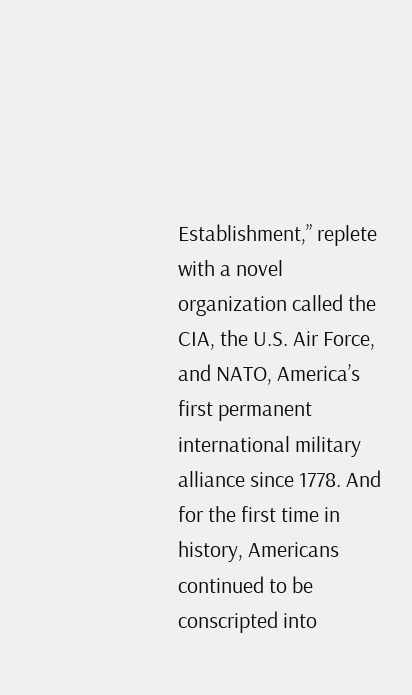Establishment,” replete with a novel organization called the CIA, the U.S. Air Force, and NATO, America’s first permanent international military alliance since 1778. And for the first time in history, Americans continued to be conscripted into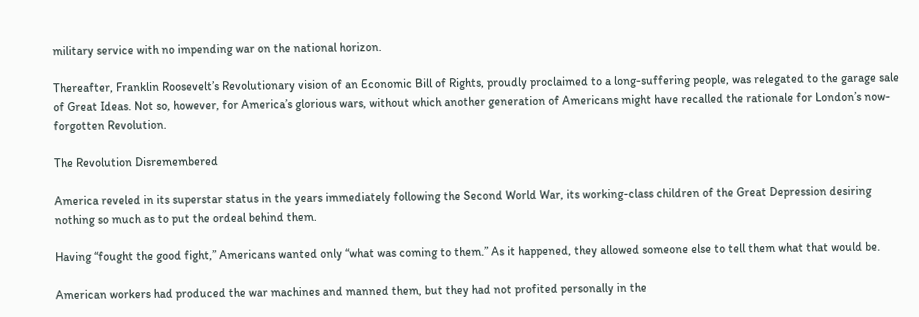military service with no impending war on the national horizon.

Thereafter, Franklin Roosevelt’s Revolutionary vision of an Economic Bill of Rights, proudly proclaimed to a long-suffering people, was relegated to the garage sale of Great Ideas. Not so, however, for America’s glorious wars, without which another generation of Americans might have recalled the rationale for London’s now-forgotten Revolution.

The Revolution Disremembered

America reveled in its superstar status in the years immediately following the Second World War, its working-class children of the Great Depression desiring nothing so much as to put the ordeal behind them.

Having “fought the good fight,” Americans wanted only “what was coming to them.” As it happened, they allowed someone else to tell them what that would be.

American workers had produced the war machines and manned them, but they had not profited personally in the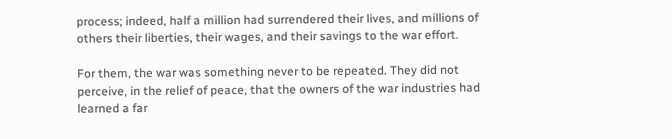process; indeed, half a million had surrendered their lives, and millions of others their liberties, their wages, and their savings to the war effort.

For them, the war was something never to be repeated. They did not perceive, in the relief of peace, that the owners of the war industries had learned a far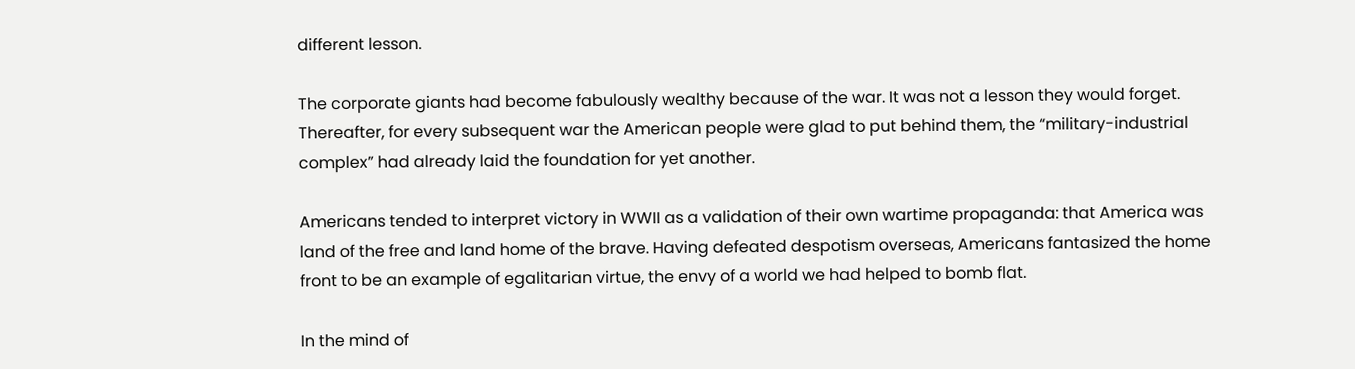different lesson.

The corporate giants had become fabulously wealthy because of the war. It was not a lesson they would forget. Thereafter, for every subsequent war the American people were glad to put behind them, the “military-industrial complex” had already laid the foundation for yet another.

Americans tended to interpret victory in WWII as a validation of their own wartime propaganda: that America was land of the free and land home of the brave. Having defeated despotism overseas, Americans fantasized the home front to be an example of egalitarian virtue, the envy of a world we had helped to bomb flat.

In the mind of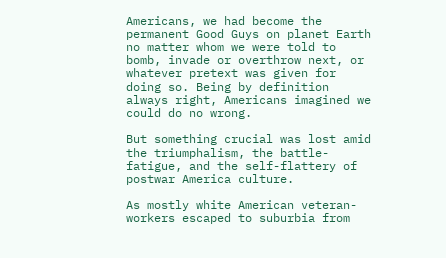Americans, we had become the permanent Good Guys on planet Earth no matter whom we were told to bomb, invade or overthrow next, or whatever pretext was given for doing so. Being by definition always right, Americans imagined we could do no wrong.

But something crucial was lost amid the triumphalism, the battle-fatigue, and the self-flattery of postwar America culture.

As mostly white American veteran-workers escaped to suburbia from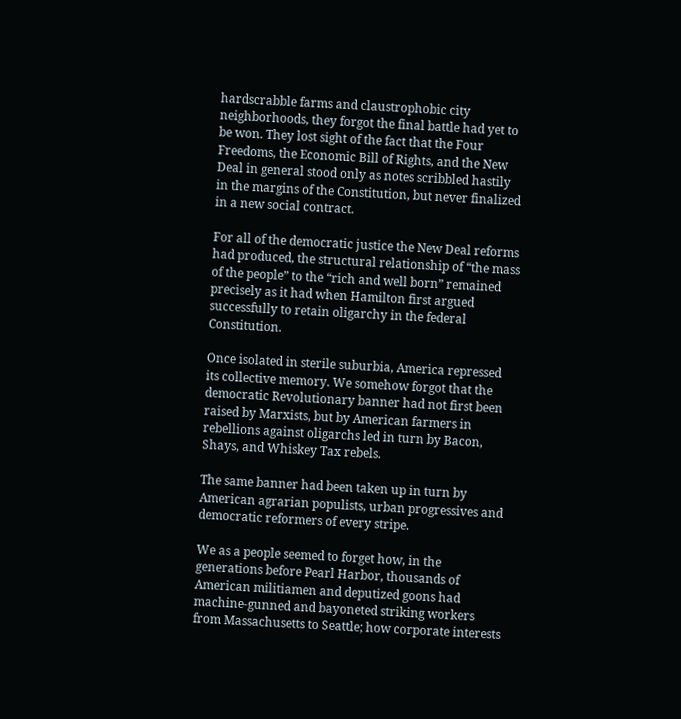hardscrabble farms and claustrophobic city neighborhoods, they forgot the final battle had yet to be won. They lost sight of the fact that the Four Freedoms, the Economic Bill of Rights, and the New Deal in general stood only as notes scribbled hastily in the margins of the Constitution, but never finalized in a new social contract.

For all of the democratic justice the New Deal reforms had produced, the structural relationship of “the mass of the people” to the “rich and well born” remained precisely as it had when Hamilton first argued successfully to retain oligarchy in the federal Constitution.

Once isolated in sterile suburbia, America repressed its collective memory. We somehow forgot that the democratic Revolutionary banner had not first been raised by Marxists, but by American farmers in rebellions against oligarchs led in turn by Bacon, Shays, and Whiskey Tax rebels.

The same banner had been taken up in turn by American agrarian populists, urban progressives and democratic reformers of every stripe.

We as a people seemed to forget how, in the generations before Pearl Harbor, thousands of American militiamen and deputized goons had machine-gunned and bayoneted striking workers from Massachusetts to Seattle; how corporate interests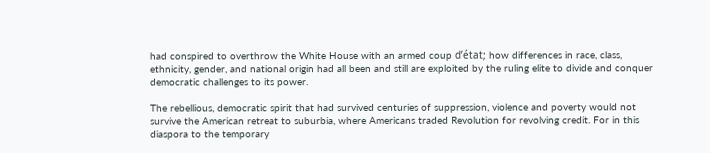had conspired to overthrow the White House with an armed coup d’état; how differences in race, class, ethnicity, gender, and national origin had all been and still are exploited by the ruling elite to divide and conquer democratic challenges to its power.

The rebellious, democratic spirit that had survived centuries of suppression, violence and poverty would not survive the American retreat to suburbia, where Americans traded Revolution for revolving credit. For in this diaspora to the temporary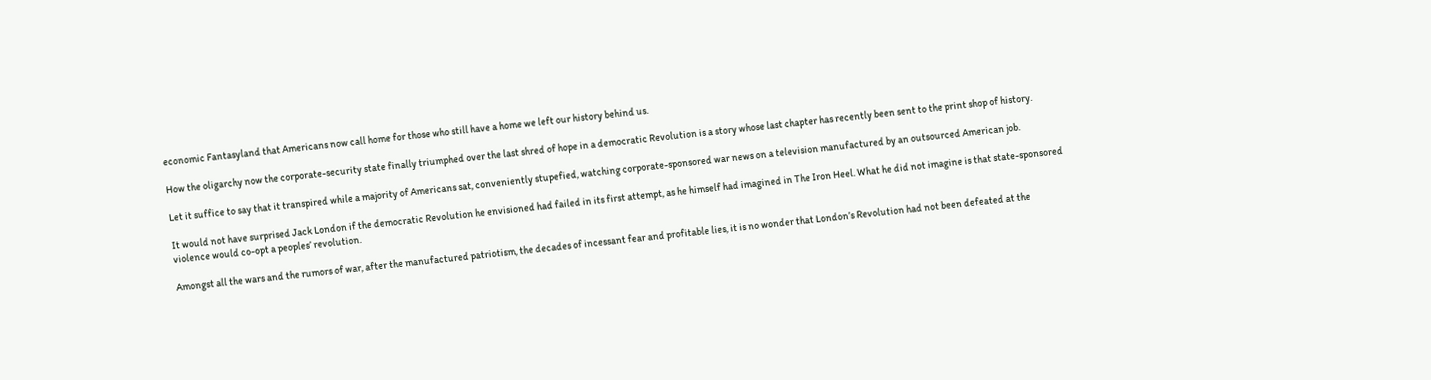economic Fantasyland that Americans now call home for those who still have a home we left our history behind us.

How the oligarchy now the corporate-security state finally triumphed over the last shred of hope in a democratic Revolution is a story whose last chapter has recently been sent to the print shop of history.

Let it suffice to say that it transpired while a majority of Americans sat, conveniently stupefied, watching corporate-sponsored war news on a television manufactured by an outsourced American job.

It would not have surprised Jack London if the democratic Revolution he envisioned had failed in its first attempt, as he himself had imagined in The Iron Heel. What he did not imagine is that state-sponsored violence would co-opt a peoples’ revolution.

Amongst all the wars and the rumors of war, after the manufactured patriotism, the decades of incessant fear and profitable lies, it is no wonder that London’s Revolution had not been defeated at the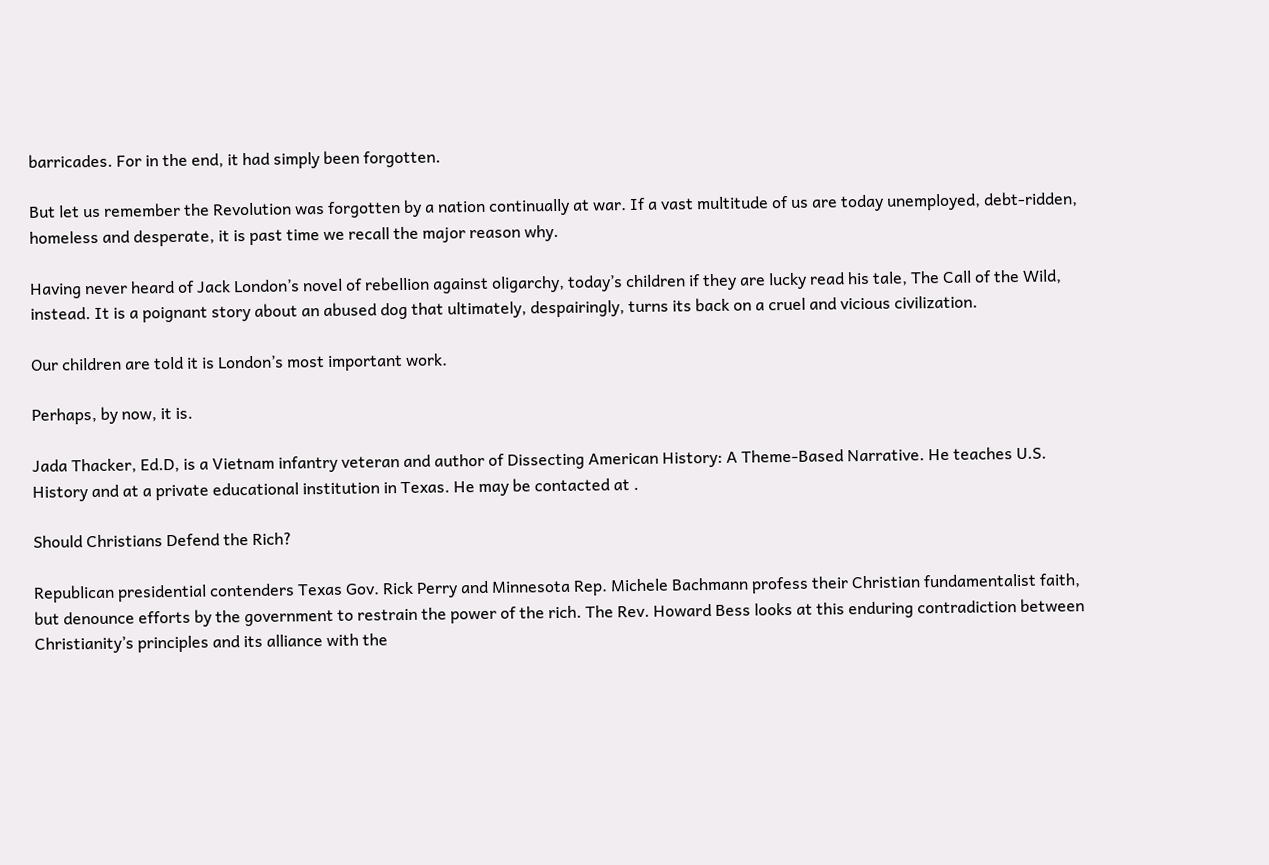barricades. For in the end, it had simply been forgotten.

But let us remember the Revolution was forgotten by a nation continually at war. If a vast multitude of us are today unemployed, debt-ridden, homeless and desperate, it is past time we recall the major reason why.

Having never heard of Jack London’s novel of rebellion against oligarchy, today’s children if they are lucky read his tale, The Call of the Wild, instead. It is a poignant story about an abused dog that ultimately, despairingly, turns its back on a cruel and vicious civilization.

Our children are told it is London’s most important work.

Perhaps, by now, it is.

Jada Thacker, Ed.D, is a Vietnam infantry veteran and author of Dissecting American History: A Theme-Based Narrative. He teaches U.S. History and at a private educational institution in Texas. He may be contacted at .

Should Christians Defend the Rich?

Republican presidential contenders Texas Gov. Rick Perry and Minnesota Rep. Michele Bachmann profess their Christian fundamentalist faith, but denounce efforts by the government to restrain the power of the rich. The Rev. Howard Bess looks at this enduring contradiction between Christianity’s principles and its alliance with the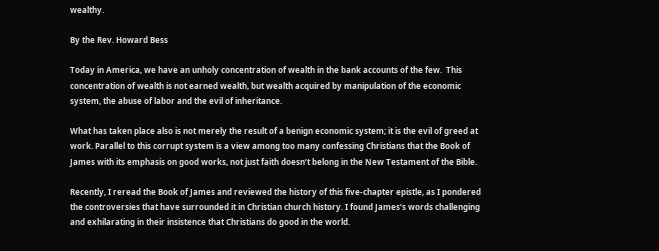wealthy.

By the Rev. Howard Bess

Today in America, we have an unholy concentration of wealth in the bank accounts of the few.  This concentration of wealth is not earned wealth, but wealth acquired by manipulation of the economic system, the abuse of labor and the evil of inheritance.

What has taken place also is not merely the result of a benign economic system; it is the evil of greed at work. Parallel to this corrupt system is a view among too many confessing Christians that the Book of James with its emphasis on good works, not just faith doesn’t belong in the New Testament of the Bible.

Recently, I reread the Book of James and reviewed the history of this five-chapter epistle, as I pondered the controversies that have surrounded it in Christian church history. I found James’s words challenging and exhilarating in their insistence that Christians do good in the world.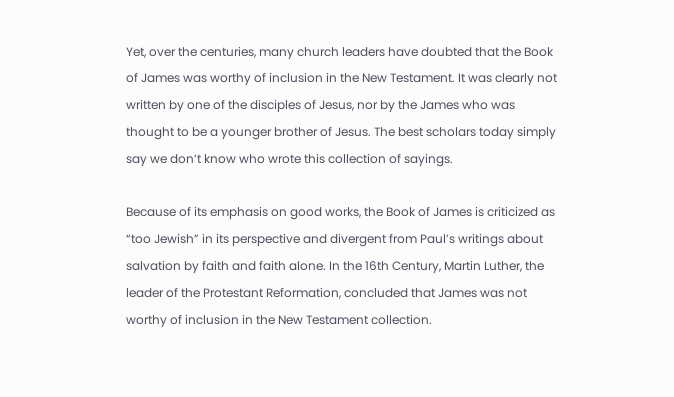Yet, over the centuries, many church leaders have doubted that the Book of James was worthy of inclusion in the New Testament. It was clearly not written by one of the disciples of Jesus, nor by the James who was thought to be a younger brother of Jesus. The best scholars today simply say we don’t know who wrote this collection of sayings.

Because of its emphasis on good works, the Book of James is criticized as “too Jewish” in its perspective and divergent from Paul’s writings about salvation by faith and faith alone. In the 16th Century, Martin Luther, the leader of the Protestant Reformation, concluded that James was not worthy of inclusion in the New Testament collection.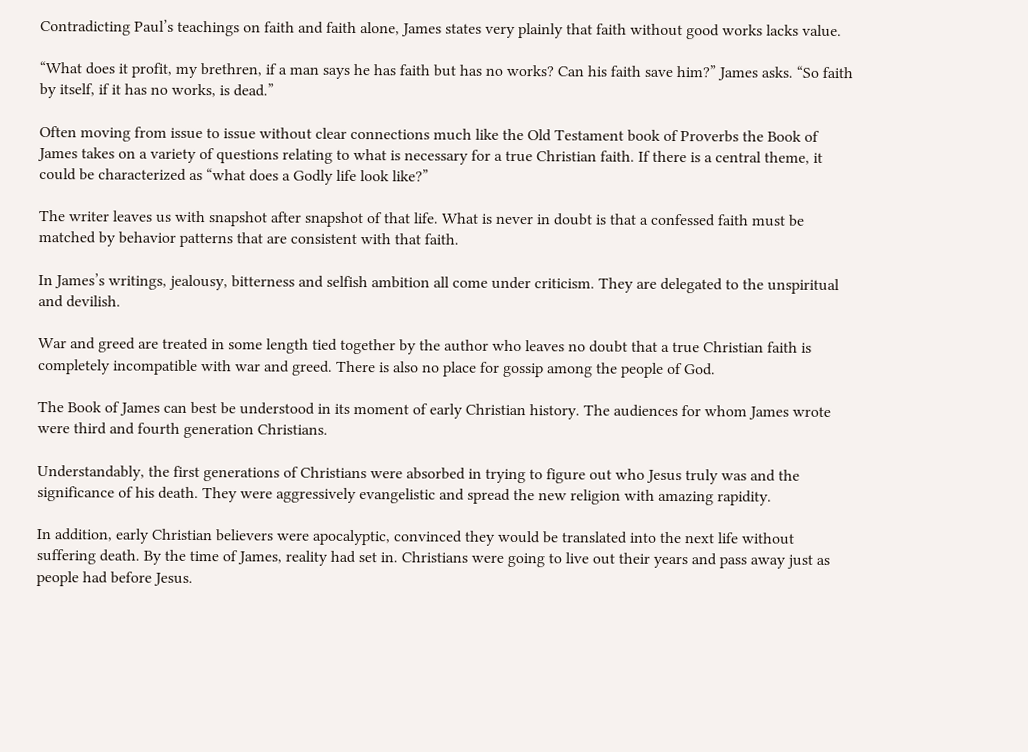Contradicting Paul’s teachings on faith and faith alone, James states very plainly that faith without good works lacks value.

“What does it profit, my brethren, if a man says he has faith but has no works? Can his faith save him?” James asks. “So faith by itself, if it has no works, is dead.”

Often moving from issue to issue without clear connections much like the Old Testament book of Proverbs the Book of James takes on a variety of questions relating to what is necessary for a true Christian faith. If there is a central theme, it could be characterized as “what does a Godly life look like?”

The writer leaves us with snapshot after snapshot of that life. What is never in doubt is that a confessed faith must be matched by behavior patterns that are consistent with that faith.

In James’s writings, jealousy, bitterness and selfish ambition all come under criticism. They are delegated to the unspiritual and devilish.

War and greed are treated in some length tied together by the author who leaves no doubt that a true Christian faith is completely incompatible with war and greed. There is also no place for gossip among the people of God.

The Book of James can best be understood in its moment of early Christian history. The audiences for whom James wrote were third and fourth generation Christians.

Understandably, the first generations of Christians were absorbed in trying to figure out who Jesus truly was and the significance of his death. They were aggressively evangelistic and spread the new religion with amazing rapidity.

In addition, early Christian believers were apocalyptic, convinced they would be translated into the next life without suffering death. By the time of James, reality had set in. Christians were going to live out their years and pass away just as people had before Jesus.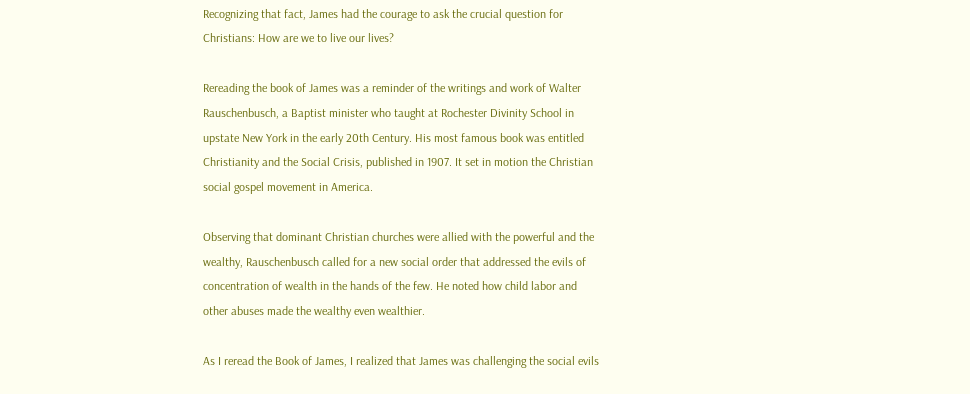Recognizing that fact, James had the courage to ask the crucial question for Christians: How are we to live our lives?

Rereading the book of James was a reminder of the writings and work of Walter Rauschenbusch, a Baptist minister who taught at Rochester Divinity School in upstate New York in the early 20th Century. His most famous book was entitled Christianity and the Social Crisis, published in 1907. It set in motion the Christian social gospel movement in America.

Observing that dominant Christian churches were allied with the powerful and the wealthy, Rauschenbusch called for a new social order that addressed the evils of concentration of wealth in the hands of the few. He noted how child labor and other abuses made the wealthy even wealthier.

As I reread the Book of James, I realized that James was challenging the social evils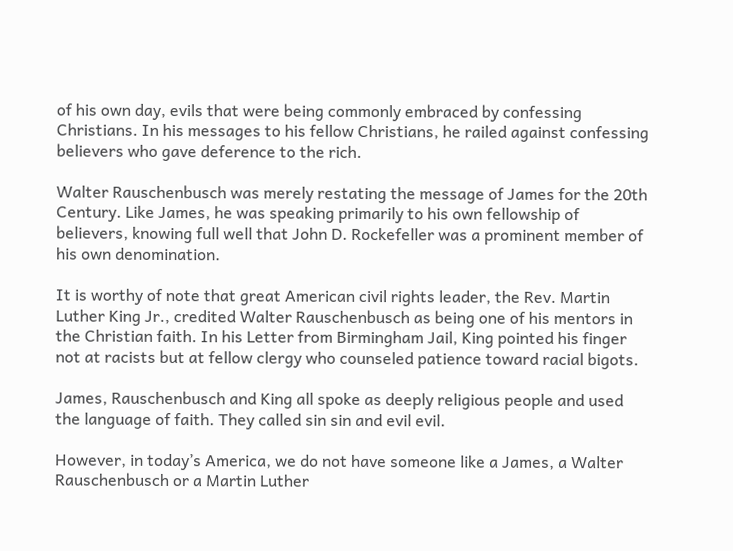of his own day, evils that were being commonly embraced by confessing Christians. In his messages to his fellow Christians, he railed against confessing believers who gave deference to the rich.

Walter Rauschenbusch was merely restating the message of James for the 20th Century. Like James, he was speaking primarily to his own fellowship of believers, knowing full well that John D. Rockefeller was a prominent member of his own denomination.

It is worthy of note that great American civil rights leader, the Rev. Martin Luther King Jr., credited Walter Rauschenbusch as being one of his mentors in the Christian faith. In his Letter from Birmingham Jail, King pointed his finger not at racists but at fellow clergy who counseled patience toward racial bigots.

James, Rauschenbusch and King all spoke as deeply religious people and used the language of faith. They called sin sin and evil evil.

However, in today’s America, we do not have someone like a James, a Walter Rauschenbusch or a Martin Luther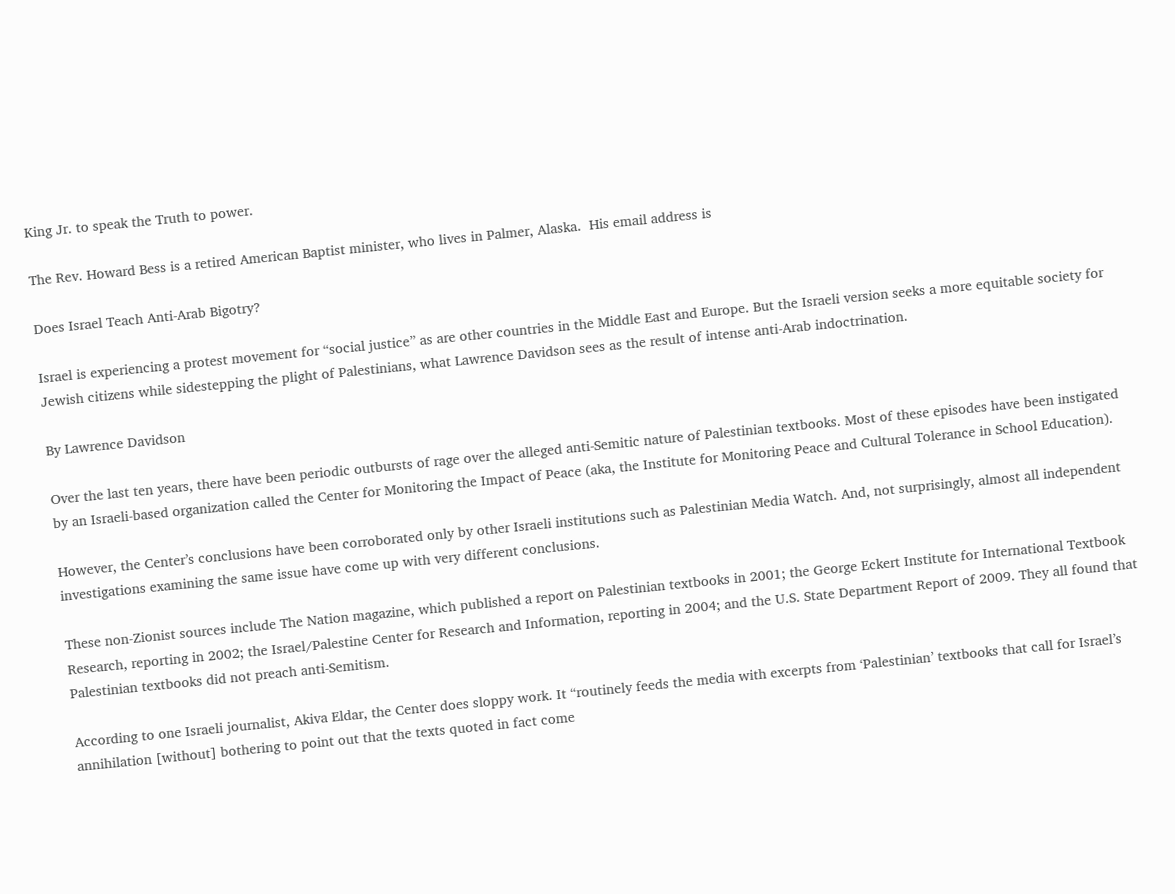King Jr. to speak the Truth to power.

The Rev. Howard Bess is a retired American Baptist minister, who lives in Palmer, Alaska.  His email address is

Does Israel Teach Anti-Arab Bigotry?

Israel is experiencing a protest movement for “social justice” as are other countries in the Middle East and Europe. But the Israeli version seeks a more equitable society for Jewish citizens while sidestepping the plight of Palestinians, what Lawrence Davidson sees as the result of intense anti-Arab indoctrination.

By Lawrence Davidson

Over the last ten years, there have been periodic outbursts of rage over the alleged anti-Semitic nature of Palestinian textbooks. Most of these episodes have been instigated by an Israeli-based organization called the Center for Monitoring the Impact of Peace (aka, the Institute for Monitoring Peace and Cultural Tolerance in School Education).

However, the Center’s conclusions have been corroborated only by other Israeli institutions such as Palestinian Media Watch. And, not surprisingly, almost all independent investigations examining the same issue have come up with very different conclusions.

These non-Zionist sources include The Nation magazine, which published a report on Palestinian textbooks in 2001; the George Eckert Institute for International Textbook Research, reporting in 2002; the Israel/Palestine Center for Research and Information, reporting in 2004; and the U.S. State Department Report of 2009. They all found that Palestinian textbooks did not preach anti-Semitism.

According to one Israeli journalist, Akiva Eldar, the Center does sloppy work. It “routinely feeds the media with excerpts from ‘Palestinian’ textbooks that call for Israel’s annihilation [without] bothering to point out that the texts quoted in fact come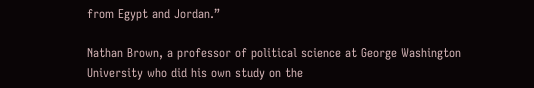from Egypt and Jordan.”

Nathan Brown, a professor of political science at George Washington University who did his own study on the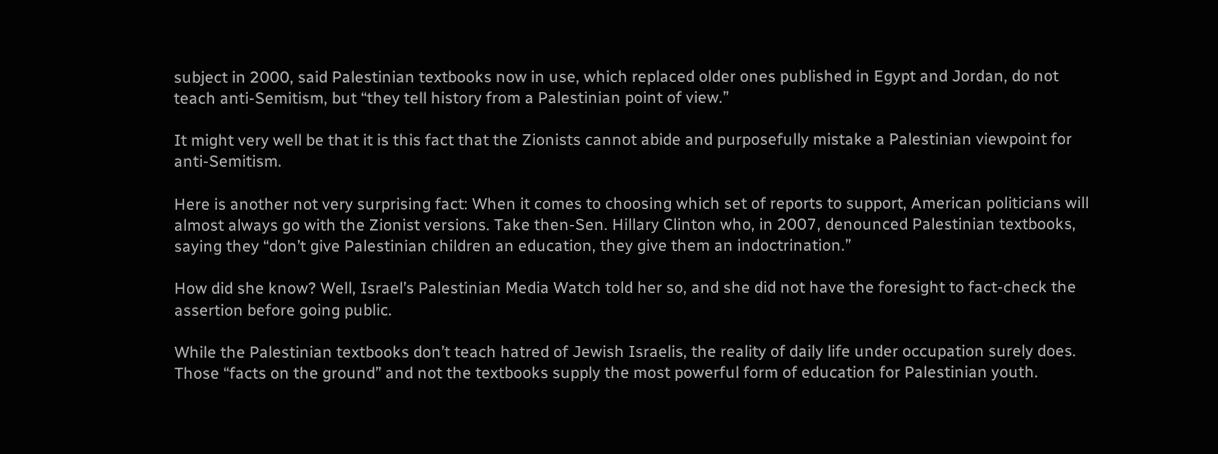subject in 2000, said Palestinian textbooks now in use, which replaced older ones published in Egypt and Jordan, do not teach anti-Semitism, but “they tell history from a Palestinian point of view.”

It might very well be that it is this fact that the Zionists cannot abide and purposefully mistake a Palestinian viewpoint for anti-Semitism.

Here is another not very surprising fact: When it comes to choosing which set of reports to support, American politicians will almost always go with the Zionist versions. Take then-Sen. Hillary Clinton who, in 2007, denounced Palestinian textbooks, saying they “don’t give Palestinian children an education, they give them an indoctrination.”

How did she know? Well, Israel’s Palestinian Media Watch told her so, and she did not have the foresight to fact-check the assertion before going public.

While the Palestinian textbooks don’t teach hatred of Jewish Israelis, the reality of daily life under occupation surely does. Those “facts on the ground” and not the textbooks supply the most powerful form of education for Palestinian youth.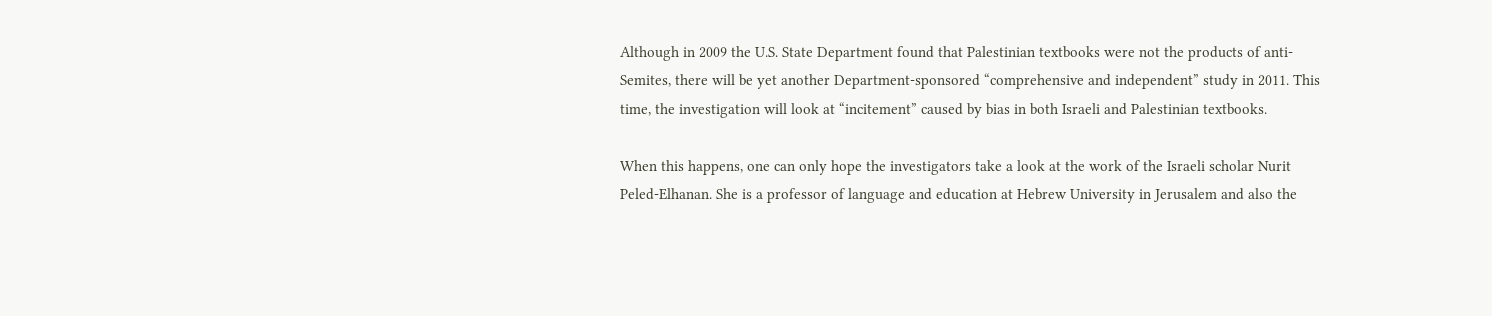Although in 2009 the U.S. State Department found that Palestinian textbooks were not the products of anti-Semites, there will be yet another Department-sponsored “comprehensive and independent” study in 2011. This time, the investigation will look at “incitement” caused by bias in both Israeli and Palestinian textbooks.

When this happens, one can only hope the investigators take a look at the work of the Israeli scholar Nurit Peled-Elhanan. She is a professor of language and education at Hebrew University in Jerusalem and also the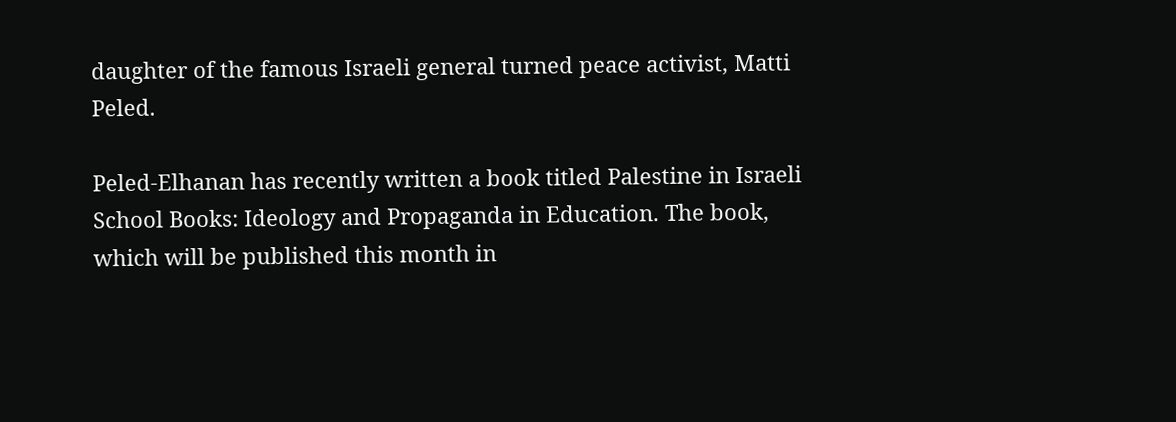daughter of the famous Israeli general turned peace activist, Matti Peled.

Peled-Elhanan has recently written a book titled Palestine in Israeli School Books: Ideology and Propaganda in Education. The book, which will be published this month in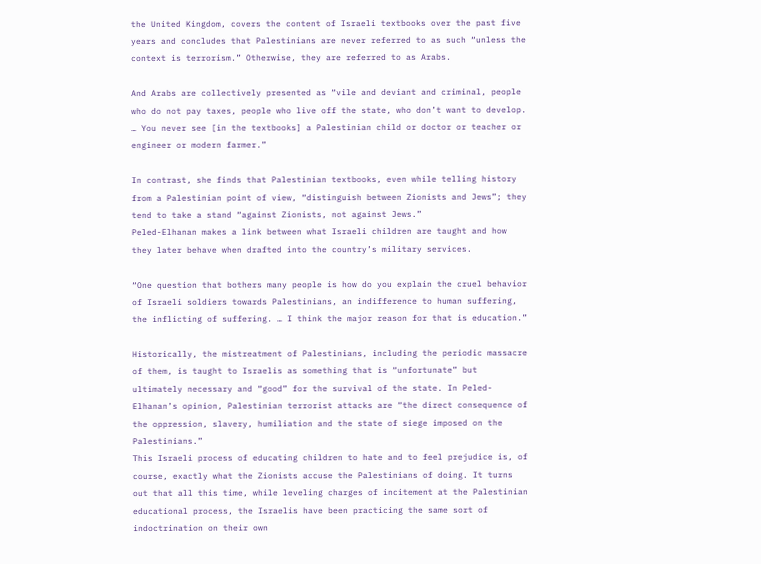the United Kingdom, covers the content of Israeli textbooks over the past five years and concludes that Palestinians are never referred to as such “unless the context is terrorism.” Otherwise, they are referred to as Arabs.

And Arabs are collectively presented as “vile and deviant and criminal, people who do not pay taxes, people who live off the state, who don’t want to develop. … You never see [in the textbooks] a Palestinian child or doctor or teacher or engineer or modern farmer.”

In contrast, she finds that Palestinian textbooks, even while telling history from a Palestinian point of view, “distinguish between Zionists and Jews”; they tend to take a stand “against Zionists, not against Jews.”
Peled-Elhanan makes a link between what Israeli children are taught and how they later behave when drafted into the country’s military services.

“One question that bothers many people is how do you explain the cruel behavior of Israeli soldiers towards Palestinians, an indifference to human suffering, the inflicting of suffering. … I think the major reason for that is education.”

Historically, the mistreatment of Palestinians, including the periodic massacre of them, is taught to Israelis as something that is “unfortunate” but ultimately necessary and “good” for the survival of the state. In Peled-Elhanan’s opinion, Palestinian terrorist attacks are “the direct consequence of the oppression, slavery, humiliation and the state of siege imposed on the Palestinians.”
This Israeli process of educating children to hate and to feel prejudice is, of course, exactly what the Zionists accuse the Palestinians of doing. It turns out that all this time, while leveling charges of incitement at the Palestinian educational process, the Israelis have been practicing the same sort of indoctrination on their own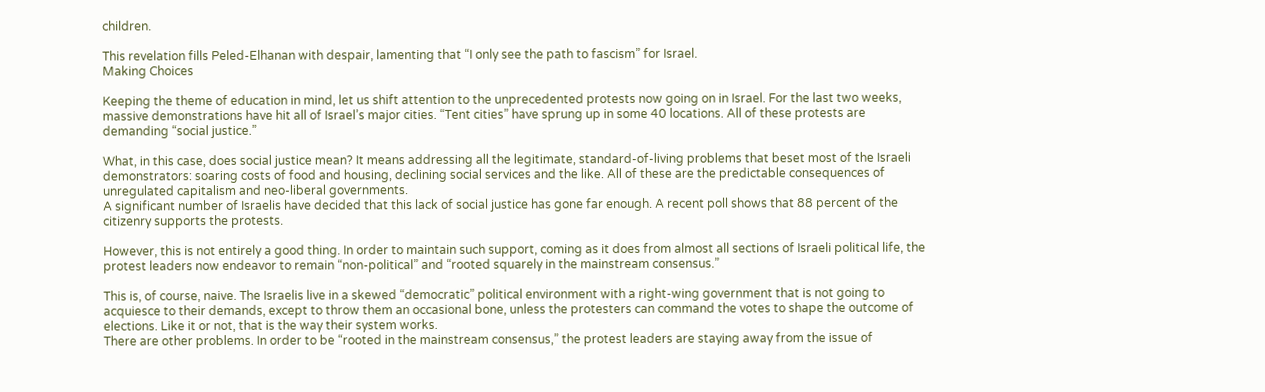children.

This revelation fills Peled-Elhanan with despair, lamenting that “I only see the path to fascism” for Israel.
Making Choices

Keeping the theme of education in mind, let us shift attention to the unprecedented protests now going on in Israel. For the last two weeks, massive demonstrations have hit all of Israel’s major cities. “Tent cities” have sprung up in some 40 locations. All of these protests are demanding “social justice.”

What, in this case, does social justice mean? It means addressing all the legitimate, standard-of-living problems that beset most of the Israeli demonstrators: soaring costs of food and housing, declining social services and the like. All of these are the predictable consequences of unregulated capitalism and neo-liberal governments.
A significant number of Israelis have decided that this lack of social justice has gone far enough. A recent poll shows that 88 percent of the citizenry supports the protests.

However, this is not entirely a good thing. In order to maintain such support, coming as it does from almost all sections of Israeli political life, the protest leaders now endeavor to remain “non-political” and “rooted squarely in the mainstream consensus.”

This is, of course, naive. The Israelis live in a skewed “democratic” political environment with a right-wing government that is not going to acquiesce to their demands, except to throw them an occasional bone, unless the protesters can command the votes to shape the outcome of elections. Like it or not, that is the way their system works.
There are other problems. In order to be “rooted in the mainstream consensus,” the protest leaders are staying away from the issue of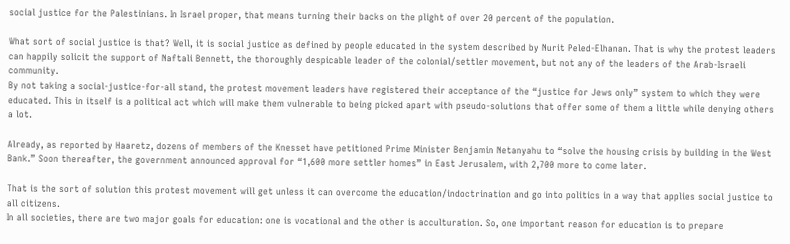social justice for the Palestinians. In Israel proper, that means turning their backs on the plight of over 20 percent of the population.

What sort of social justice is that? Well, it is social justice as defined by people educated in the system described by Nurit Peled-Elhanan. That is why the protest leaders can happily solicit the support of Naftali Bennett, the thoroughly despicable leader of the colonial/settler movement, but not any of the leaders of the Arab-Israeli community.
By not taking a social-justice-for-all stand, the protest movement leaders have registered their acceptance of the “justice for Jews only” system to which they were educated. This in itself is a political act which will make them vulnerable to being picked apart with pseudo-solutions that offer some of them a little while denying others a lot.

Already, as reported by Haaretz, dozens of members of the Knesset have petitioned Prime Minister Benjamin Netanyahu to “solve the housing crisis by building in the West Bank.” Soon thereafter, the government announced approval for “1,600 more settler homes” in East Jerusalem, with 2,700 more to come later.

That is the sort of solution this protest movement will get unless it can overcome the education/indoctrination and go into politics in a way that applies social justice to all citizens.
In all societies, there are two major goals for education: one is vocational and the other is acculturation. So, one important reason for education is to prepare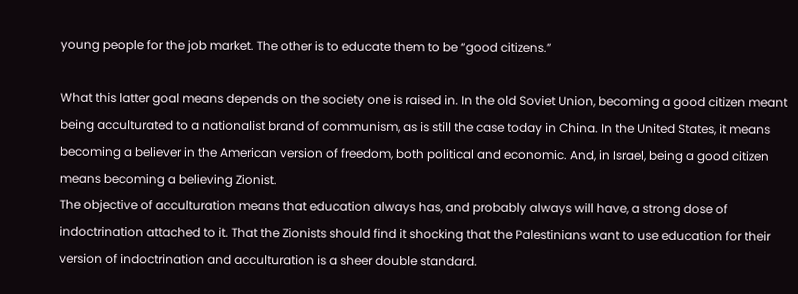young people for the job market. The other is to educate them to be “good citizens.”

What this latter goal means depends on the society one is raised in. In the old Soviet Union, becoming a good citizen meant being acculturated to a nationalist brand of communism, as is still the case today in China. In the United States, it means becoming a believer in the American version of freedom, both political and economic. And, in Israel, being a good citizen means becoming a believing Zionist.
The objective of acculturation means that education always has, and probably always will have, a strong dose of indoctrination attached to it. That the Zionists should find it shocking that the Palestinians want to use education for their version of indoctrination and acculturation is a sheer double standard.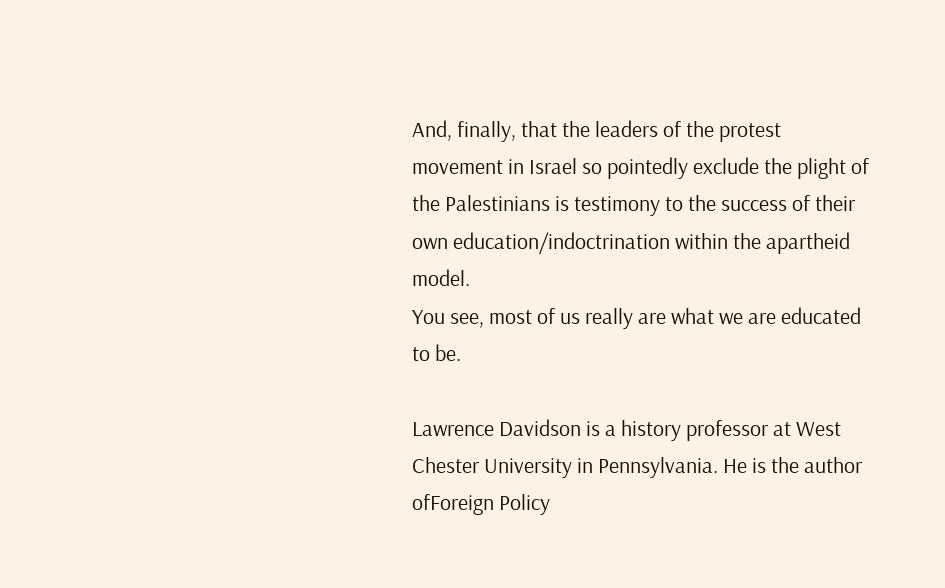And, finally, that the leaders of the protest movement in Israel so pointedly exclude the plight of the Palestinians is testimony to the success of their own education/indoctrination within the apartheid model.
You see, most of us really are what we are educated to be.

Lawrence Davidson is a history professor at West Chester University in Pennsylvania. He is the author ofForeign Policy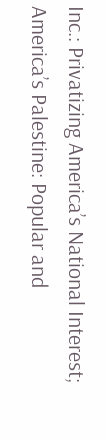Inc.: Privatizing America’s National Interest; America’s Palestine: Popular and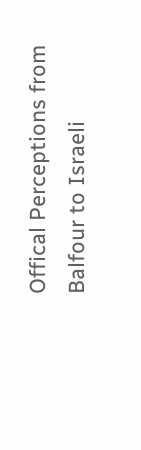Offical Perceptions from Balfour to Israeli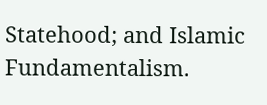Statehood; and Islamic Fundamentalism.